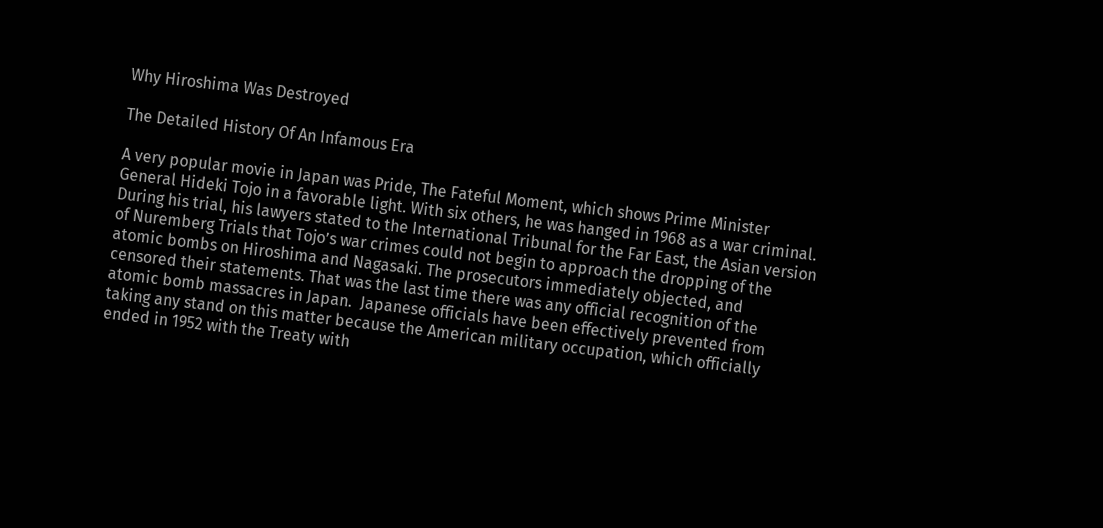Why Hiroshima Was Destroyed

The Detailed History Of An Infamous Era

A very popular movie in Japan was Pride, The Fateful Moment, which shows Prime Minister General Hideki Tojo in a favorable light. With six others, he was hanged in 1968 as a war criminal. During his trial, his lawyers stated to the International Tribunal for the Far East, the Asian version of Nuremberg Trials that Tojo’s war crimes could not begin to approach the dropping of the atomic bombs on Hiroshima and Nagasaki. The prosecutors immediately objected, and censored their statements. That was the last time there was any official recognition of the atomic bomb massacres in Japan.  Japanese officials have been effectively prevented from taking any stand on this matter because the American military occupation, which officially ended in 1952 with the Treaty with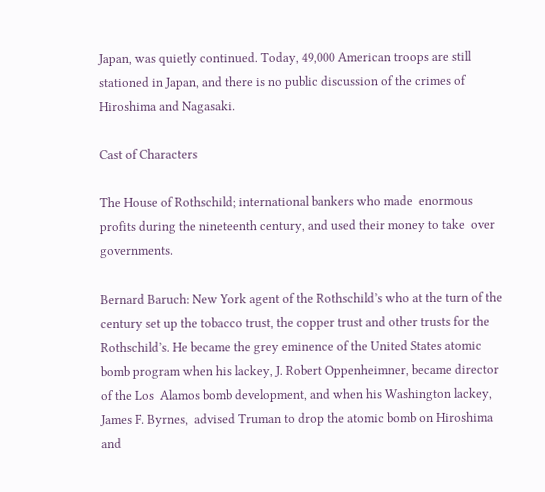Japan, was quietly continued. Today, 49,000 American troops are still stationed in Japan, and there is no public discussion of the crimes of Hiroshima and Nagasaki.

Cast of Characters

The House of Rothschild; international bankers who made  enormous profits during the nineteenth century, and used their money to take  over governments.

Bernard Baruch: New York agent of the Rothschild’s who at the turn of the century set up the tobacco trust, the copper trust and other trusts for the  Rothschild’s. He became the grey eminence of the United States atomic bomb program when his lackey, J. Robert Oppenheimner, became director of the Los  Alamos bomb development, and when his Washington lackey, James F. Byrnes,  advised Truman to drop the atomic bomb on Hiroshima and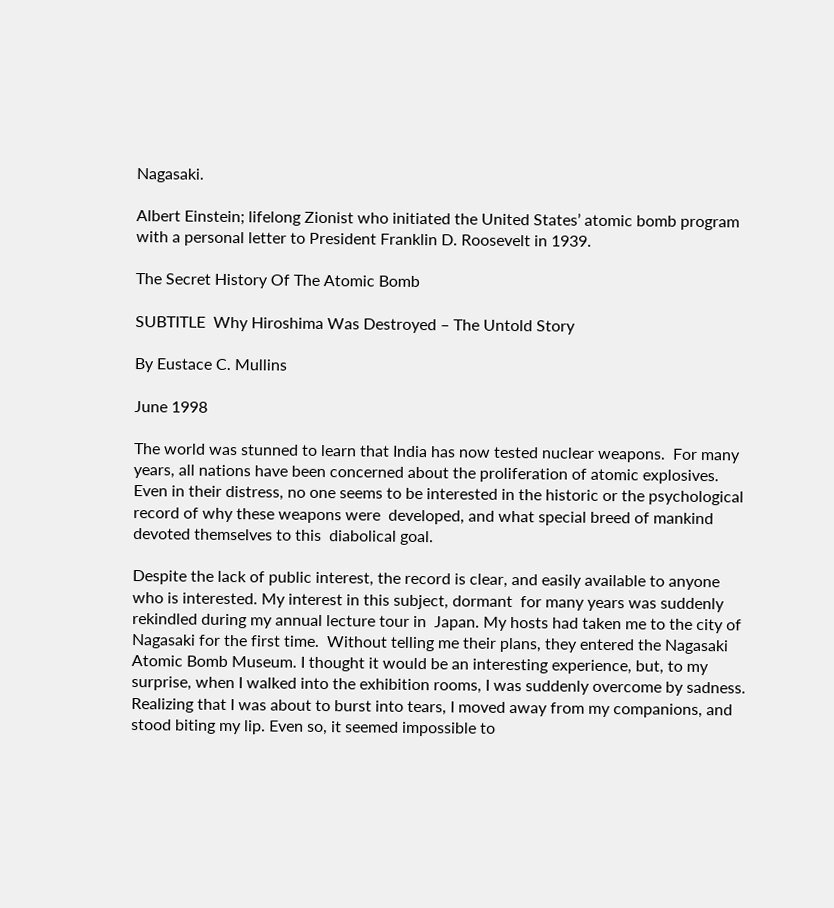Nagasaki.

Albert Einstein; lifelong Zionist who initiated the United States’ atomic bomb program with a personal letter to President Franklin D. Roosevelt in 1939.

The Secret History Of The Atomic Bomb

SUBTITLE  Why Hiroshima Was Destroyed – The Untold Story

By Eustace C. Mullins

June 1998

The world was stunned to learn that India has now tested nuclear weapons.  For many years, all nations have been concerned about the proliferation of atomic explosives. Even in their distress, no one seems to be interested in the historic or the psychological record of why these weapons were  developed, and what special breed of mankind devoted themselves to this  diabolical goal.

Despite the lack of public interest, the record is clear, and easily available to anyone who is interested. My interest in this subject, dormant  for many years was suddenly rekindled during my annual lecture tour in  Japan. My hosts had taken me to the city of Nagasaki for the first time.  Without telling me their plans, they entered the Nagasaki Atomic Bomb Museum. I thought it would be an interesting experience, but, to my surprise, when I walked into the exhibition rooms, I was suddenly overcome by sadness. Realizing that I was about to burst into tears, I moved away from my companions, and stood biting my lip. Even so, it seemed impossible to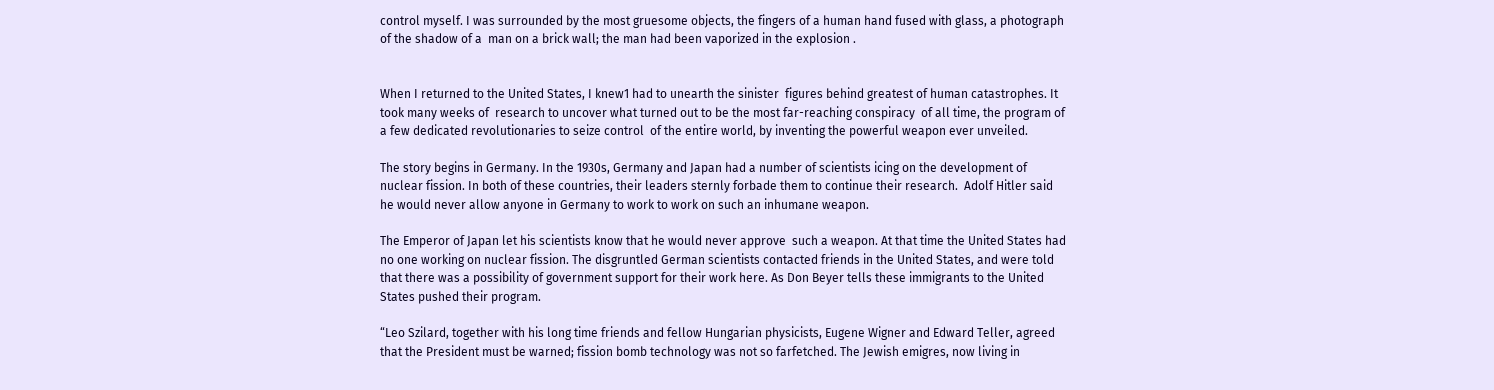control myself. I was surrounded by the most gruesome objects, the fingers of a human hand fused with glass, a photograph of the shadow of a  man on a brick wall; the man had been vaporized in the explosion .


When I returned to the United States, I knew1 had to unearth the sinister  figures behind greatest of human catastrophes. It took many weeks of  research to uncover what turned out to be the most far-reaching conspiracy  of all time, the program of a few dedicated revolutionaries to seize control  of the entire world, by inventing the powerful weapon ever unveiled.

The story begins in Germany. In the 1930s, Germany and Japan had a number of scientists icing on the development of nuclear fission. In both of these countries, their leaders sternly forbade them to continue their research.  Adolf Hitler said he would never allow anyone in Germany to work to work on such an inhumane weapon.

The Emperor of Japan let his scientists know that he would never approve  such a weapon. At that time the United States had no one working on nuclear fission. The disgruntled German scientists contacted friends in the United States, and were told that there was a possibility of government support for their work here. As Don Beyer tells these immigrants to the United States pushed their program.

“Leo Szilard, together with his long time friends and fellow Hungarian physicists, Eugene Wigner and Edward Teller, agreed that the President must be warned; fission bomb technology was not so farfetched. The Jewish emigres, now living in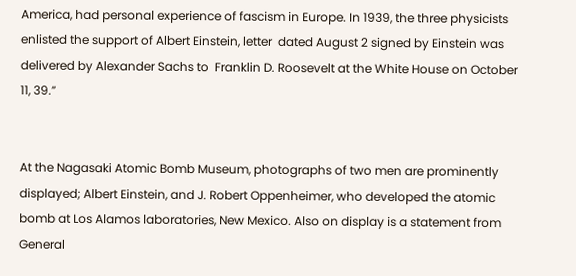America, had personal experience of fascism in Europe. In 1939, the three physicists enlisted the support of Albert Einstein, letter  dated August 2 signed by Einstein was delivered by Alexander Sachs to  Franklin D. Roosevelt at the White House on October 11, 39.”


At the Nagasaki Atomic Bomb Museum, photographs of two men are prominently displayed; Albert Einstein, and J. Robert Oppenheimer, who developed the atomic bomb at Los Alamos laboratories, New Mexico. Also on display is a statement from General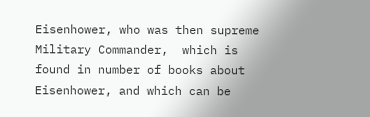Eisenhower, who was then supreme Military Commander,  which is found in number of books about Eisenhower, and which can be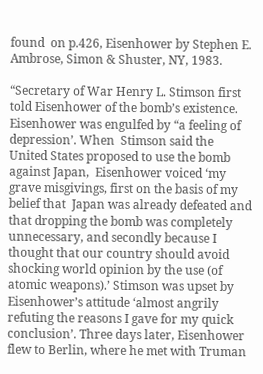found  on p.426, Eisenhower by Stephen E. Ambrose, Simon & Shuster, NY, 1983.

“Secretary of War Henry L. Stimson first told Eisenhower of the bomb’s existence. Eisenhower was engulfed by “a feeling of depression’. When  Stimson said the United States proposed to use the bomb against Japan,  Eisenhower voiced ‘my grave misgivings, first on the basis of my belief that  Japan was already defeated and that dropping the bomb was completely  unnecessary, and secondly because I thought that our country should avoid  shocking world opinion by the use (of atomic weapons).’ Stimson was upset by Eisenhower’s attitude ‘almost angrily refuting the reasons I gave for my quick conclusion’. Three days later, Eisenhower flew to Berlin, where he met with Truman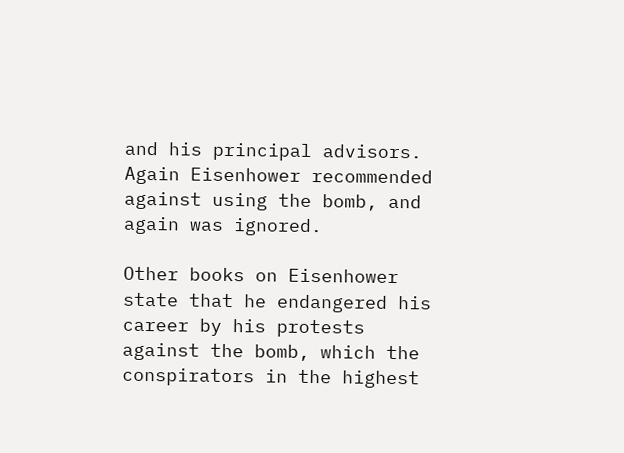and his principal advisors. Again Eisenhower recommended against using the bomb, and again was ignored.

Other books on Eisenhower state that he endangered his career by his protests against the bomb, which the conspirators in the highest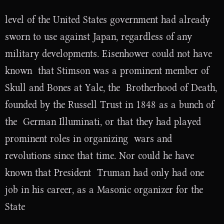level of the United States government had already sworn to use against Japan, regardless of any military developments. Eisenhower could not have known  that Stimson was a prominent member of Skull and Bones at Yale, the  Brotherhood of Death, founded by the Russell Trust in 1848 as a bunch of the  German Illuminati, or that they had played prominent roles in organizing  wars and revolutions since that time. Nor could he have known that President  Truman had only had one job in his career, as a Masonic organizer for the  State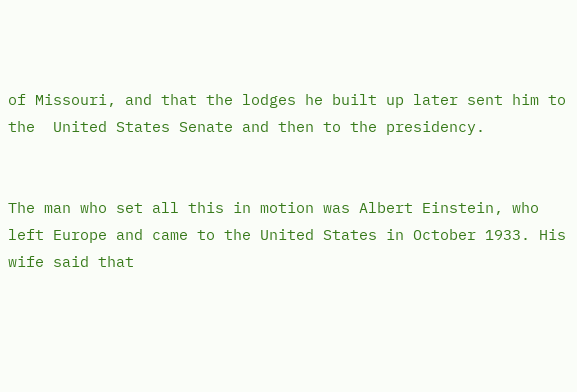of Missouri, and that the lodges he built up later sent him to the  United States Senate and then to the presidency.


The man who set all this in motion was Albert Einstein, who left Europe and came to the United States in October 1933. His wife said that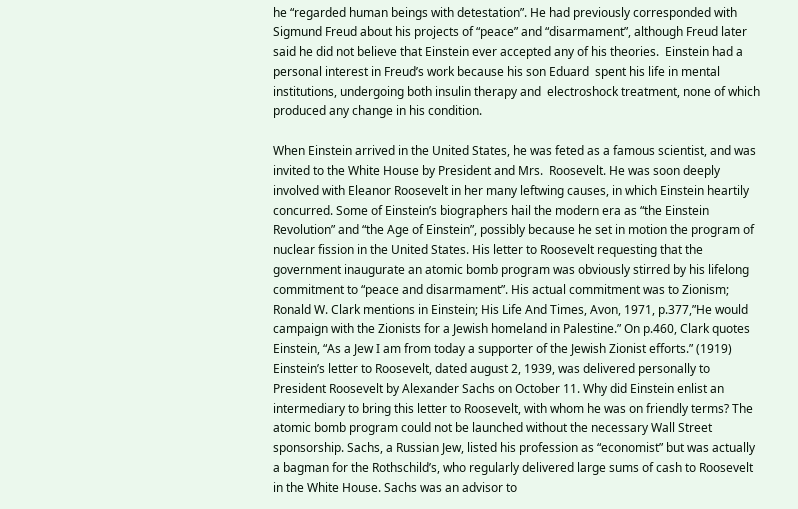he “regarded human beings with detestation”. He had previously corresponded with Sigmund Freud about his projects of “peace” and “disarmament”, although Freud later  said he did not believe that Einstein ever accepted any of his theories.  Einstein had a personal interest in Freud’s work because his son Eduard  spent his life in mental institutions, undergoing both insulin therapy and  electroshock treatment, none of which produced any change in his condition.

When Einstein arrived in the United States, he was feted as a famous scientist, and was invited to the White House by President and Mrs.  Roosevelt. He was soon deeply involved with Eleanor Roosevelt in her many leftwing causes, in which Einstein heartily concurred. Some of Einstein’s biographers hail the modern era as “the Einstein Revolution” and “the Age of Einstein”, possibly because he set in motion the program of nuclear fission in the United States. His letter to Roosevelt requesting that the government inaugurate an atomic bomb program was obviously stirred by his lifelong commitment to “peace and disarmament”. His actual commitment was to Zionism; Ronald W. Clark mentions in Einstein; His Life And Times, Avon, 1971, p.377,”He would campaign with the Zionists for a Jewish homeland in Palestine.” On p.460, Clark quotes Einstein, “As a Jew I am from today a supporter of the Jewish Zionist efforts.” (1919) Einstein’s letter to Roosevelt, dated august 2, 1939, was delivered personally to President Roosevelt by Alexander Sachs on October 11. Why did Einstein enlist an intermediary to bring this letter to Roosevelt, with whom he was on friendly terms? The atomic bomb program could not be launched without the necessary Wall Street sponsorship. Sachs, a Russian Jew, listed his profession as “economist” but was actually a bagman for the Rothschild’s, who regularly delivered large sums of cash to Roosevelt in the White House. Sachs was an advisor to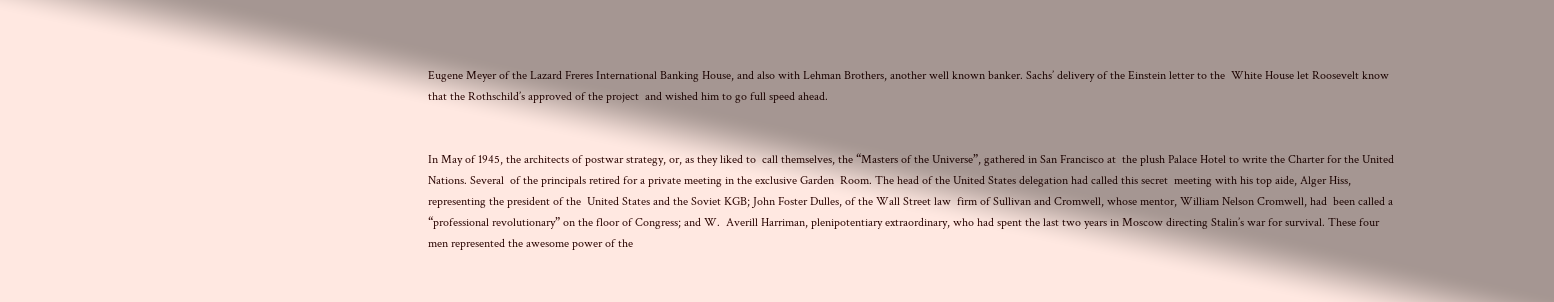Eugene Meyer of the Lazard Freres International Banking House, and also with Lehman Brothers, another well known banker. Sachs’ delivery of the Einstein letter to the  White House let Roosevelt know that the Rothschild’s approved of the project  and wished him to go full speed ahead.


In May of 1945, the architects of postwar strategy, or, as they liked to  call themselves, the “Masters of the Universe”, gathered in San Francisco at  the plush Palace Hotel to write the Charter for the United Nations. Several  of the principals retired for a private meeting in the exclusive Garden  Room. The head of the United States delegation had called this secret  meeting with his top aide, Alger Hiss, representing the president of the  United States and the Soviet KGB; John Foster Dulles, of the Wall Street law  firm of Sullivan and Cromwell, whose mentor, William Nelson Cromwell, had  been called a “professional revolutionary” on the floor of Congress; and W.  Averill Harriman, plenipotentiary extraordinary, who had spent the last two years in Moscow directing Stalin’s war for survival. These four men represented the awesome power of the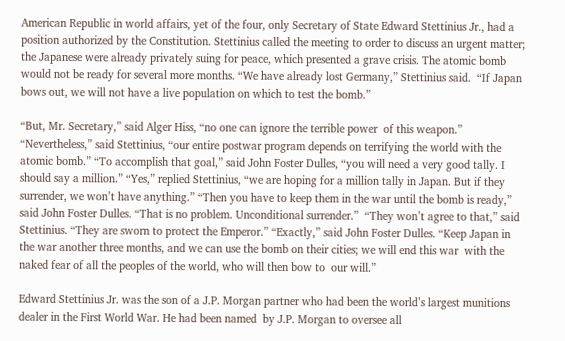American Republic in world affairs, yet of the four, only Secretary of State Edward Stettinius Jr., had a position authorized by the Constitution. Stettinius called the meeting to order to discuss an urgent matter; the Japanese were already privately suing for peace, which presented a grave crisis. The atomic bomb would not be ready for several more months. “We have already lost Germany,” Stettinius said.  “If Japan bows out, we will not have a live population on which to test the bomb.”

“But, Mr. Secretary,” said Alger Hiss, “no one can ignore the terrible power  of this weapon.” “Nevertheless,” said Stettinius, “our entire postwar program depends on terrifying the world with the atomic bomb.” “To accomplish that goal,” said John Foster Dulles, “you will need a very good tally. I should say a million.” “Yes,” replied Stettinius, “we are hoping for a million tally in Japan. But if they surrender, we won’t have anything.” “Then you have to keep them in the war until the bomb is ready,” said John Foster Dulles. “That is no problem. Unconditional surrender.”  “They won’t agree to that,” said Stettinius. “They are sworn to protect the Emperor.” “Exactly,” said John Foster Dulles. “Keep Japan in the war another three months, and we can use the bomb on their cities; we will end this war  with the naked fear of all the peoples of the world, who will then bow to  our will.”

Edward Stettinius Jr. was the son of a J.P. Morgan partner who had been the world’s largest munitions dealer in the First World War. He had been named  by J.P. Morgan to oversee all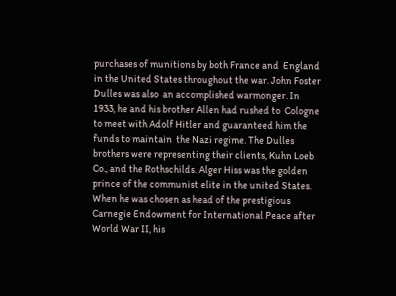purchases of munitions by both France and  England in the United States throughout the war. John Foster Dulles was also  an accomplished warmonger. In 1933, he and his brother Allen had rushed to  Cologne to meet with Adolf Hitler and guaranteed him the funds to maintain  the Nazi regime. The Dulles brothers were representing their clients, Kuhn Loeb Co., and the Rothschilds. Alger Hiss was the golden prince of the communist elite in the united States. When he was chosen as head of the prestigious Carnegie Endowment for International Peace after World War II, his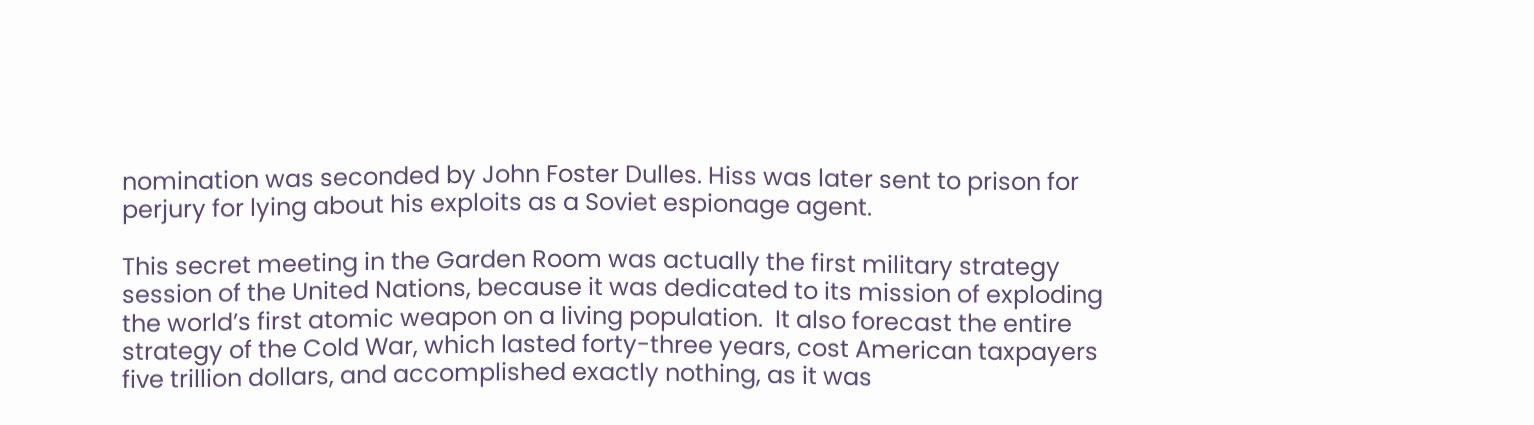nomination was seconded by John Foster Dulles. Hiss was later sent to prison for perjury for lying about his exploits as a Soviet espionage agent.

This secret meeting in the Garden Room was actually the first military strategy session of the United Nations, because it was dedicated to its mission of exploding the world’s first atomic weapon on a living population.  It also forecast the entire strategy of the Cold War, which lasted forty-three years, cost American taxpayers five trillion dollars, and accomplished exactly nothing, as it was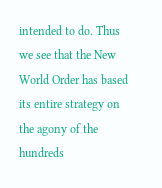intended to do. Thus we see that the New World Order has based its entire strategy on the agony of the hundreds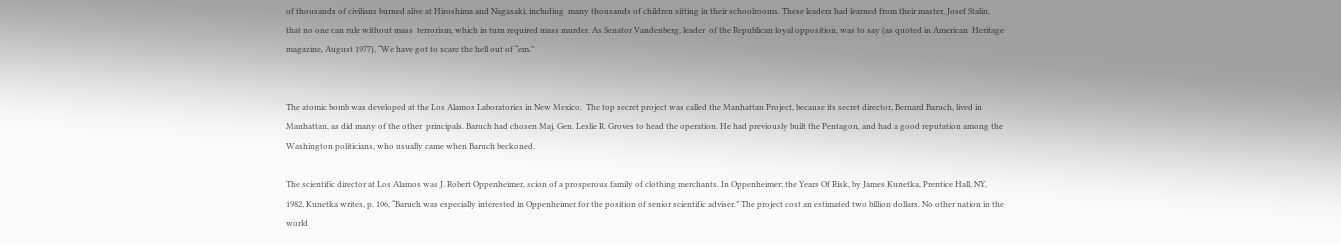of thousands of civilians burned alive at Hiroshima and Nagasaki, including  many thousands of children sitting in their schoolrooms. These leaders had learned from their master, Josef Stalin, that no one can rule without mass  terrorism, which in turn required mass murder. As Senator Vandenberg, leader  of the Republican loyal opposition, was to say (as quoted in American  Heritage magazine, August 1977), “We have got to scare the hell out of “em.”


The atomic bomb was developed at the Los Alamos Laboratories in New Mexico.  The top secret project was called the Manhattan Project, because its secret director, Bernard Baruch, lived in Manhattan, as did many of the other  principals. Baruch had chosen Maj. Gen. Leslie R. Groves to head the operation. He had previously built the Pentagon, and had a good reputation among the Washington politicians, who usually came when Baruch beckoned.

The scientific director at Los Alamos was J. Robert Oppenheimer, scion of a prosperous family of clothing merchants. In Oppenheimer; the Years Of Risk, by James Kunetka, Prentice Hall, NY, 1982, Kunetka writes, p. 106, “Baruch was especially interested in Oppenheimer for the position of senior scientific adviser.” The project cost an estimated two billion dollars. No other nation in the world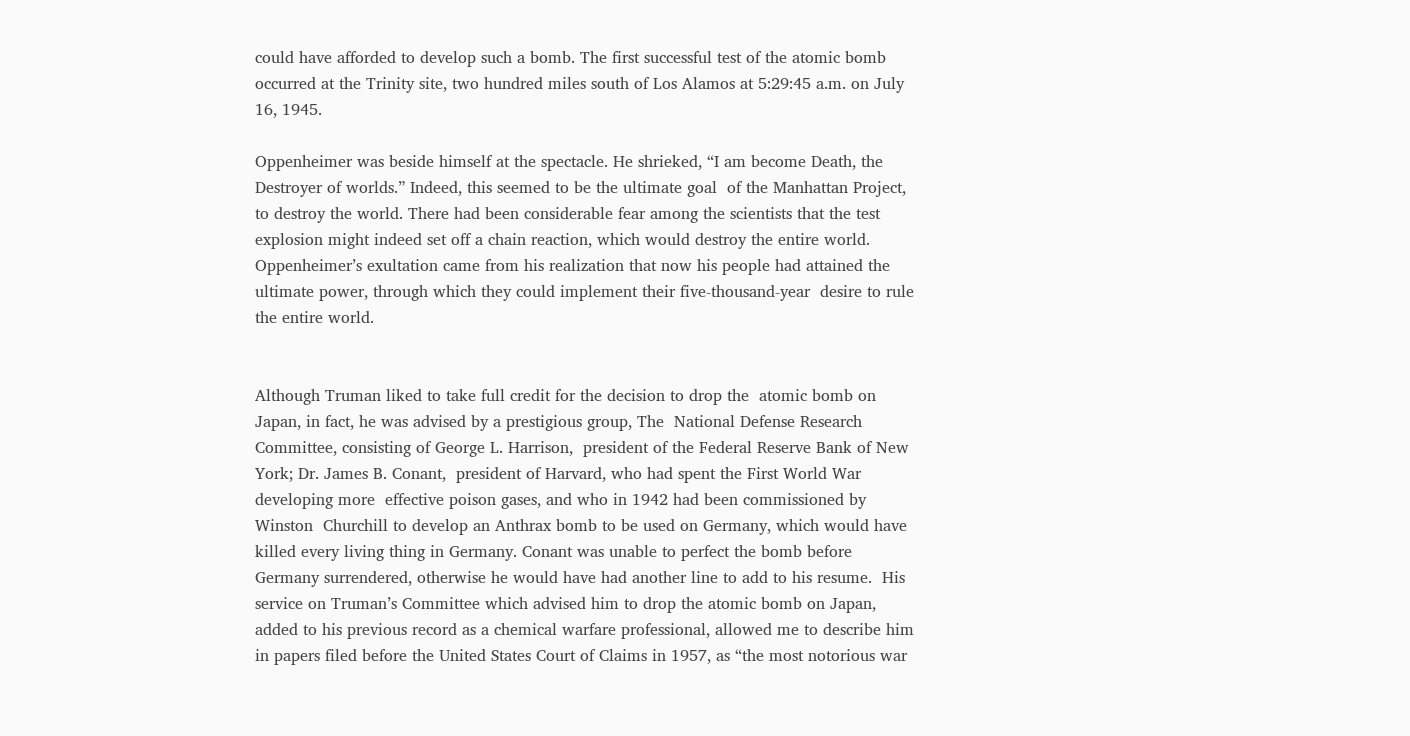could have afforded to develop such a bomb. The first successful test of the atomic bomb occurred at the Trinity site, two hundred miles south of Los Alamos at 5:29:45 a.m. on July 16, 1945.

Oppenheimer was beside himself at the spectacle. He shrieked, “I am become Death, the Destroyer of worlds.” Indeed, this seemed to be the ultimate goal  of the Manhattan Project, to destroy the world. There had been considerable fear among the scientists that the test explosion might indeed set off a chain reaction, which would destroy the entire world. Oppenheimer’s exultation came from his realization that now his people had attained the ultimate power, through which they could implement their five-thousand-year  desire to rule the entire world.


Although Truman liked to take full credit for the decision to drop the  atomic bomb on Japan, in fact, he was advised by a prestigious group, The  National Defense Research Committee, consisting of George L. Harrison,  president of the Federal Reserve Bank of New York; Dr. James B. Conant,  president of Harvard, who had spent the First World War developing more  effective poison gases, and who in 1942 had been commissioned by Winston  Churchill to develop an Anthrax bomb to be used on Germany, which would have  killed every living thing in Germany. Conant was unable to perfect the bomb before Germany surrendered, otherwise he would have had another line to add to his resume.  His service on Truman’s Committee which advised him to drop the atomic bomb on Japan, added to his previous record as a chemical warfare professional, allowed me to describe him in papers filed before the United States Court of Claims in 1957, as “the most notorious war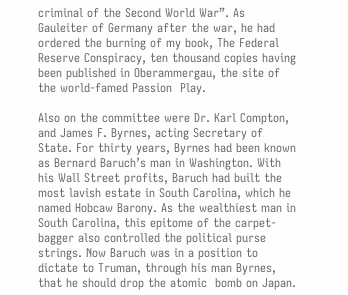criminal of the Second World War”. As Gauleiter of Germany after the war, he had ordered the burning of my book, The Federal Reserve Conspiracy, ten thousand copies having been published in Oberammergau, the site of the world-famed Passion  Play.

Also on the committee were Dr. Karl Compton, and James F. Byrnes, acting Secretary of State. For thirty years, Byrnes had been known as Bernard Baruch’s man in Washington. With his Wall Street profits, Baruch had built the most lavish estate in South Carolina, which he named Hobcaw Barony. As the wealthiest man in South Carolina, this epitome of the carpet-bagger also controlled the political purse strings. Now Baruch was in a position to dictate to Truman, through his man Byrnes, that he should drop the atomic  bomb on Japan.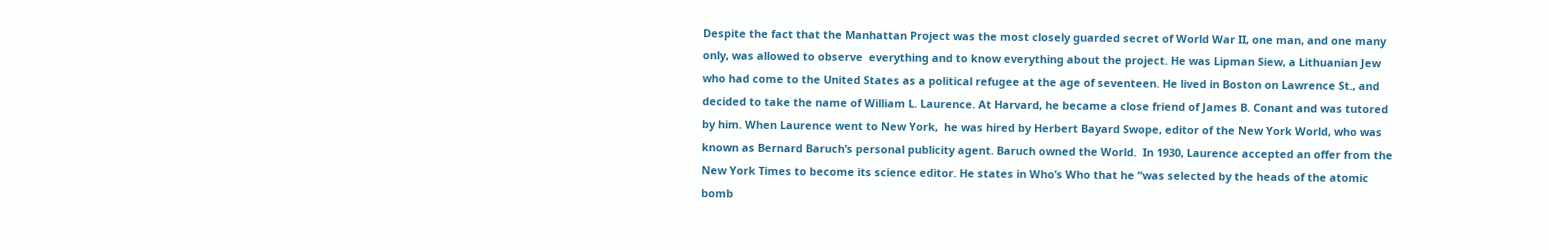Despite the fact that the Manhattan Project was the most closely guarded secret of World War II, one man, and one many only, was allowed to observe  everything and to know everything about the project. He was Lipman Siew, a Lithuanian Jew who had come to the United States as a political refugee at the age of seventeen. He lived in Boston on Lawrence St., and decided to take the name of William L. Laurence. At Harvard, he became a close friend of James B. Conant and was tutored by him. When Laurence went to New York,  he was hired by Herbert Bayard Swope, editor of the New York World, who was  known as Bernard Baruch’s personal publicity agent. Baruch owned the World.  In 1930, Laurence accepted an offer from the New York Times to become its science editor. He states in Who’s Who that he “was selected by the heads of the atomic bomb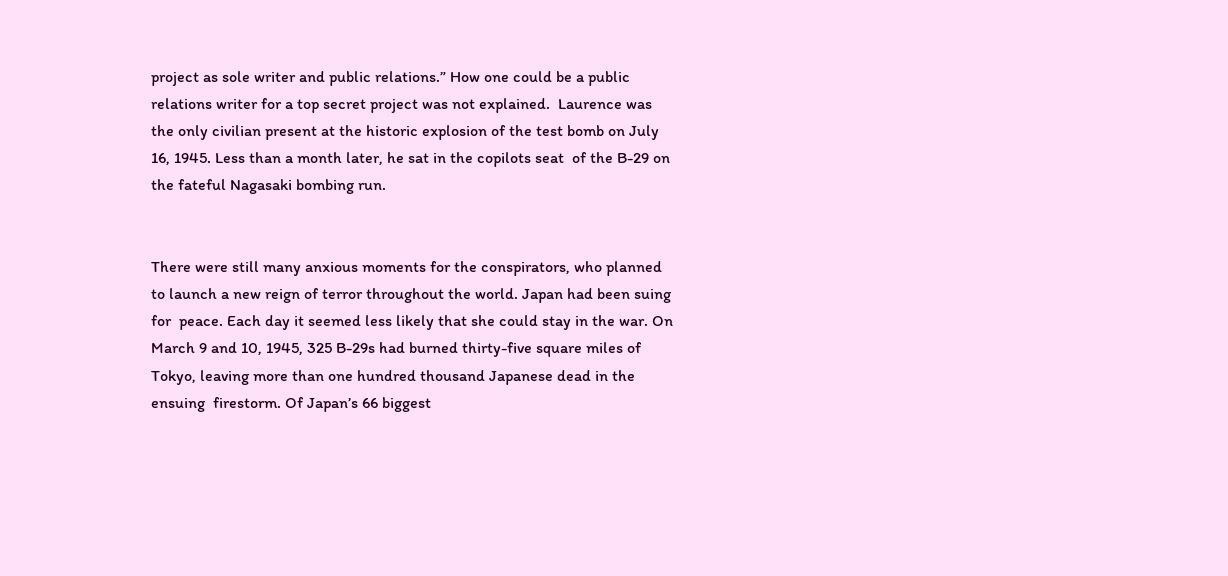project as sole writer and public relations.” How one could be a public relations writer for a top secret project was not explained.  Laurence was the only civilian present at the historic explosion of the test bomb on July 16, 1945. Less than a month later, he sat in the copilots seat  of the B-29 on the fateful Nagasaki bombing run.


There were still many anxious moments for the conspirators, who planned to launch a new reign of terror throughout the world. Japan had been suing for  peace. Each day it seemed less likely that she could stay in the war. On March 9 and 10, 1945, 325 B-29s had burned thirty-five square miles of  Tokyo, leaving more than one hundred thousand Japanese dead in the ensuing  firestorm. Of Japan’s 66 biggest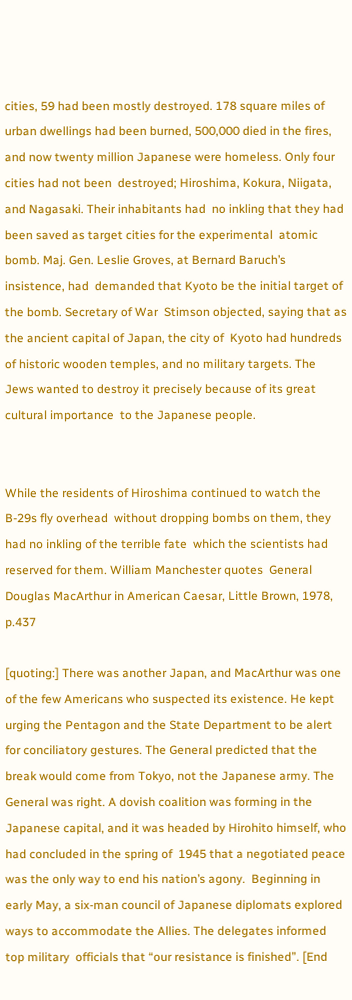cities, 59 had been mostly destroyed. 178 square miles of urban dwellings had been burned, 500,000 died in the fires,  and now twenty million Japanese were homeless. Only four cities had not been  destroyed; Hiroshima, Kokura, Niigata, and Nagasaki. Their inhabitants had  no inkling that they had been saved as target cities for the experimental  atomic bomb. Maj. Gen. Leslie Groves, at Bernard Baruch’s insistence, had  demanded that Kyoto be the initial target of the bomb. Secretary of War  Stimson objected, saying that as the ancient capital of Japan, the city of  Kyoto had hundreds of historic wooden temples, and no military targets. The  Jews wanted to destroy it precisely because of its great cultural importance  to the Japanese people.


While the residents of Hiroshima continued to watch the B-29s fly overhead  without dropping bombs on them, they had no inkling of the terrible fate  which the scientists had reserved for them. William Manchester quotes  General Douglas MacArthur in American Caesar, Little Brown, 1978, p.437

[quoting:] There was another Japan, and MacArthur was one of the few Americans who suspected its existence. He kept urging the Pentagon and the State Department to be alert for conciliatory gestures. The General predicted that the break would come from Tokyo, not the Japanese army. The General was right. A dovish coalition was forming in the Japanese capital, and it was headed by Hirohito himself, who had concluded in the spring of  1945 that a negotiated peace was the only way to end his nation’s agony.  Beginning in early May, a six-man council of Japanese diplomats explored ways to accommodate the Allies. The delegates informed top military  officials that “our resistance is finished”. [End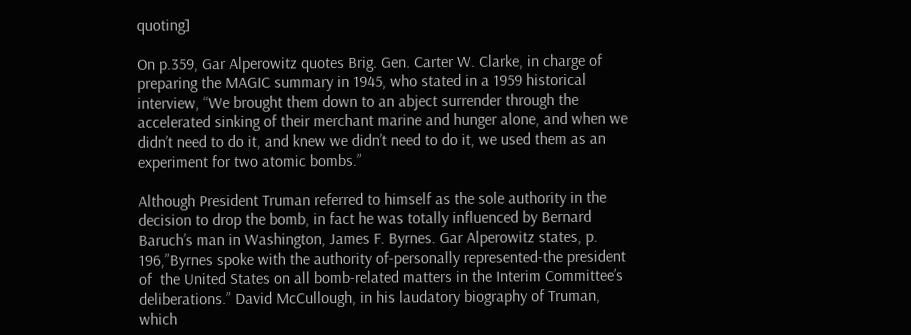quoting]

On p.359, Gar Alperowitz quotes Brig. Gen. Carter W. Clarke, in charge of preparing the MAGIC summary in 1945, who stated in a 1959 historical  interview, “We brought them down to an abject surrender through the  accelerated sinking of their merchant marine and hunger alone, and when we  didn’t need to do it, and knew we didn’t need to do it, we used them as an  experiment for two atomic bombs.”

Although President Truman referred to himself as the sole authority in the  decision to drop the bomb, in fact he was totally influenced by Bernard  Baruch’s man in Washington, James F. Byrnes. Gar Alperowitz states, p. 196,”Byrnes spoke with the authority of-personally represented-the president of  the United States on all bomb-related matters in the Interim Committee’s  deliberations.” David McCullough, in his laudatory biography of Truman, which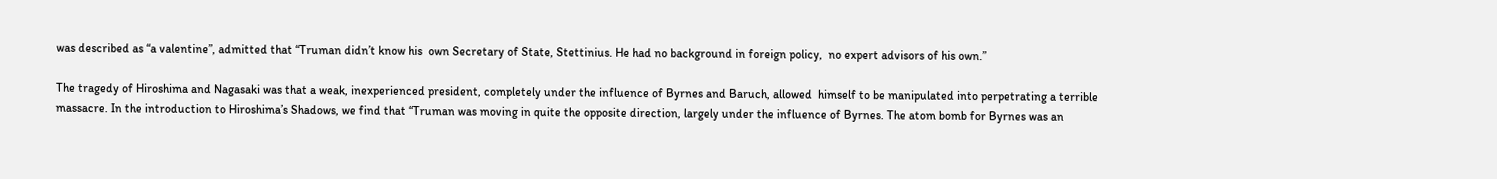was described as “a valentine”, admitted that “Truman didn’t know his  own Secretary of State, Stettinius. He had no background in foreign policy,  no expert advisors of his own.”

The tragedy of Hiroshima and Nagasaki was that a weak, inexperienced president, completely under the influence of Byrnes and Baruch, allowed  himself to be manipulated into perpetrating a terrible massacre. In the introduction to Hiroshima’s Shadows, we find that “Truman was moving in quite the opposite direction, largely under the influence of Byrnes. The atom bomb for Byrnes was an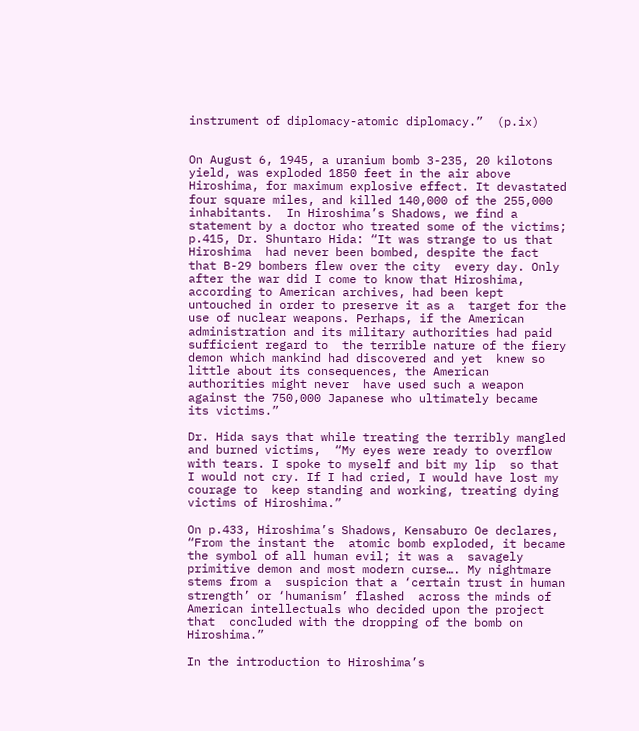instrument of diplomacy-atomic diplomacy.”  (p.ix)


On August 6, 1945, a uranium bomb 3-235, 20 kilotons yield, was exploded 1850 feet in the air above Hiroshima, for maximum explosive effect. It devastated four square miles, and killed 140,000 of the 255,000 inhabitants.  In Hiroshima’s Shadows, we find a statement by a doctor who treated some of the victims; p.415, Dr. Shuntaro Hida: “It was strange to us that Hiroshima  had never been bombed, despite the fact that B-29 bombers flew over the city  every day. Only after the war did I come to know that Hiroshima, according to American archives, had been kept untouched in order to preserve it as a  target for the use of nuclear weapons. Perhaps, if the American administration and its military authorities had paid sufficient regard to  the terrible nature of the fiery demon which mankind had discovered and yet  knew so little about its consequences, the American authorities might never  have used such a weapon against the 750,000 Japanese who ultimately became  its victims.”

Dr. Hida says that while treating the terribly mangled and burned victims,  “My eyes were ready to overflow with tears. I spoke to myself and bit my lip  so that I would not cry. If I had cried, I would have lost my courage to  keep standing and working, treating dying victims of Hiroshima.”

On p.433, Hiroshima’s Shadows, Kensaburo Oe declares, “From the instant the  atomic bomb exploded, it became the symbol of all human evil; it was a  savagely primitive demon and most modern curse…. My nightmare stems from a  suspicion that a ‘certain trust in human strength’ or ‘humanism’ flashed  across the minds of American intellectuals who decided upon the project that  concluded with the dropping of the bomb on Hiroshima.”

In the introduction to Hiroshima’s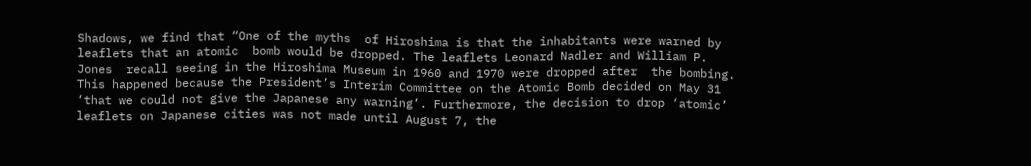Shadows, we find that “One of the myths  of Hiroshima is that the inhabitants were warned by leaflets that an atomic  bomb would be dropped. The leaflets Leonard Nadler and William P. Jones  recall seeing in the Hiroshima Museum in 1960 and 1970 were dropped after  the bombing. This happened because the President’s Interim Committee on the Atomic Bomb decided on May 31 ‘that we could not give the Japanese any warning’. Furthermore, the decision to drop ‘atomic’ leaflets on Japanese cities was not made until August 7, the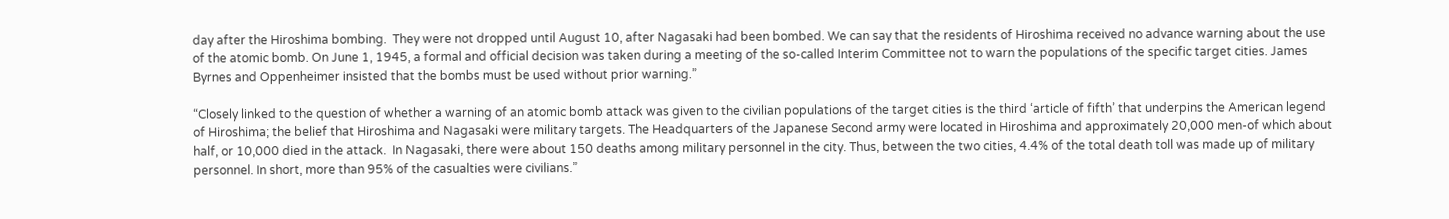day after the Hiroshima bombing.  They were not dropped until August 10, after Nagasaki had been bombed. We can say that the residents of Hiroshima received no advance warning about the use of the atomic bomb. On June 1, 1945, a formal and official decision was taken during a meeting of the so-called Interim Committee not to warn the populations of the specific target cities. James Byrnes and Oppenheimer insisted that the bombs must be used without prior warning.”

“Closely linked to the question of whether a warning of an atomic bomb attack was given to the civilian populations of the target cities is the third ‘article of fifth’ that underpins the American legend of Hiroshima; the belief that Hiroshima and Nagasaki were military targets. The Headquarters of the Japanese Second army were located in Hiroshima and approximately 20,000 men-of which about half, or 10,000 died in the attack.  In Nagasaki, there were about 150 deaths among military personnel in the city. Thus, between the two cities, 4.4% of the total death toll was made up of military personnel. In short, more than 95% of the casualties were civilians.”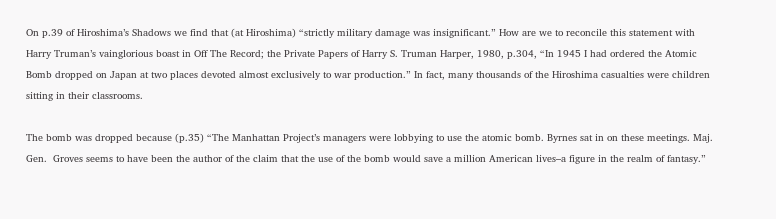On p.39 of Hiroshima’s Shadows we find that (at Hiroshima) “strictly military damage was insignificant.” How are we to reconcile this statement with Harry Truman’s vainglorious boast in Off The Record; the Private Papers of Harry S. Truman Harper, 1980, p.304, “In 1945 I had ordered the Atomic Bomb dropped on Japan at two places devoted almost exclusively to war production.” In fact, many thousands of the Hiroshima casualties were children sitting in their classrooms.

The bomb was dropped because (p.35) “The Manhattan Project’s managers were lobbying to use the atomic bomb. Byrnes sat in on these meetings. Maj. Gen.  Groves seems to have been the author of the claim that the use of the bomb would save a million American lives–a figure in the realm of fantasy.”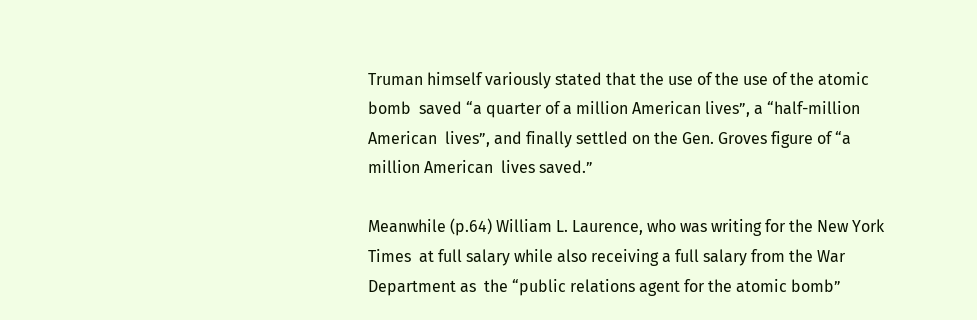Truman himself variously stated that the use of the use of the atomic bomb  saved “a quarter of a million American lives”, a “half-million American  lives”, and finally settled on the Gen. Groves figure of “a million American  lives saved.”

Meanwhile (p.64) William L. Laurence, who was writing for the New York Times  at full salary while also receiving a full salary from the War Department as  the “public relations agent for the atomic bomb”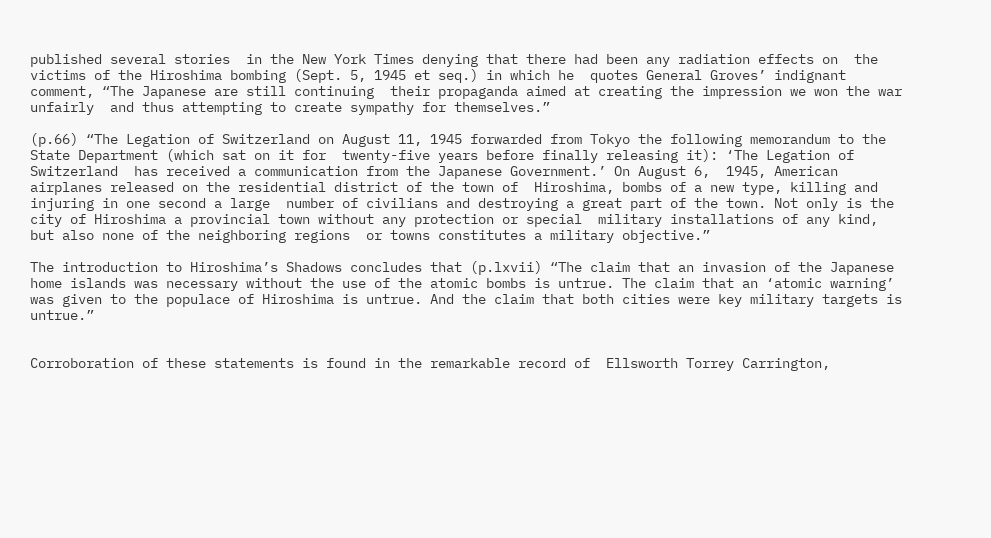published several stories  in the New York Times denying that there had been any radiation effects on  the victims of the Hiroshima bombing (Sept. 5, 1945 et seq.) in which he  quotes General Groves’ indignant comment, “The Japanese are still continuing  their propaganda aimed at creating the impression we won the war unfairly  and thus attempting to create sympathy for themselves.”

(p.66) “The Legation of Switzerland on August 11, 1945 forwarded from Tokyo the following memorandum to the State Department (which sat on it for  twenty-five years before finally releasing it): ‘The Legation of Switzerland  has received a communication from the Japanese Government.’ On August 6,  1945, American airplanes released on the residential district of the town of  Hiroshima, bombs of a new type, killing and injuring in one second a large  number of civilians and destroying a great part of the town. Not only is the  city of Hiroshima a provincial town without any protection or special  military installations of any kind, but also none of the neighboring regions  or towns constitutes a military objective.”

The introduction to Hiroshima’s Shadows concludes that (p.lxvii) “The claim that an invasion of the Japanese home islands was necessary without the use of the atomic bombs is untrue. The claim that an ‘atomic warning’ was given to the populace of Hiroshima is untrue. And the claim that both cities were key military targets is untrue.”


Corroboration of these statements is found in the remarkable record of  Ellsworth Torrey Carrington,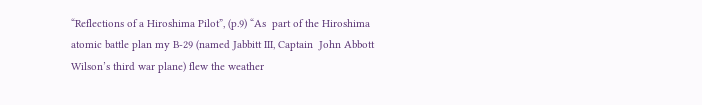“Reflections of a Hiroshima Pilot”, (p.9) “As  part of the Hiroshima atomic battle plan my B-29 (named Jabbitt III, Captain  John Abbott Wilson’s third war plane) flew the weather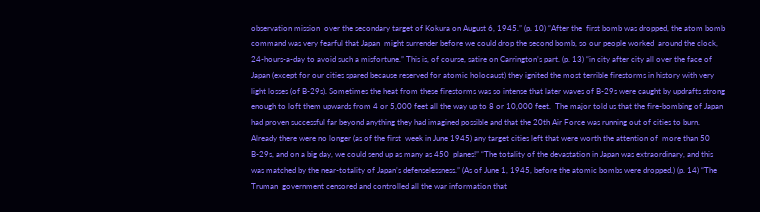observation mission  over the secondary target of Kokura on August 6, 1945.” (p. 10) “After the  first bomb was dropped, the atom bomb command was very fearful that Japan  might surrender before we could drop the second bomb, so our people worked  around the clock, 24-hours-a-day to avoid such a misfortune.” This is, of course, satire on Carrington’s part. (p. 13) “in city after city all over the face of Japan (except for our cities spared because reserved for atomic holocaust) they ignited the most terrible firestorms in history with very light losses (of B-29s). Sometimes the heat from these firestorms was so intense that later waves of B-29s were caught by updrafts strong enough to loft them upwards from 4 or 5,000 feet all the way up to 8 or 10,000 feet.  The major told us that the fire-bombing of Japan had proven successful far beyond anything they had imagined possible and that the 20th Air Force was running out of cities to burn. Already there were no longer (as of the first  week in June 1945) any target cities left that were worth the attention of  more than 50 B-29s, and on a big day, we could send up as many as 450  planes!” “The totality of the devastation in Japan was extraordinary, and this was matched by the near-totality of Japan’s defenselessness.” (As of June 1, 1945, before the atomic bombs were dropped.) (p. 14) “The Truman  government censored and controlled all the war information that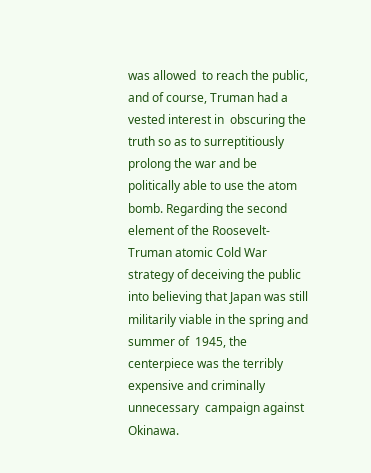was allowed  to reach the public, and of course, Truman had a vested interest in  obscuring the truth so as to surreptitiously prolong the war and be  politically able to use the atom bomb. Regarding the second element of the Roosevelt-Truman atomic Cold War strategy of deceiving the public into believing that Japan was still militarily viable in the spring and summer of  1945, the centerpiece was the terribly expensive and criminally unnecessary  campaign against Okinawa.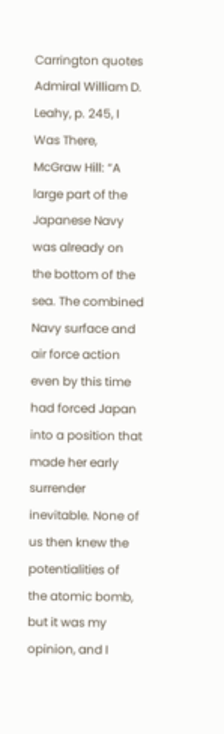Carrington quotes Admiral William D. Leahy, p. 245, I Was There, McGraw Hill: “A large part of the Japanese Navy was already on the bottom of the sea. The combined Navy surface and air force action even by this time had forced Japan into a position that made her early surrender inevitable. None of us then knew the potentialities of the atomic bomb, but it was my opinion, and I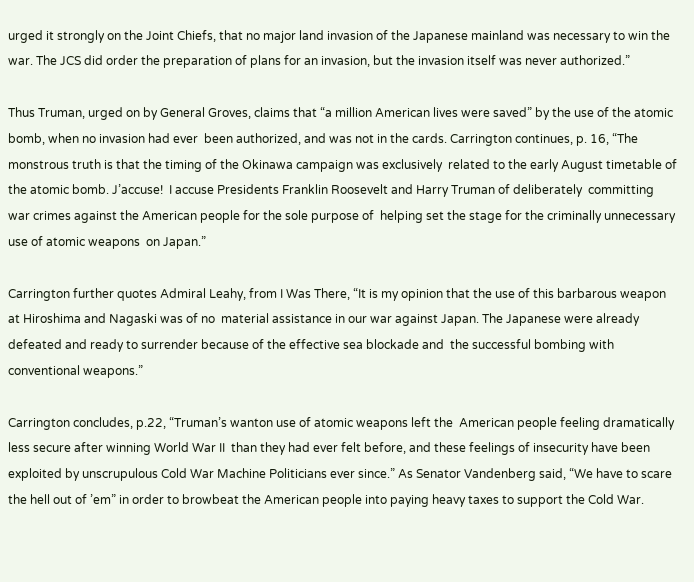urged it strongly on the Joint Chiefs, that no major land invasion of the Japanese mainland was necessary to win the war. The JCS did order the preparation of plans for an invasion, but the invasion itself was never authorized.”

Thus Truman, urged on by General Groves, claims that “a million American lives were saved” by the use of the atomic bomb, when no invasion had ever  been authorized, and was not in the cards. Carrington continues, p. 16, “The monstrous truth is that the timing of the Okinawa campaign was exclusively  related to the early August timetable of the atomic bomb. J’accuse!  I accuse Presidents Franklin Roosevelt and Harry Truman of deliberately  committing war crimes against the American people for the sole purpose of  helping set the stage for the criminally unnecessary use of atomic weapons  on Japan.”

Carrington further quotes Admiral Leahy, from I Was There, “It is my opinion that the use of this barbarous weapon at Hiroshima and Nagaski was of no  material assistance in our war against Japan. The Japanese were already defeated and ready to surrender because of the effective sea blockade and  the successful bombing with conventional weapons.”

Carrington concludes, p.22, “Truman’s wanton use of atomic weapons left the  American people feeling dramatically less secure after winning World War II  than they had ever felt before, and these feelings of insecurity have been  exploited by unscrupulous Cold War Machine Politicians ever since.” As Senator Vandenberg said, “We have to scare the hell out of ’em” in order to browbeat the American people into paying heavy taxes to support the Cold War.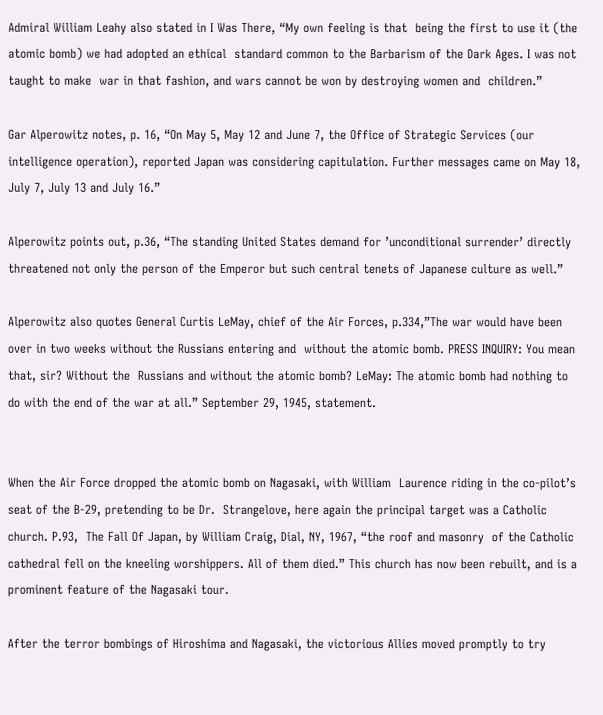Admiral William Leahy also stated in I Was There, “My own feeling is that  being the first to use it (the atomic bomb) we had adopted an ethical  standard common to the Barbarism of the Dark Ages. I was not taught to make  war in that fashion, and wars cannot be won by destroying women and  children.”

Gar Alperowitz notes, p. 16, “On May 5, May 12 and June 7, the Office of Strategic Services (our intelligence operation), reported Japan was considering capitulation. Further messages came on May 18, July 7, July 13 and July 16.”

Alperowitz points out, p.36, “The standing United States demand for ’unconditional surrender’ directly threatened not only the person of the Emperor but such central tenets of Japanese culture as well.”

Alperowitz also quotes General Curtis LeMay, chief of the Air Forces, p.334,”The war would have been over in two weeks without the Russians entering and  without the atomic bomb. PRESS INQUIRY: You mean that, sir? Without the  Russians and without the atomic bomb? LeMay: The atomic bomb had nothing to  do with the end of the war at all.” September 29, 1945, statement.


When the Air Force dropped the atomic bomb on Nagasaki, with William  Laurence riding in the co-pilot’s seat of the B-29, pretending to be Dr.  Strangelove, here again the principal target was a Catholic church. P.93,  The Fall Of Japan, by William Craig, Dial, NY, 1967, “the roof and masonry  of the Catholic cathedral fell on the kneeling worshippers. All of them died.” This church has now been rebuilt, and is a prominent feature of the Nagasaki tour.

After the terror bombings of Hiroshima and Nagasaki, the victorious Allies moved promptly to try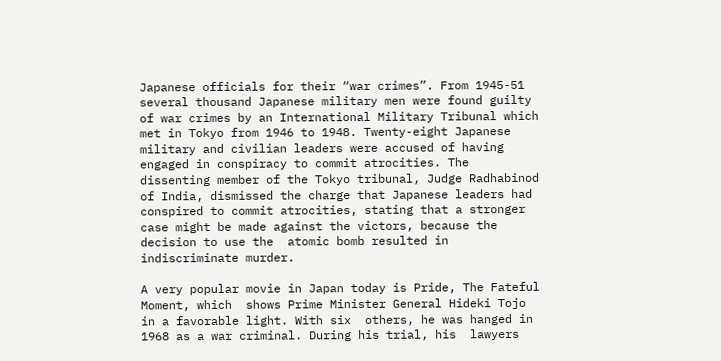Japanese officials for their “war crimes”. From 1945-51 several thousand Japanese military men were found guilty of war crimes by an International Military Tribunal which met in Tokyo from 1946 to 1948. Twenty-eight Japanese military and civilian leaders were accused of having engaged in conspiracy to commit atrocities. The dissenting member of the Tokyo tribunal, Judge Radhabinod of India, dismissed the charge that Japanese leaders had conspired to commit atrocities, stating that a stronger  case might be made against the victors, because the decision to use the  atomic bomb resulted in indiscriminate murder.

A very popular movie in Japan today is Pride, The Fateful Moment, which  shows Prime Minister General Hideki Tojo in a favorable light. With six  others, he was hanged in 1968 as a war criminal. During his trial, his  lawyers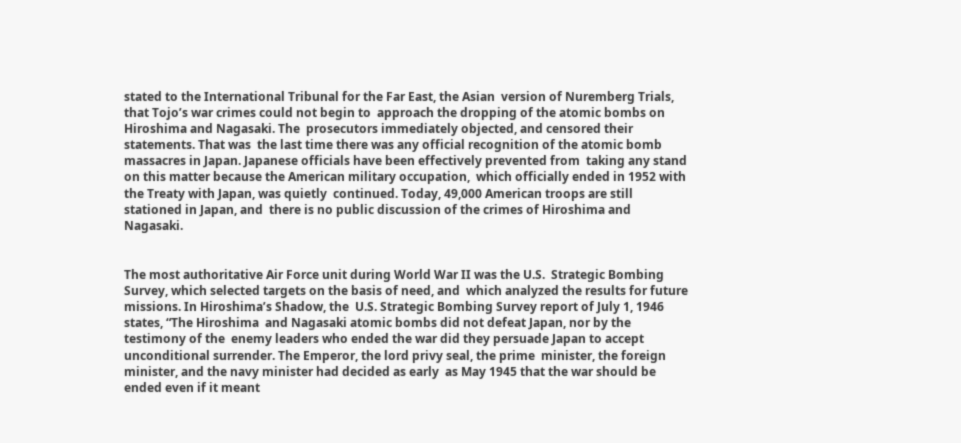stated to the International Tribunal for the Far East, the Asian  version of Nuremberg Trials, that Tojo’s war crimes could not begin to  approach the dropping of the atomic bombs on Hiroshima and Nagasaki. The  prosecutors immediately objected, and censored their statements. That was  the last time there was any official recognition of the atomic bomb  massacres in Japan. Japanese officials have been effectively prevented from  taking any stand on this matter because the American military occupation,  which officially ended in 1952 with the Treaty with Japan, was quietly  continued. Today, 49,000 American troops are still stationed in Japan, and  there is no public discussion of the crimes of Hiroshima and Nagasaki.


The most authoritative Air Force unit during World War II was the U.S.  Strategic Bombing Survey, which selected targets on the basis of need, and  which analyzed the results for future missions. In Hiroshima’s Shadow, the  U.S. Strategic Bombing Survey report of July 1, 1946 states, “The Hiroshima  and Nagasaki atomic bombs did not defeat Japan, nor by the testimony of the  enemy leaders who ended the war did they persuade Japan to accept  unconditional surrender. The Emperor, the lord privy seal, the prime  minister, the foreign minister, and the navy minister had decided as early  as May 1945 that the war should be ended even if it meant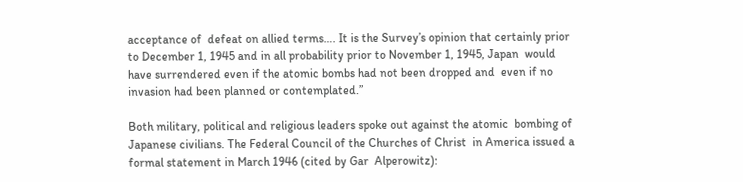acceptance of  defeat on allied terms…. It is the Survey’s opinion that certainly prior  to December 1, 1945 and in all probability prior to November 1, 1945, Japan  would have surrendered even if the atomic bombs had not been dropped and  even if no invasion had been planned or contemplated.”

Both military, political and religious leaders spoke out against the atomic  bombing of Japanese civilians. The Federal Council of the Churches of Christ  in America issued a formal statement in March 1946 (cited by Gar  Alperowitz):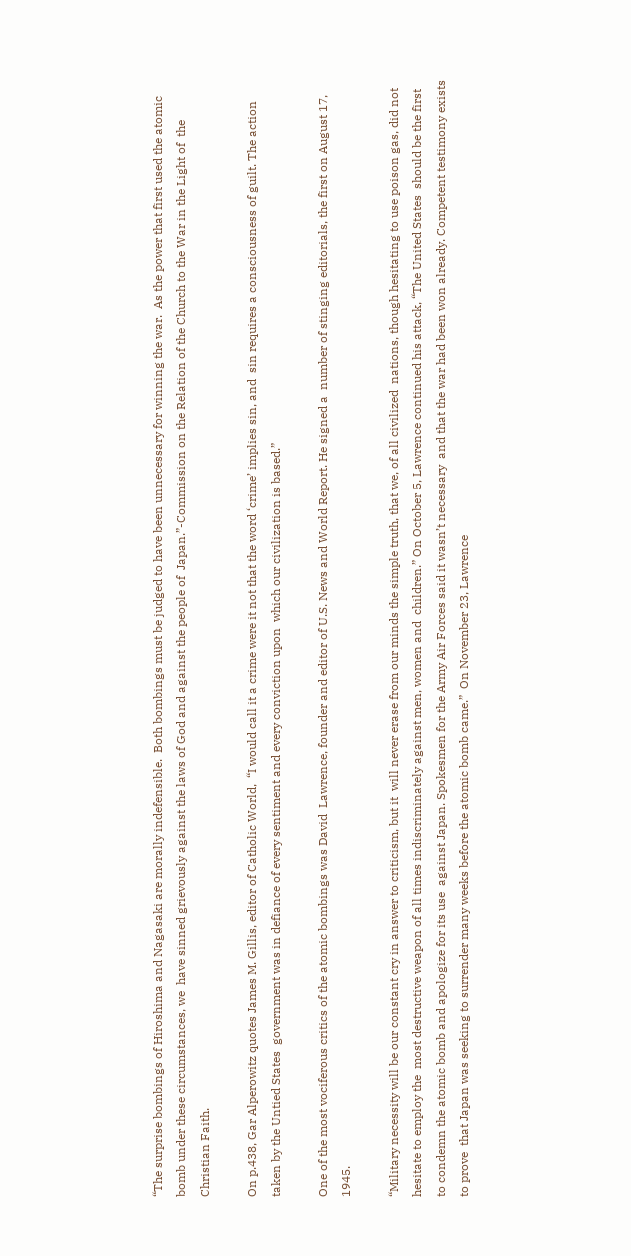“The surprise bombings of Hiroshima and Nagasaki are morally indefensible.  Both bombings must be judged to have been unnecessary for winning the war.  As the power that first used the atomic bomb under these circumstances, we  have sinned grievously against the laws of God and against the people of  Japan.”-Commission on the Relation of the Church to the War in the Light of  the Christian Faith.

On p.438, Gar Alperowitz quotes James M. Gillis, editor of Catholic World,  “I would call it a crime were it not that the word ‘crime’ implies sin, and  sin requires a consciousness of guilt. The action taken by the Untied States  government was in defiance of every sentiment and every conviction upon  which our civilization is based.”

One of the most vociferous critics of the atomic bombings was David  Lawrence, founder and editor of U.S. News and World Report. He signed a  number of stinging editorials, the first on August 17, 1945.

“Military necessity will be our constant cry in answer to criticism, but it  will never erase from our minds the simple truth, that we, of all civilized  nations, though hesitating to use poison gas, did not hesitate to employ the  most destructive weapon of all times indiscriminately against men, women and  children.” On October 5, Lawrence continued his attack, “The United States  should be the first to condemn the atomic bomb and apologize for its use  against Japan. Spokesmen for the Army Air Forces said it wasn’t necessary  and that the war had been won already. Competent testimony exists to prove  that Japan was seeking to surrender many weeks before the atomic bomb came.”  On November 23, Lawrence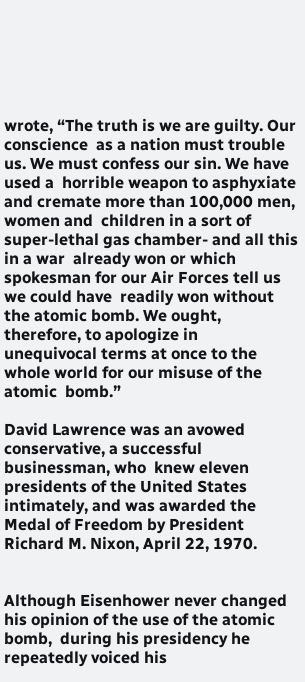wrote, “The truth is we are guilty. Our conscience  as a nation must trouble us. We must confess our sin. We have used a  horrible weapon to asphyxiate and cremate more than 100,000 men, women and  children in a sort of super-lethal gas chamber- and all this in a war  already won or which spokesman for our Air Forces tell us we could have  readily won without the atomic bomb. We ought, therefore, to apologize in  unequivocal terms at once to the whole world for our misuse of the atomic  bomb.”

David Lawrence was an avowed conservative, a successful businessman, who  knew eleven presidents of the United States intimately, and was awarded the  Medal of Freedom by President Richard M. Nixon, April 22, 1970.


Although Eisenhower never changed his opinion of the use of the atomic bomb,  during his presidency he repeatedly voiced his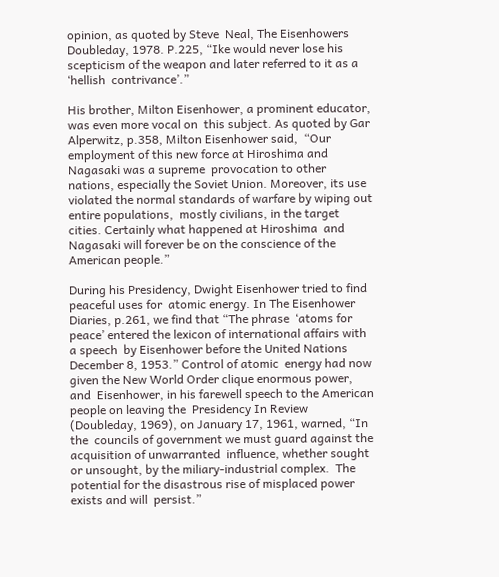opinion, as quoted by Steve  Neal, The Eisenhowers Doubleday, 1978. P.225, “Ike would never lose his  scepticism of the weapon and later referred to it as a ‘hellish  contrivance’.”

His brother, Milton Eisenhower, a prominent educator, was even more vocal on  this subject. As quoted by Gar Alperwitz, p.358, Milton Eisenhower said,  “Our employment of this new force at Hiroshima and Nagasaki was a supreme  provocation to other nations, especially the Soviet Union. Moreover, its use  violated the normal standards of warfare by wiping out entire populations,  mostly civilians, in the target cities. Certainly what happened at Hiroshima  and Nagasaki will forever be on the conscience of the American people.”

During his Presidency, Dwight Eisenhower tried to find peaceful uses for  atomic energy. In The Eisenhower Diaries, p.261, we find that “The phrase  ‘atoms for peace’ entered the lexicon of international affairs with a speech  by Eisenhower before the United Nations December 8, 1953.” Control of atomic  energy had now given the New World Order clique enormous power, and  Eisenhower, in his farewell speech to the American people on leaving the  Presidency In Review (Doubleday, 1969), on January 17, 1961, warned, “In the  councils of government we must guard against the acquisition of unwarranted  influence, whether sought or unsought, by the miliary-industrial complex.  The potential for the disastrous rise of misplaced power exists and will  persist.”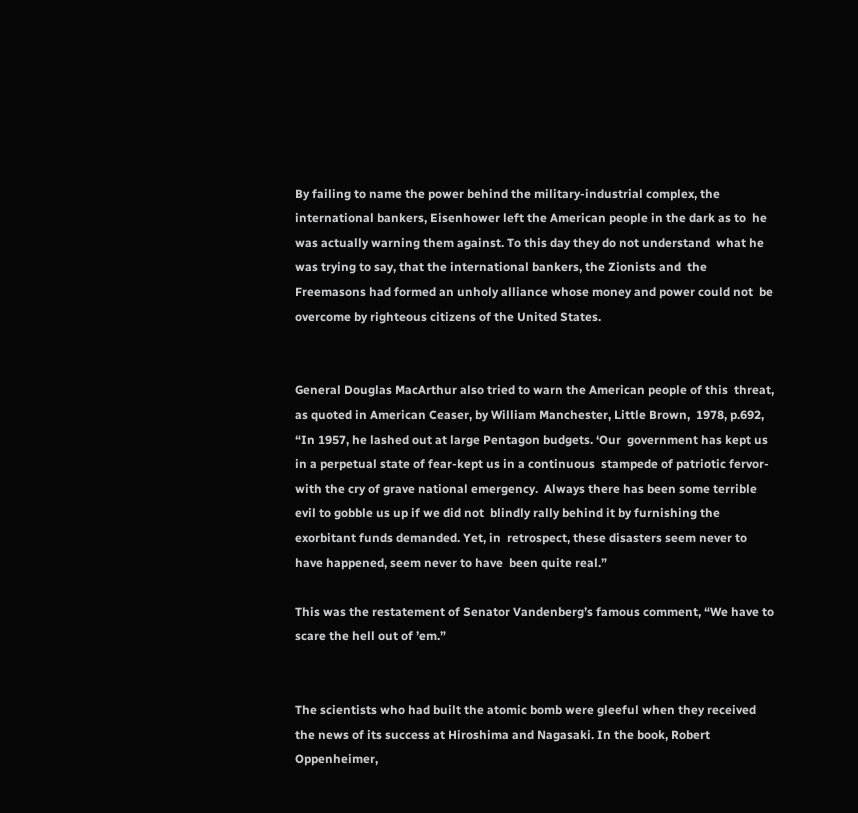By failing to name the power behind the military-industrial complex, the  international bankers, Eisenhower left the American people in the dark as to  he was actually warning them against. To this day they do not understand  what he was trying to say, that the international bankers, the Zionists and  the Freemasons had formed an unholy alliance whose money and power could not  be overcome by righteous citizens of the United States.


General Douglas MacArthur also tried to warn the American people of this  threat, as quoted in American Ceaser, by William Manchester, Little Brown,  1978, p.692, “In 1957, he lashed out at large Pentagon budgets. ‘Our  government has kept us in a perpetual state of fear-kept us in a continuous  stampede of patriotic fervor-with the cry of grave national emergency.  Always there has been some terrible evil to gobble us up if we did not  blindly rally behind it by furnishing the exorbitant funds demanded. Yet, in  retrospect, these disasters seem never to have happened, seem never to have  been quite real.”

This was the restatement of Senator Vandenberg’s famous comment, “We have to  scare the hell out of ’em.”


The scientists who had built the atomic bomb were gleeful when they received  the news of its success at Hiroshima and Nagasaki. In the book, Robert  Oppenheimer,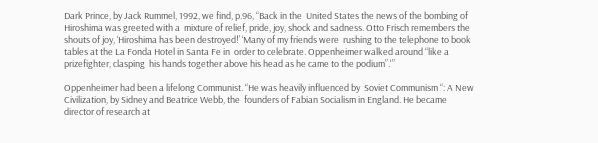Dark Prince, by Jack Rummel, 1992, we find, p.96, “Back in the  United States the news of the bombing of Hiroshima was greeted with a  mixture of relief, pride, joy, shock and sadness. Otto Frisch remembers the  shouts of joy, ‘Hiroshima has been destroyed!’ ‘Many of my friends were  rushing to the telephone to book tables at the La Fonda Hotel in Santa Fe in  order to celebrate. Oppenheimer walked around “like a prizefighter, clasping  his hands together above his head as he came to the podium”.'”

Oppenheimer had been a lifelong Communist. “He was heavily influenced by  Soviet Communism “: A New Civilization, by Sidney and Beatrice Webb, the  founders of Fabian Socialism in England. He became director of research at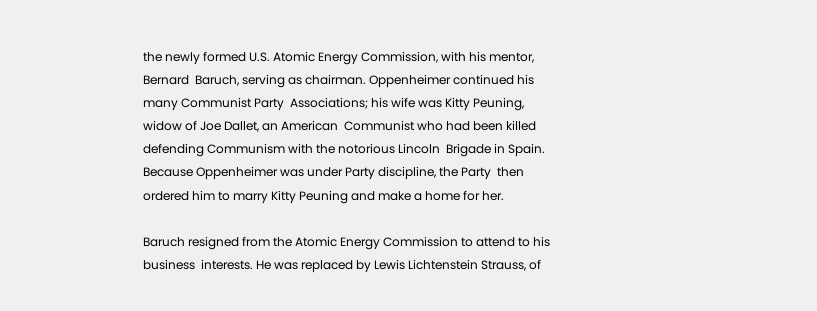the newly formed U.S. Atomic Energy Commission, with his mentor, Bernard  Baruch, serving as chairman. Oppenheimer continued his many Communist Party  Associations; his wife was Kitty Peuning, widow of Joe Dallet, an American  Communist who had been killed defending Communism with the notorious Lincoln  Brigade in Spain. Because Oppenheimer was under Party discipline, the Party  then ordered him to marry Kitty Peuning and make a home for her.

Baruch resigned from the Atomic Energy Commission to attend to his business  interests. He was replaced by Lewis Lichtenstein Strauss, of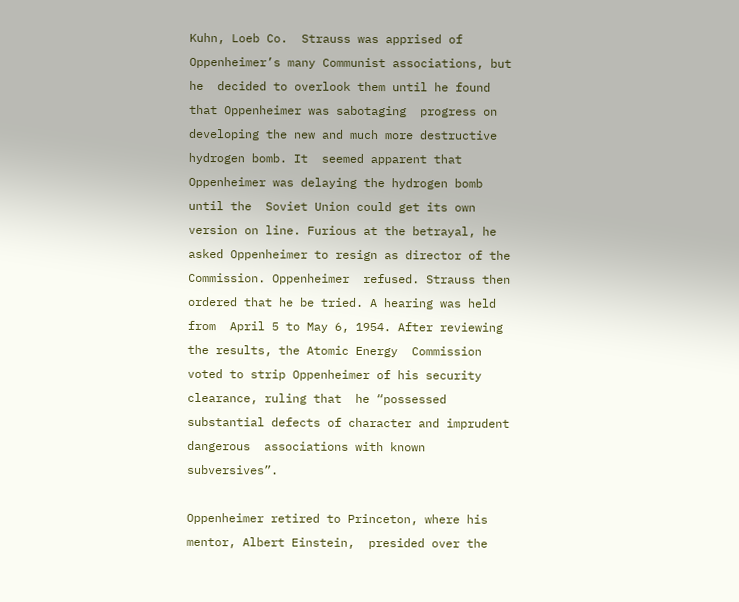Kuhn, Loeb Co.  Strauss was apprised of Oppenheimer’s many Communist associations, but he  decided to overlook them until he found that Oppenheimer was sabotaging  progress on developing the new and much more destructive hydrogen bomb. It  seemed apparent that Oppenheimer was delaying the hydrogen bomb until the  Soviet Union could get its own version on line. Furious at the betrayal, he  asked Oppenheimer to resign as director of the Commission. Oppenheimer  refused. Strauss then ordered that he be tried. A hearing was held from  April 5 to May 6, 1954. After reviewing the results, the Atomic Energy  Commission voted to strip Oppenheimer of his security clearance, ruling that  he “possessed substantial defects of character and imprudent dangerous  associations with known subversives”.

Oppenheimer retired to Princeton, where his mentor, Albert Einstein,  presided over the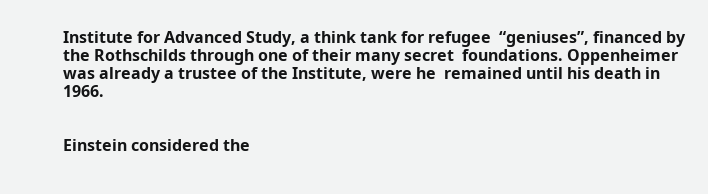Institute for Advanced Study, a think tank for refugee  “geniuses”, financed by the Rothschilds through one of their many secret  foundations. Oppenheimer was already a trustee of the Institute, were he  remained until his death in 1966.


Einstein considered the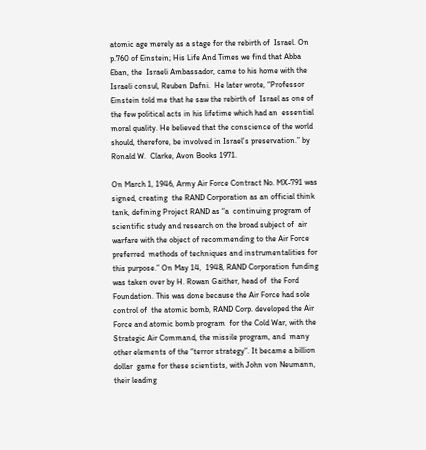atomic age merely as a stage for the rebirth of  Israel. On p.760 of Einstein; His Life And Times we find that Abba Eban, the  Israeli Ambassador, came to his home with the Israeli consul, Reuben Dafni.  He later wrote, “Professor Einstein told me that he saw the rebirth of  Israel as one of the few political acts in his lifetime which had an  essential moral quality. He believed that the conscience of the world  should, therefore, be involved in Israel’s preservation.” by Ronald W.  Clarke, Avon Books 1971.

On March 1, 1946, Army Air Force Contract No. MX-791 was signed, creating  the RAND Corporation as an official think tank, defining Project RAND as “a  continuing program of scientific study and research on the broad subject of  air warfare with the object of recommending to the Air Force preferred  methods of techniques and instrumentalities for this purpose.” On May 14,  1948, RAND Corporation funding was taken over by H. Rowan Gaither, head of  the Ford Foundation. This was done because the Air Force had sole control of  the atomic bomb, RAND Corp. developed the Air Force and atomic bomb program  for the Cold War, with the Strategic Air Command, the missile program, and  many other elements of the “terror strategy”. It became a billion dollar  game for these scientists, with John von Neumann, their leading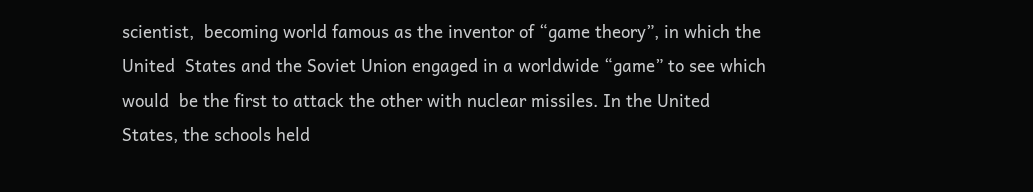scientist,  becoming world famous as the inventor of “game theory”, in which the United  States and the Soviet Union engaged in a worldwide “game” to see which would  be the first to attack the other with nuclear missiles. In the United  States, the schools held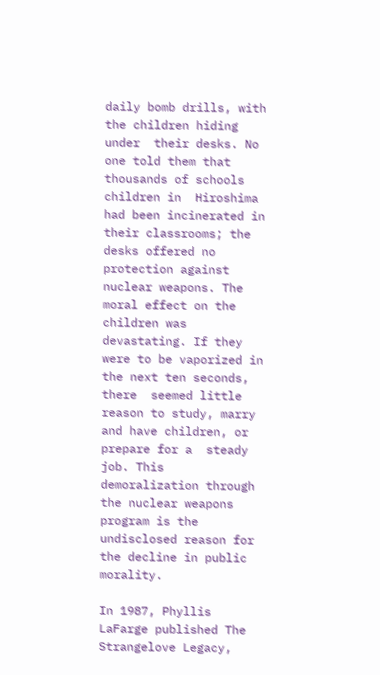daily bomb drills, with the children hiding under  their desks. No one told them that thousands of schools children in  Hiroshima had been incinerated in their classrooms; the desks offered no  protection against nuclear weapons. The moral effect on the children was  devastating. If they were to be vaporized in the next ten seconds, there  seemed little reason to study, marry and have children, or prepare for a  steady job. This demoralization through the nuclear weapons program is the  undisclosed reason for the decline in public morality.

In 1987, Phyllis LaFarge published The Strangelove Legacy,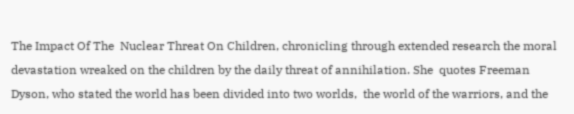The Impact Of The  Nuclear Threat On Children, chronicling through extended research the moral  devastation wreaked on the children by the daily threat of annihilation. She  quotes Freeman Dyson, who stated the world has been divided into two worlds,  the world of the warriors, and the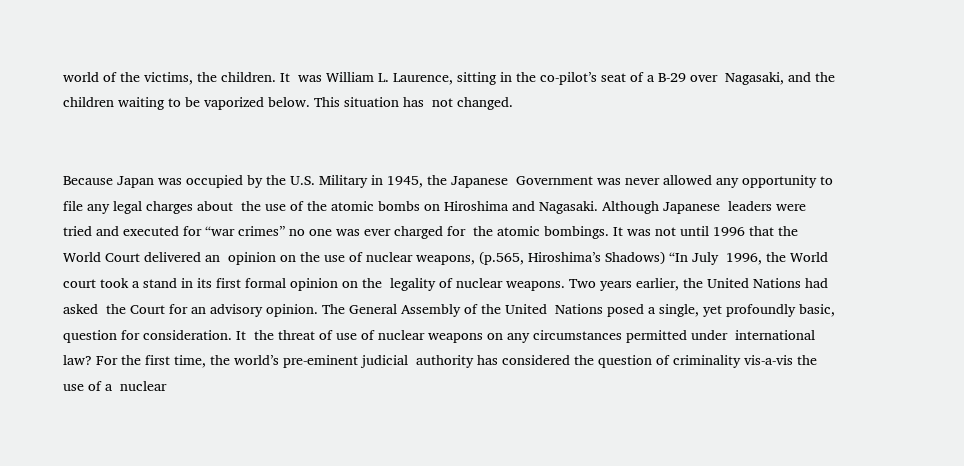world of the victims, the children. It  was William L. Laurence, sitting in the co-pilot’s seat of a B-29 over  Nagasaki, and the children waiting to be vaporized below. This situation has  not changed.


Because Japan was occupied by the U.S. Military in 1945, the Japanese  Government was never allowed any opportunity to file any legal charges about  the use of the atomic bombs on Hiroshima and Nagasaki. Although Japanese  leaders were tried and executed for “war crimes” no one was ever charged for  the atomic bombings. It was not until 1996 that the World Court delivered an  opinion on the use of nuclear weapons, (p.565, Hiroshima’s Shadows) “In July  1996, the World court took a stand in its first formal opinion on the  legality of nuclear weapons. Two years earlier, the United Nations had asked  the Court for an advisory opinion. The General Assembly of the United  Nations posed a single, yet profoundly basic, question for consideration. It  the threat of use of nuclear weapons on any circumstances permitted under  international law? For the first time, the world’s pre-eminent judicial  authority has considered the question of criminality vis-a-vis the use of a  nuclear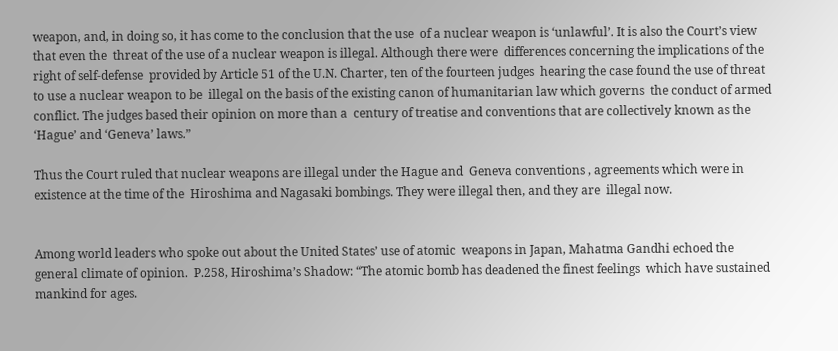weapon, and, in doing so, it has come to the conclusion that the use  of a nuclear weapon is ‘unlawful’. It is also the Court’s view that even the  threat of the use of a nuclear weapon is illegal. Although there were  differences concerning the implications of the right of self-defense  provided by Article 51 of the U.N. Charter, ten of the fourteen judges  hearing the case found the use of threat to use a nuclear weapon to be  illegal on the basis of the existing canon of humanitarian law which governs  the conduct of armed conflict. The judges based their opinion on more than a  century of treatise and conventions that are collectively known as the  ‘Hague’ and ‘Geneva’ laws.”

Thus the Court ruled that nuclear weapons are illegal under the Hague and  Geneva conventions , agreements which were in existence at the time of the  Hiroshima and Nagasaki bombings. They were illegal then, and they are  illegal now.


Among world leaders who spoke out about the United States’ use of atomic  weapons in Japan, Mahatma Gandhi echoed the general climate of opinion.  P.258, Hiroshima’s Shadow: “The atomic bomb has deadened the finest feelings  which have sustained mankind for ages.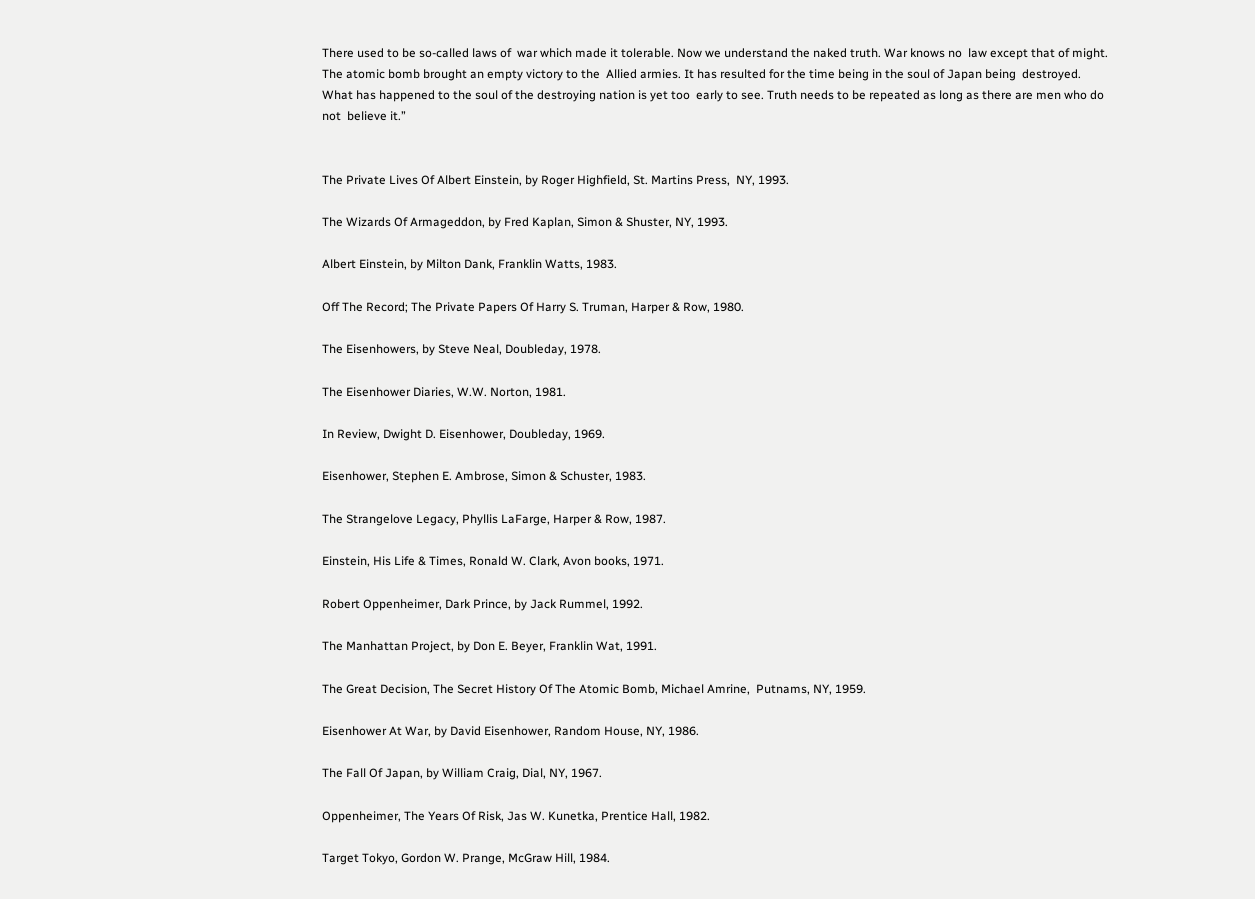There used to be so-called laws of  war which made it tolerable. Now we understand the naked truth. War knows no  law except that of might. The atomic bomb brought an empty victory to the  Allied armies. It has resulted for the time being in the soul of Japan being  destroyed. What has happened to the soul of the destroying nation is yet too  early to see. Truth needs to be repeated as long as there are men who do not  believe it.”


The Private Lives Of Albert Einstein, by Roger Highfield, St. Martins Press,  NY, 1993.

The Wizards Of Armageddon, by Fred Kaplan, Simon & Shuster, NY, 1993.

Albert Einstein, by Milton Dank, Franklin Watts, 1983.

Off The Record; The Private Papers Of Harry S. Truman, Harper & Row, 1980.

The Eisenhowers, by Steve Neal, Doubleday, 1978.

The Eisenhower Diaries, W.W. Norton, 1981.

In Review, Dwight D. Eisenhower, Doubleday, 1969.

Eisenhower, Stephen E. Ambrose, Simon & Schuster, 1983.

The Strangelove Legacy, Phyllis LaFarge, Harper & Row, 1987.

Einstein, His Life & Times, Ronald W. Clark, Avon books, 1971.

Robert Oppenheimer, Dark Prince, by Jack Rummel, 1992.

The Manhattan Project, by Don E. Beyer, Franklin Wat, 1991.

The Great Decision, The Secret History Of The Atomic Bomb, Michael Amrine,  Putnams, NY, 1959.

Eisenhower At War, by David Eisenhower, Random House, NY, 1986.

The Fall Of Japan, by William Craig, Dial, NY, 1967.

Oppenheimer, The Years Of Risk, Jas W. Kunetka, Prentice Hall, 1982.

Target Tokyo, Gordon W. Prange, McGraw Hill, 1984.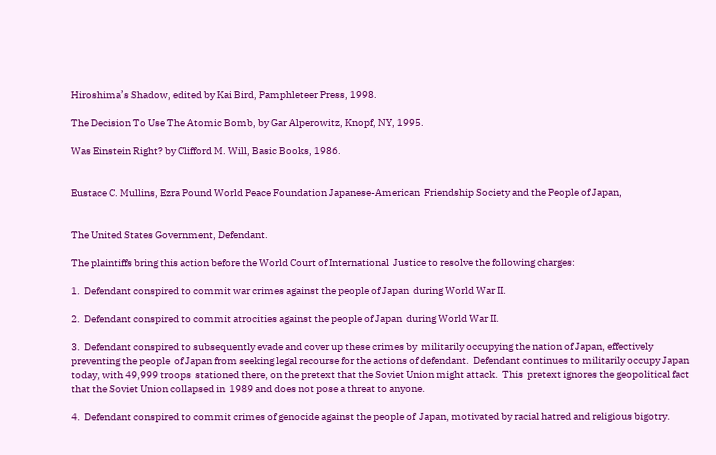Hiroshima’s Shadow, edited by Kai Bird, Pamphleteer Press, 1998.

The Decision To Use The Atomic Bomb, by Gar Alperowitz, Knopf, NY, 1995.

Was Einstein Right? by Clifford M. Will, Basic Books, 1986.


Eustace C. Mullins, Ezra Pound World Peace Foundation Japanese-American  Friendship Society and the People of Japan,


The United States Government, Defendant.

The plaintiffs bring this action before the World Court of International  Justice to resolve the following charges:

1.  Defendant conspired to commit war crimes against the people of Japan  during World War II.

2.  Defendant conspired to commit atrocities against the people of Japan  during World War II.

3.  Defendant conspired to subsequently evade and cover up these crimes by  militarily occupying the nation of Japan, effectively preventing the people  of Japan from seeking legal recourse for the actions of defendant.  Defendant continues to militarily occupy Japan today, with 49,999 troops  stationed there, on the pretext that the Soviet Union might attack.  This  pretext ignores the geopolitical fact that the Soviet Union collapsed in  1989 and does not pose a threat to anyone.

4.  Defendant conspired to commit crimes of genocide against the people of  Japan, motivated by racial hatred and religious bigotry.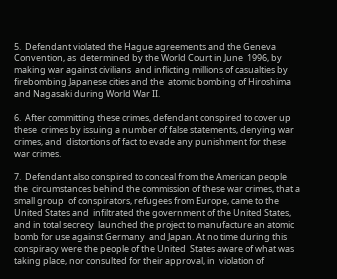5.  Defendant violated the Hague agreements and the Geneva Convention, as  determined by the World Court in June  1996, by making war against civilians  and inflicting millions of casualties by firebombing Japanese cities and the  atomic bombing of Hiroshima and Nagasaki during World War II.

6.  After committing these crimes, defendant conspired to cover up these  crimes by issuing a number of false statements, denying war crimes, and  distortions of fact to evade any punishment for these war crimes.

7.  Defendant also conspired to conceal from the American people the  circumstances behind the commission of these war crimes, that a small group  of conspirators, refugees from Europe, came to the United States and  infiltrated the government of the United States, and in total secrecy  launched the project to manufacture an atomic bomb for use against Germany  and Japan. At no time during this conspiracy were the people of the United  States aware of what was taking place, nor consulted for their approval, in  violation of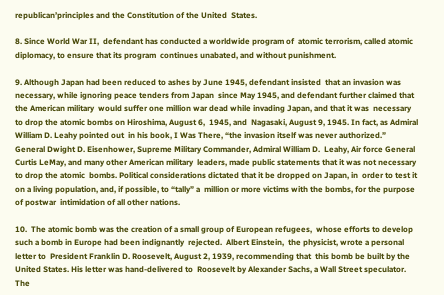republican’principles and the Constitution of the United  States.

8. Since World War II,  defendant has conducted a worldwide program of  atomic terrorism, called atomic diplomacy, to ensure that its program  continues unabated, and without punishment.

9. Although Japan had been reduced to ashes by June 1945, defendant insisted  that an invasion was necessary, while ignoring peace tenders from Japan  since May 1945, and defendant further claimed that the American military  would suffer one million war dead while invading Japan, and that it was  necessary to drop the atomic bombs on Hiroshima, August 6,  1945, and  Nagasaki, August 9, 1945. In fact, as Admiral William D. Leahy pointed out  in his book, I Was There, “the invasion itself was never authorized.”  General Dwight D. Eisenhower, Supreme Military Commander, Admiral William D.  Leahy, Air force General Curtis LeMay, and many other American military  leaders, made public statements that it was not necessary to drop the atomic  bombs. Political considerations dictated that it be dropped on Japan, in  order to test it on a living population, and, if possible, to “tally” a  million or more victims with the bombs, for the purpose of postwar  intimidation of all other nations.

10.  The atomic bomb was the creation of a small group of European refugees,  whose efforts to develop such a bomb in Europe had been indignantly  rejected.  Albert Einstein,  the physicist, wrote a personal letter to  President Franklin D. Roosevelt, August 2, 1939, recommending that  this bomb be built by the United States. His letter was hand-delivered to  Roosevelt by Alexander Sachs, a Wall Street speculator.  The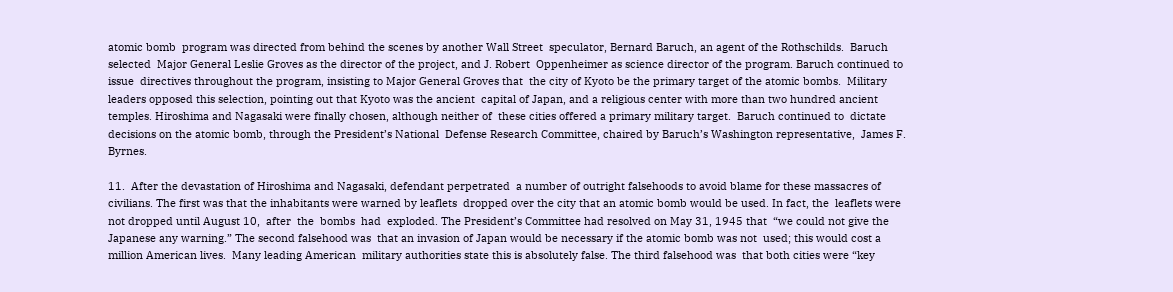atomic bomb  program was directed from behind the scenes by another Wall Street  speculator, Bernard Baruch, an agent of the Rothschilds.  Baruch selected  Major General Leslie Groves as the director of the project, and J. Robert  Oppenheimer as science director of the program. Baruch continued to issue  directives throughout the program, insisting to Major General Groves that  the city of Kyoto be the primary target of the atomic bombs.  Military  leaders opposed this selection, pointing out that Kyoto was the ancient  capital of Japan, and a religious center with more than two hundred ancient  temples. Hiroshima and Nagasaki were finally chosen, although neither of  these cities offered a primary military target.  Baruch continued to  dictate decisions on the atomic bomb, through the President’s National  Defense Research Committee, chaired by Baruch’s Washington representative,  James F. Byrnes.

11.  After the devastation of Hiroshima and Nagasaki, defendant perpetrated  a number of outright falsehoods to avoid blame for these massacres of  civilians. The first was that the inhabitants were warned by leaflets  dropped over the city that an atomic bomb would be used. In fact, the  leaflets were not dropped until August 10,  after  the  bombs  had  exploded. The President’s Committee had resolved on May 31, 1945 that  “we could not give the Japanese any warning.” The second falsehood was  that an invasion of Japan would be necessary if the atomic bomb was not  used; this would cost a million American lives.  Many leading American  military authorities state this is absolutely false. The third falsehood was  that both cities were “key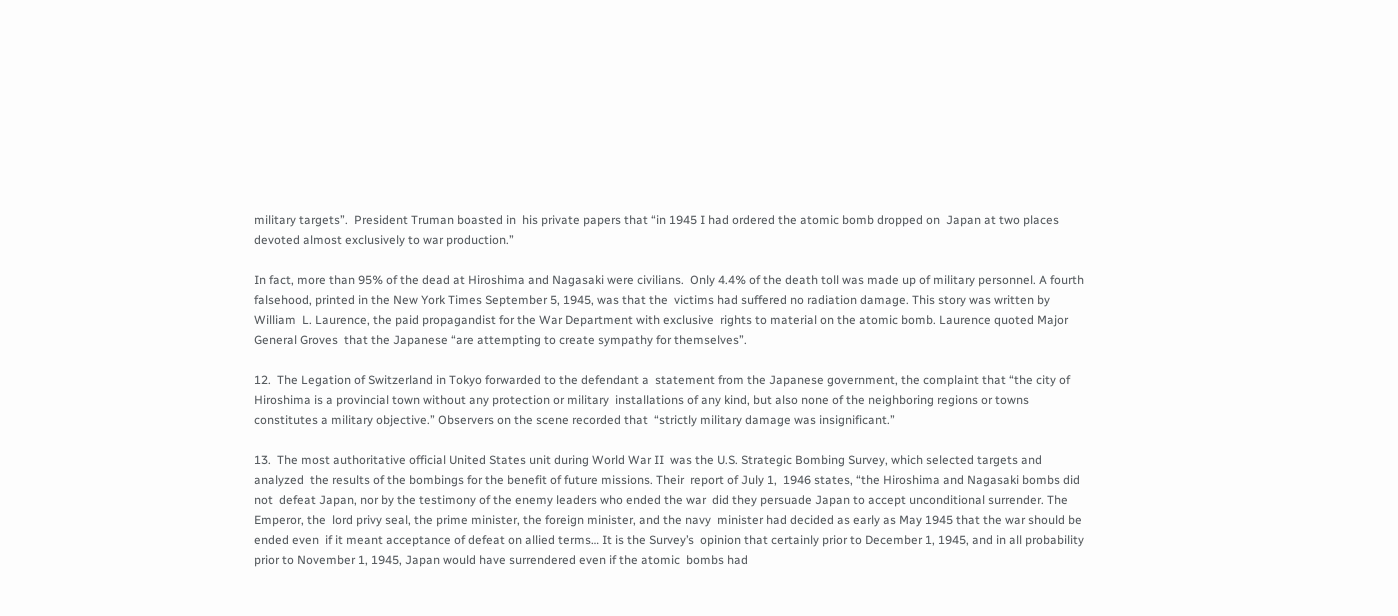military targets”.  President Truman boasted in  his private papers that “in 1945 I had ordered the atomic bomb dropped on  Japan at two places devoted almost exclusively to war production.”

In fact, more than 95% of the dead at Hiroshima and Nagasaki were civilians.  Only 4.4% of the death toll was made up of military personnel. A fourth  falsehood, printed in the New York Times September 5, 1945, was that the  victims had suffered no radiation damage. This story was written by William  L. Laurence, the paid propagandist for the War Department with exclusive  rights to material on the atomic bomb. Laurence quoted Major General Groves  that the Japanese “are attempting to create sympathy for themselves”.

12.  The Legation of Switzerland in Tokyo forwarded to the defendant a  statement from the Japanese government, the complaint that “the city of  Hiroshima is a provincial town without any protection or military  installations of any kind, but also none of the neighboring regions or towns  constitutes a military objective.” Observers on the scene recorded that  “strictly military damage was insignificant.”

13.  The most authoritative official United States unit during World War II  was the U.S. Strategic Bombing Survey, which selected targets and analyzed  the results of the bombings for the benefit of future missions. Their  report of July 1,  1946 states, “the Hiroshima and Nagasaki bombs did not  defeat Japan, nor by the testimony of the enemy leaders who ended the war  did they persuade Japan to accept unconditional surrender. The Emperor, the  lord privy seal, the prime minister, the foreign minister, and the navy  minister had decided as early as May 1945 that the war should be ended even  if it meant acceptance of defeat on allied terms… It is the Survey’s  opinion that certainly prior to December 1, 1945, and in all probability  prior to November 1, 1945, Japan would have surrendered even if the atomic  bombs had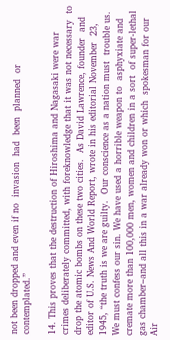not been dropped and even if no  invasion  had  been  planned  or contemplated.”

14. This proves that the destruction of Hiroshima and Nagasaki were war  crimes deliberately committed, with foreknowledge that it was not necessary  to drop the atomic bombs on these two cities.  As David Lawrence, founder  and editor of U.S. News And World Report, wrote in his editorial November  23, 1945, “the truth is we are guilty.  Our conscience as a nation must  trouble us. We must confess our sin. We have used a horrible weapon to  asphyxiate and cremate more than 100,000 men, women and children in a sort  of super-lethal gas chamber–and all this in a war already won or which  spokesman for our Air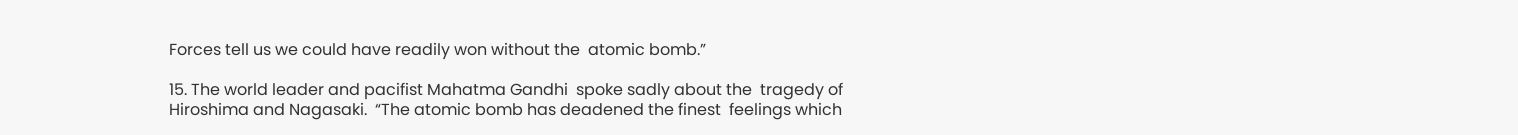Forces tell us we could have readily won without the  atomic bomb.”

15. The world leader and pacifist Mahatma Gandhi  spoke sadly about the  tragedy of Hiroshima and Nagasaki.  “The atomic bomb has deadened the finest  feelings which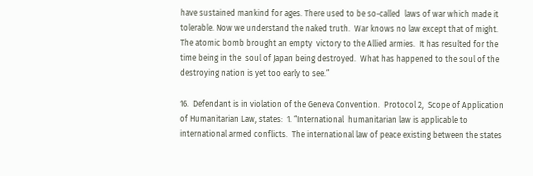have sustained mankind for ages. There used to be so-called  laws of war which made it tolerable. Now we understand the naked truth.  War knows no law except that of might. The atomic bomb brought an empty  victory to the Allied armies.  It has resulted for the time being in the  soul of Japan being destroyed.  What has happened to the soul of the  destroying nation is yet too early to see.”

16.  Defendant is in violation of the Geneva Convention.  Protocol 2,  Scope of Application of Humanitarian Law, states:  1. “International  humanitarian law is applicable to international armed conflicts.  The international law of peace existing between the states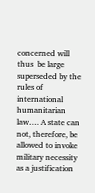concerned will thus  be large superseded by the rules of international humanitarian law…. A state can not, therefore, be allowed to invoke military necessity as a justification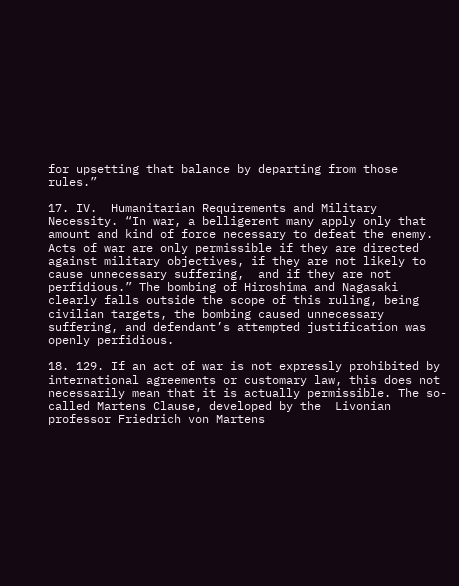for upsetting that balance by departing from those rules.”

17. IV.  Humanitarian Requirements and Military Necessity. “In war, a belligerent many apply only that amount and kind of force necessary to defeat the enemy. Acts of war are only permissible if they are directed against military objectives, if they are not likely to cause unnecessary suffering,  and if they are not perfidious.” The bombing of Hiroshima and Nagasaki clearly falls outside the scope of this ruling, being civilian targets, the bombing caused unnecessary suffering, and defendant’s attempted justification was openly perfidious.

18. 129. If an act of war is not expressly prohibited by international agreements or customary law, this does not necessarily mean that it is actually permissible. The so-called Martens Clause, developed by the  Livonian professor Friedrich von Martens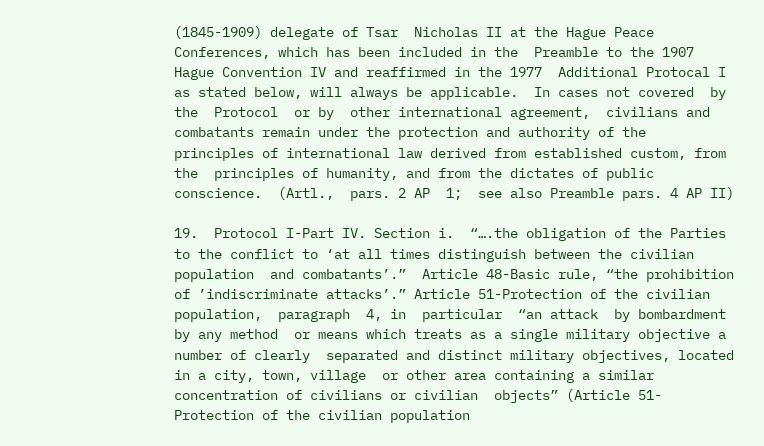(1845-1909) delegate of Tsar  Nicholas II at the Hague Peace Conferences, which has been included in the  Preamble to the 1907 Hague Convention IV and reaffirmed in the 1977  Additional Protocal I as stated below, will always be applicable.  In cases not covered  by the  Protocol  or by  other international agreement,  civilians and combatants remain under the protection and authority of the  principles of international law derived from established custom, from the  principles of humanity, and from the dictates of public conscience.  (Artl.,  pars. 2 AP  1;  see also Preamble pars. 4 AP II)

19.  Protocol I-Part IV. Section i.  “….the obligation of the Parties to the conflict to ‘at all times distinguish between the civilian population  and combatants’.”  Article 48-Basic rule, “the prohibition of ’indiscriminate attacks’.” Article 51-Protection of the civilian population,  paragraph  4, in  particular  “an attack  by bombardment by any method  or means which treats as a single military objective a number of clearly  separated and distinct military objectives, located in a city, town, village  or other area containing a similar concentration of civilians or civilian  objects” (Article 51-Protection of the civilian population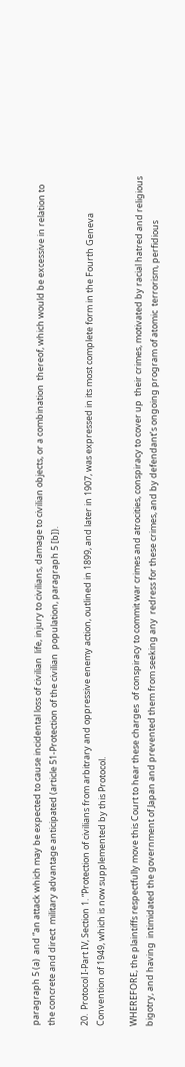paragraph 5 (a)  and “an attack which may be expected to cause incidental loss of civilian  life, injury to civilians, damage to civilian objects, or a combination  thereof, which would be excessive in relation to the concrete and direct  military advantage anticipated (article 51-Protection of the civilian  population, paragraph 5 [b]).

20.  Protocol I-Part IV, Section 1. “Protection of civilians from arbitrary and oppressive enemy action, outlined in 1899, and later in 1907, was expressed in its most complete form in the Fourth Geneva Convention of 1949, which is now supplemented by this Protocol.

WHEREFORE, the plaintiffs respectfully move this Court to hear these charges  of conspiracy to commit war crimes and atrocities, conspiracy to cover up  their crimes, motivated by racial hatred and religious bigotry, and having  intimidated the government of Japan and prevented them from seeking any  redress for these crimes, and by defendant’s ongoing program of atomic  terrorism, perfidious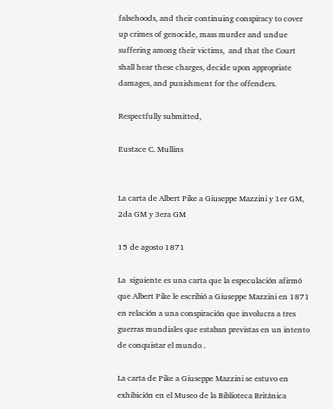falsehoods, and their continuing conspiracy to cover  up crimes of genocide, mass murder and undue suffering among their victims,  and that the Court shall hear these charges, decide upon appropriate  damages, and punishment for the offenders.

Respectfully submitted,

Eustace C. Mullins


La carta de Albert Pike a Giuseppe Mazzini y 1er GM, 2da GM y 3era GM

15 de agosto 1871

La  siguiente es una carta que la especulación afirmó que Albert Pike le escribió a Giuseppe Mazzini en 1871 en relación a una conspiración que involucra a tres guerras mundiales que estaban previstas en un intento de conquistar el mundo .

La carta de Pike a Giuseppe Mazzini se estuvo en exhibición en el Museo de la Biblioteca Británica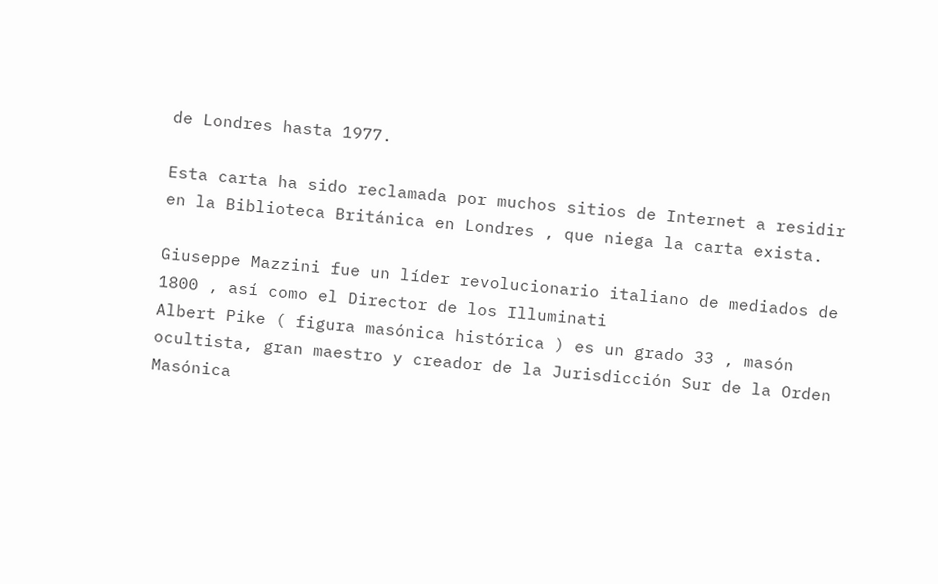de Londres hasta 1977.

Esta carta ha sido reclamada por muchos sitios de Internet a residir en la Biblioteca Británica en Londres , que niega la carta exista.

Giuseppe Mazzini fue un líder revolucionario italiano de mediados de 1800 , así como el Director de los Illuminati
Albert Pike ( figura masónica histórica ) es un grado 33 , masón ocultista, gran maestro y creador de la Jurisdicción Sur de la Orden Masónica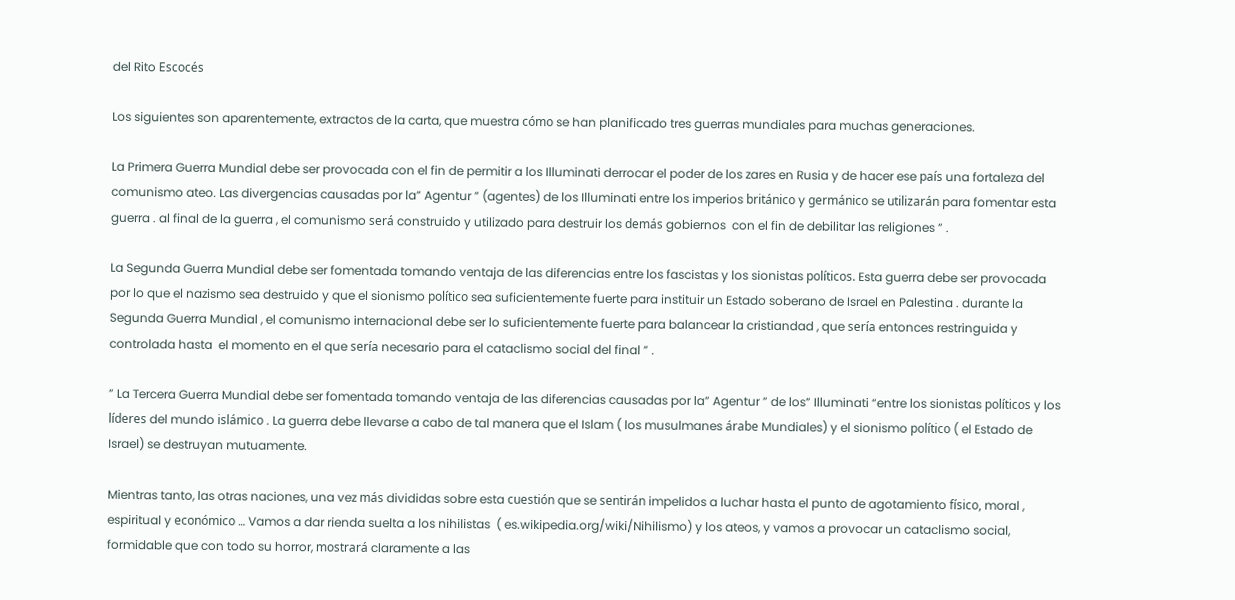del Rito Escocés

Los siguientes son aparentemente, extractos de la carta, que muestra cómo se han planificado tres guerras mundiales para muchas generaciones.

La Primera Guerra Mundial debe ser provocada con el fin de permitir a los Illuminati derrocar el poder de los zares en Rusia y de hacer ese país una fortaleza del comunismo ateo. Las divergencias causadas por la” Agentur ” (agentes) de los Illuminati entre los imperios británico y germánico se utilizarán para fomentar esta guerra . al final de la guerra , el comunismo será construido y utilizado para destruir los demás gobiernos  con el fin de debilitar las religiones ” .

La Segunda Guerra Mundial debe ser fomentada tomando ventaja de las diferencias entre los fascistas y los sionistas políticos. Esta guerra debe ser provocada por lo que el nazismo sea destruido y que el sionismo político sea suficientemente fuerte para instituir un Estado soberano de Israel en Palestina . durante la Segunda Guerra Mundial , el comunismo internacional debe ser lo suficientemente fuerte para balancear la cristiandad , que sería entonces restringuida y controlada hasta  el momento en el que sería necesario para el cataclismo social del final ” .

” La Tercera Guerra Mundial debe ser fomentada tomando ventaja de las diferencias causadas por la” Agentur ” de los” Illuminati “entre los sionistas políticos y los líderes del mundo islámico . La guerra debe llevarse a cabo de tal manera que el Islam ( los musulmanes árabe Mundiales) y el sionismo político ( el Estado de Israel) se destruyan mutuamente.

Mientras tanto, las otras naciones, una vez más divididas sobre esta cuestión que se sentirán impelidos a luchar hasta el punto de agotamiento físico, moral , espiritual y económico … Vamos a dar rienda suelta a los nihilistas  ( es.wikipedia.org/wiki/Nihilismo) y los ateos, y vamos a provocar un cataclismo social, formidable que con todo su horror, mostrará claramente a las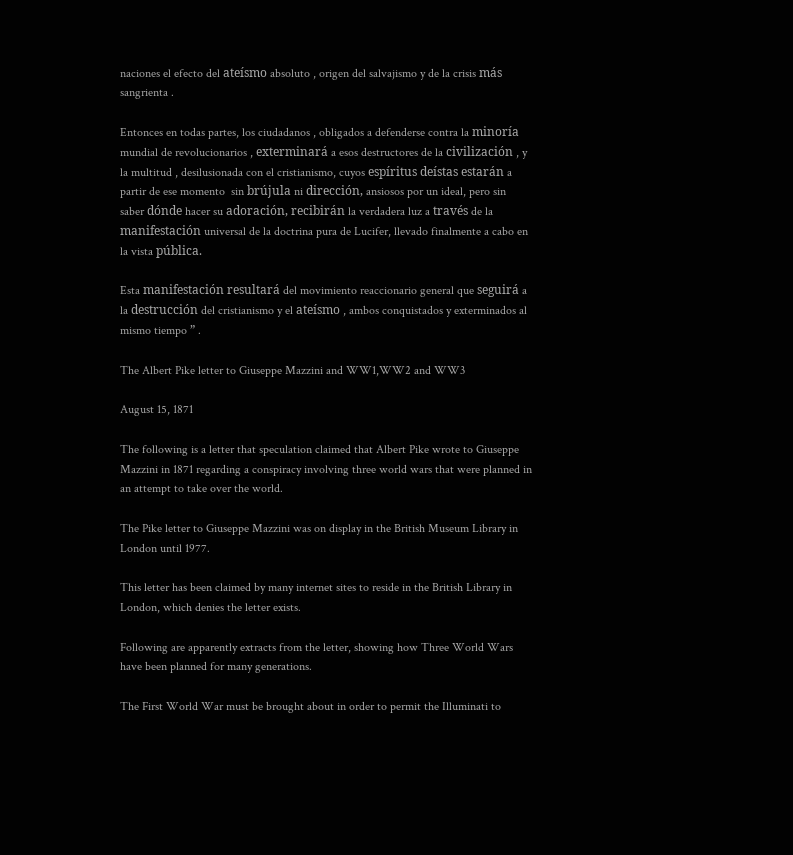naciones el efecto del ateísmo absoluto , origen del salvajismo y de la crisis más sangrienta .

Entonces en todas partes, los ciudadanos , obligados a defenderse contra la minoría mundial de revolucionarios , exterminará a esos destructores de la civilización , y la multitud , desilusionada con el cristianismo, cuyos espíritus deístas estarán a partir de ese momento  sin brújula ni dirección, ansiosos por un ideal, pero sin saber dónde hacer su adoración, recibirán la verdadera luz a través de la manifestación universal de la doctrina pura de Lucifer, llevado finalmente a cabo en la vista pública.

Esta manifestación resultará del movimiento reaccionario general que seguirá a la destrucción del cristianismo y el ateísmo , ambos conquistados y exterminados al mismo tiempo ” .

The Albert Pike letter to Giuseppe Mazzini and WW1,WW2 and WW3

August 15, 1871

The following is a letter that speculation claimed that Albert Pike wrote to Giuseppe Mazzini in 1871 regarding a conspiracy involving three world wars that were planned in an attempt to take over the world.

The Pike letter to Giuseppe Mazzini was on display in the British Museum Library in London until 1977.

This letter has been claimed by many internet sites to reside in the British Library in London, which denies the letter exists.

Following are apparently extracts from the letter, showing how Three World Wars have been planned for many generations.

The First World War must be brought about in order to permit the Illuminati to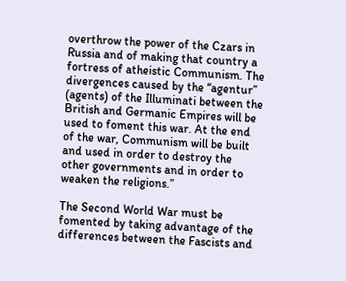overthrow the power of the Czars in Russia and of making that country a fortress of atheistic Communism. The divergences caused by the “agentur” (agents) of the Illuminati between the British and Germanic Empires will be used to foment this war. At the end of the war, Communism will be built and used in order to destroy the other governments and in order to weaken the religions.”

The Second World War must be fomented by taking advantage of the differences between the Fascists and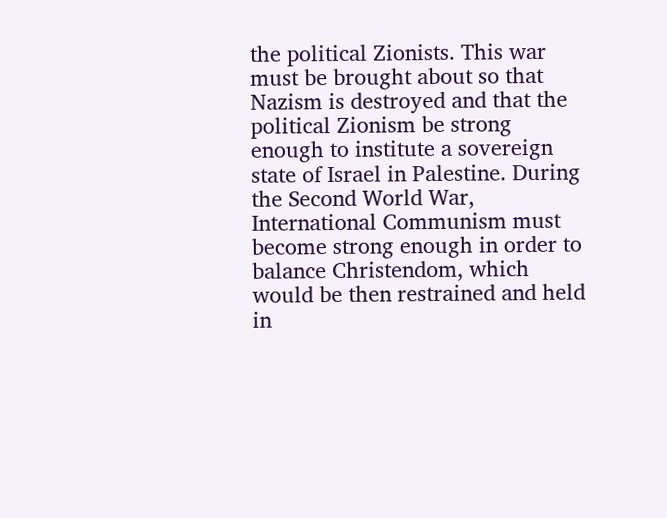the political Zionists. This war must be brought about so that Nazism is destroyed and that the political Zionism be strong enough to institute a sovereign state of Israel in Palestine. During the Second World War, International Communism must become strong enough in order to balance Christendom, which would be then restrained and held in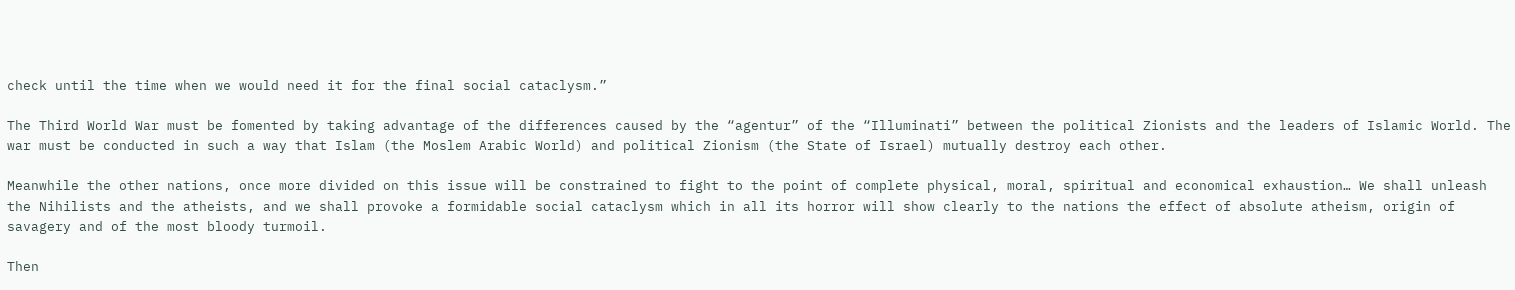check until the time when we would need it for the final social cataclysm.”

The Third World War must be fomented by taking advantage of the differences caused by the “agentur” of the “Illuminati” between the political Zionists and the leaders of Islamic World. The war must be conducted in such a way that Islam (the Moslem Arabic World) and political Zionism (the State of Israel) mutually destroy each other.

Meanwhile the other nations, once more divided on this issue will be constrained to fight to the point of complete physical, moral, spiritual and economical exhaustion… We shall unleash the Nihilists and the atheists, and we shall provoke a formidable social cataclysm which in all its horror will show clearly to the nations the effect of absolute atheism, origin of savagery and of the most bloody turmoil.

Then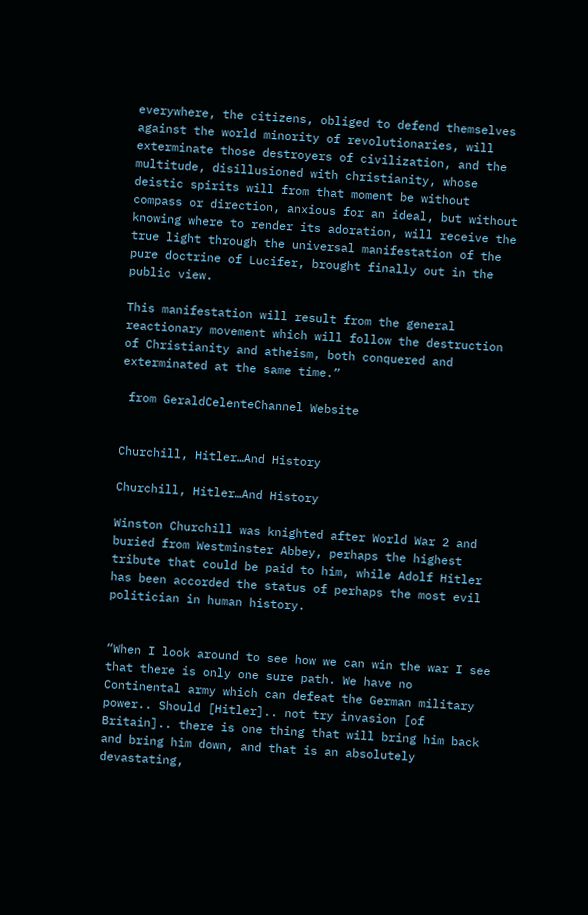everywhere, the citizens, obliged to defend themselves against the world minority of revolutionaries, will exterminate those destroyers of civilization, and the multitude, disillusioned with christianity, whose deistic spirits will from that moment be without compass or direction, anxious for an ideal, but without knowing where to render its adoration, will receive the true light through the universal manifestation of the pure doctrine of Lucifer, brought finally out in the public view.

This manifestation will result from the general reactionary movement which will follow the destruction of Christianity and atheism, both conquered and exterminated at the same time.”

 from GeraldCelenteChannel Website


Churchill, Hitler…And History

Churchill, Hitler…And History

Winston Churchill was knighted after World War 2 and buried from Westminster Abbey, perhaps the highest tribute that could be paid to him, while Adolf Hitler has been accorded the status of perhaps the most evil politician in human history.


“When I look around to see how we can win the war I see that there is only one sure path. We have no Continental army which can defeat the German military power.. Should [Hitler].. not try invasion [of Britain].. there is one thing that will bring him back and bring him down, and that is an absolutely devastating,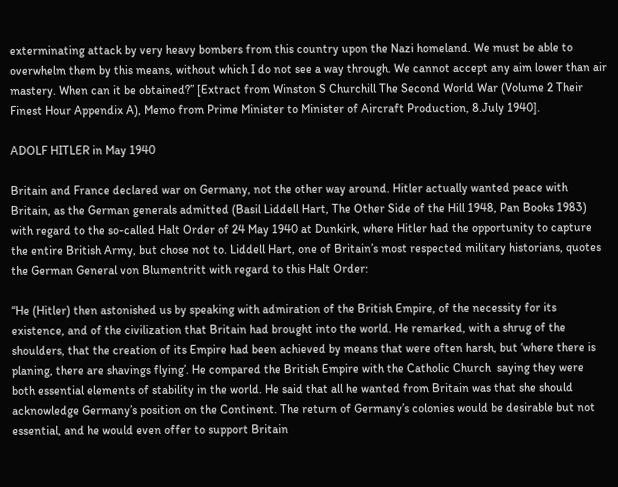exterminating attack by very heavy bombers from this country upon the Nazi homeland. We must be able to overwhelm them by this means, without which I do not see a way through. We cannot accept any aim lower than air mastery. When can it be obtained?” [Extract from Winston S Churchill The Second World War (Volume 2 Their Finest Hour Appendix A), Memo from Prime Minister to Minister of Aircraft Production, 8.July 1940].

ADOLF HITLER in May 1940

Britain and France declared war on Germany, not the other way around. Hitler actually wanted peace with Britain, as the German generals admitted (Basil Liddell Hart, The Other Side of the Hill 1948, Pan Books 1983) with regard to the so-called Halt Order of 24 May 1940 at Dunkirk, where Hitler had the opportunity to capture the entire British Army, but chose not to. Liddell Hart, one of Britain’s most respected military historians, quotes the German General von Blumentritt with regard to this Halt Order:

“He (Hitler) then astonished us by speaking with admiration of the British Empire, of the necessity for its existence, and of the civilization that Britain had brought into the world. He remarked, with a shrug of the shoulders, that the creation of its Empire had been achieved by means that were often harsh, but ‘where there is planing, there are shavings flying’. He compared the British Empire with the Catholic Church  saying they were both essential elements of stability in the world. He said that all he wanted from Britain was that she should acknowledge Germany’s position on the Continent. The return of Germany’s colonies would be desirable but not essential, and he would even offer to support Britain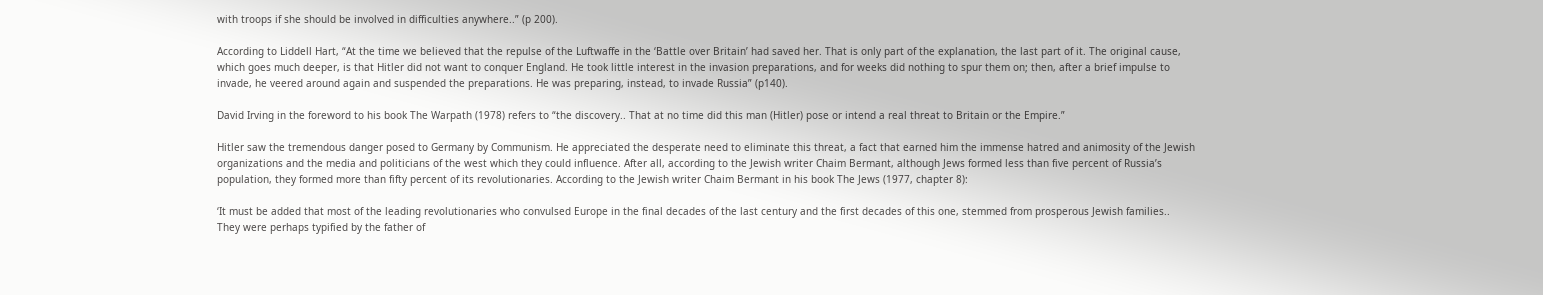with troops if she should be involved in difficulties anywhere..” (p 200).

According to Liddell Hart, “At the time we believed that the repulse of the Luftwaffe in the ‘Battle over Britain’ had saved her. That is only part of the explanation, the last part of it. The original cause, which goes much deeper, is that Hitler did not want to conquer England. He took little interest in the invasion preparations, and for weeks did nothing to spur them on; then, after a brief impulse to invade, he veered around again and suspended the preparations. He was preparing, instead, to invade Russia” (p140).

David Irving in the foreword to his book The Warpath (1978) refers to “the discovery.. That at no time did this man (Hitler) pose or intend a real threat to Britain or the Empire.”

Hitler saw the tremendous danger posed to Germany by Communism. He appreciated the desperate need to eliminate this threat, a fact that earned him the immense hatred and animosity of the Jewish organizations and the media and politicians of the west which they could influence. After all, according to the Jewish writer Chaim Bermant, although Jews formed less than five percent of Russia’s population, they formed more than fifty percent of its revolutionaries. According to the Jewish writer Chaim Bermant in his book The Jews (1977, chapter 8):

‘It must be added that most of the leading revolutionaries who convulsed Europe in the final decades of the last century and the first decades of this one, stemmed from prosperous Jewish families.. They were perhaps typified by the father of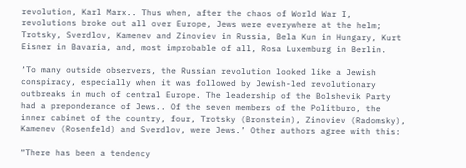revolution, Karl Marx.. Thus when, after the chaos of World War I, revolutions broke out all over Europe, Jews were everywhere at the helm; Trotsky, Sverdlov, Kamenev and Zinoviev in Russia, Bela Kun in Hungary, Kurt Eisner in Bavaria, and, most improbable of all, Rosa Luxemburg in Berlin.

‘To many outside observers, the Russian revolution looked like a Jewish conspiracy, especially when it was followed by Jewish-led revolutionary outbreaks in much of central Europe. The leadership of the Bolshevik Party had a preponderance of Jews.. Of the seven members of the Politburo, the inner cabinet of the country, four, Trotsky (Bronstein), Zinoviev (Radomsky), Kamenev (Rosenfeld) and Sverdlov, were Jews.’ Other authors agree with this:

“There has been a tendency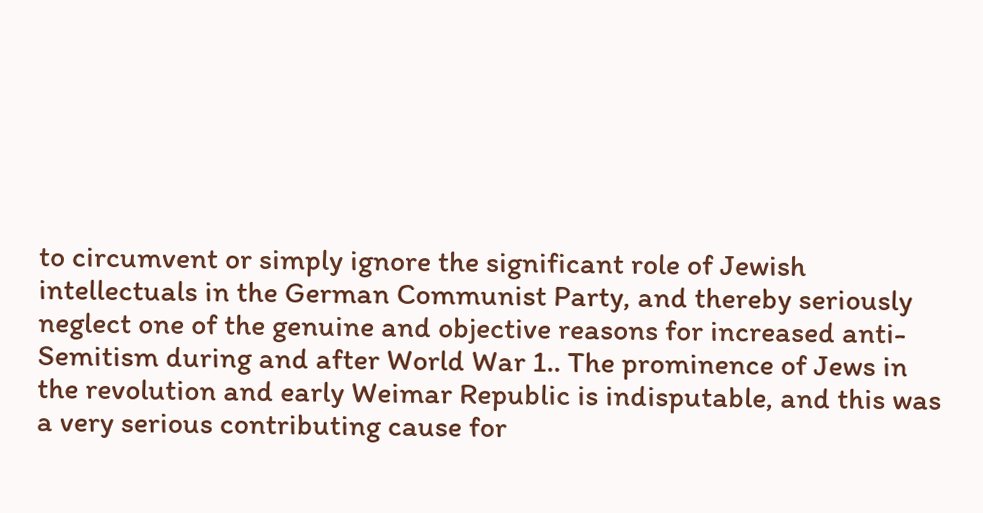to circumvent or simply ignore the significant role of Jewish intellectuals in the German Communist Party, and thereby seriously neglect one of the genuine and objective reasons for increased anti-Semitism during and after World War 1.. The prominence of Jews in the revolution and early Weimar Republic is indisputable, and this was a very serious contributing cause for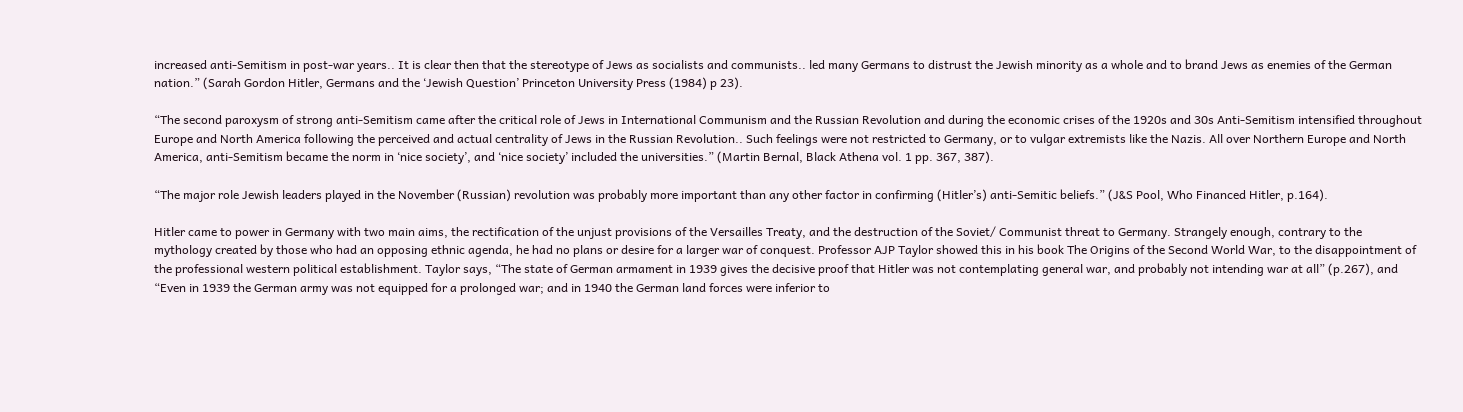increased anti-Semitism in post-war years.. It is clear then that the stereotype of Jews as socialists and communists.. led many Germans to distrust the Jewish minority as a whole and to brand Jews as enemies of the German nation.” (Sarah Gordon Hitler, Germans and the ‘Jewish Question’ Princeton University Press (1984) p 23).

“The second paroxysm of strong anti-Semitism came after the critical role of Jews in International Communism and the Russian Revolution and during the economic crises of the 1920s and 30s Anti-Semitism intensified throughout Europe and North America following the perceived and actual centrality of Jews in the Russian Revolution.. Such feelings were not restricted to Germany, or to vulgar extremists like the Nazis. All over Northern Europe and North America, anti-Semitism became the norm in ‘nice society’, and ‘nice society’ included the universities.” (Martin Bernal, Black Athena vol. 1 pp. 367, 387).

“The major role Jewish leaders played in the November (Russian) revolution was probably more important than any other factor in confirming (Hitler’s) anti-Semitic beliefs.” (J&S Pool, Who Financed Hitler, p.164).

Hitler came to power in Germany with two main aims, the rectification of the unjust provisions of the Versailles Treaty, and the destruction of the Soviet/ Communist threat to Germany. Strangely enough, contrary to the mythology created by those who had an opposing ethnic agenda, he had no plans or desire for a larger war of conquest. Professor AJP Taylor showed this in his book The Origins of the Second World War, to the disappointment of the professional western political establishment. Taylor says, “The state of German armament in 1939 gives the decisive proof that Hitler was not contemplating general war, and probably not intending war at all” (p.267), and “Even in 1939 the German army was not equipped for a prolonged war; and in 1940 the German land forces were inferior to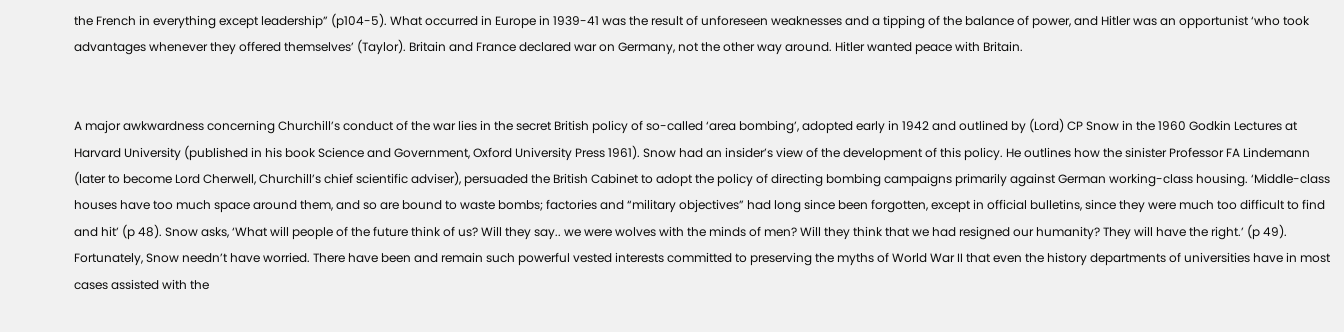the French in everything except leadership” (p104-5). What occurred in Europe in 1939-41 was the result of unforeseen weaknesses and a tipping of the balance of power, and Hitler was an opportunist ‘who took advantages whenever they offered themselves’ (Taylor). Britain and France declared war on Germany, not the other way around. Hitler wanted peace with Britain.


A major awkwardness concerning Churchill’s conduct of the war lies in the secret British policy of so-called ‘area bombing’, adopted early in 1942 and outlined by (Lord) CP Snow in the 1960 Godkin Lectures at Harvard University (published in his book Science and Government, Oxford University Press 1961). Snow had an insider’s view of the development of this policy. He outlines how the sinister Professor FA Lindemann (later to become Lord Cherwell, Churchill’s chief scientific adviser), persuaded the British Cabinet to adopt the policy of directing bombing campaigns primarily against German working-class housing. ‘Middle-class houses have too much space around them, and so are bound to waste bombs; factories and “military objectives” had long since been forgotten, except in official bulletins, since they were much too difficult to find and hit’ (p 48). Snow asks, ‘What will people of the future think of us? Will they say.. we were wolves with the minds of men? Will they think that we had resigned our humanity? They will have the right.’ (p 49). Fortunately, Snow needn’t have worried. There have been and remain such powerful vested interests committed to preserving the myths of World War II that even the history departments of universities have in most cases assisted with the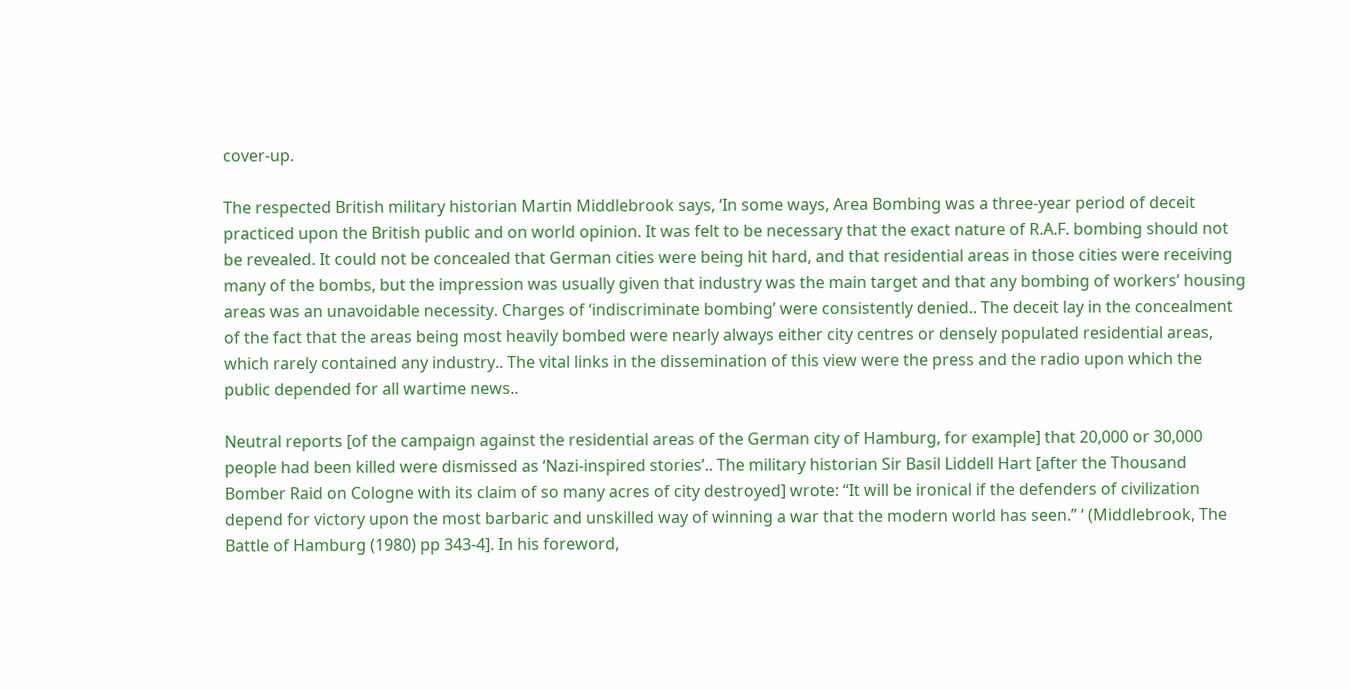cover-up.

The respected British military historian Martin Middlebrook says, ‘In some ways, Area Bombing was a three-year period of deceit practiced upon the British public and on world opinion. It was felt to be necessary that the exact nature of R.A.F. bombing should not be revealed. It could not be concealed that German cities were being hit hard, and that residential areas in those cities were receiving many of the bombs, but the impression was usually given that industry was the main target and that any bombing of workers’ housing areas was an unavoidable necessity. Charges of ‘indiscriminate bombing’ were consistently denied.. The deceit lay in the concealment of the fact that the areas being most heavily bombed were nearly always either city centres or densely populated residential areas, which rarely contained any industry.. The vital links in the dissemination of this view were the press and the radio upon which the public depended for all wartime news..

Neutral reports [of the campaign against the residential areas of the German city of Hamburg, for example] that 20,000 or 30,000 people had been killed were dismissed as ‘Nazi-inspired stories’.. The military historian Sir Basil Liddell Hart [after the Thousand Bomber Raid on Cologne with its claim of so many acres of city destroyed] wrote: “It will be ironical if the defenders of civilization depend for victory upon the most barbaric and unskilled way of winning a war that the modern world has seen.” ‘ (Middlebrook, The Battle of Hamburg (1980) pp 343-4]. In his foreword,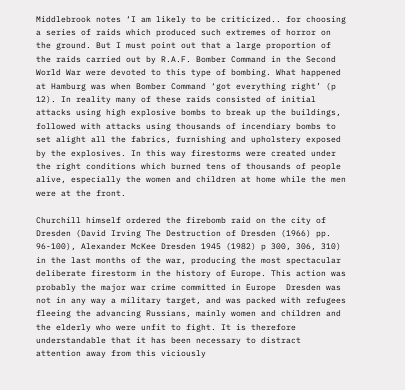Middlebrook notes ‘I am likely to be criticized.. for choosing a series of raids which produced such extremes of horror on the ground. But I must point out that a large proportion of the raids carried out by R.A.F. Bomber Command in the Second World War were devoted to this type of bombing. What happened at Hamburg was when Bomber Command ‘got everything right’ (p 12). In reality many of these raids consisted of initial attacks using high explosive bombs to break up the buildings, followed with attacks using thousands of incendiary bombs to set alight all the fabrics, furnishing and upholstery exposed by the explosives. In this way firestorms were created under the right conditions which burned tens of thousands of people alive, especially the women and children at home while the men were at the front.

Churchill himself ordered the firebomb raid on the city of Dresden (David Irving The Destruction of Dresden (1966) pp. 96-100), Alexander McKee Dresden 1945 (1982) p 300, 306, 310) in the last months of the war, producing the most spectacular deliberate firestorm in the history of Europe. This action was probably the major war crime committed in Europe  Dresden was not in any way a military target, and was packed with refugees fleeing the advancing Russians, mainly women and children and the elderly who were unfit to fight. It is therefore understandable that it has been necessary to distract attention away from this viciously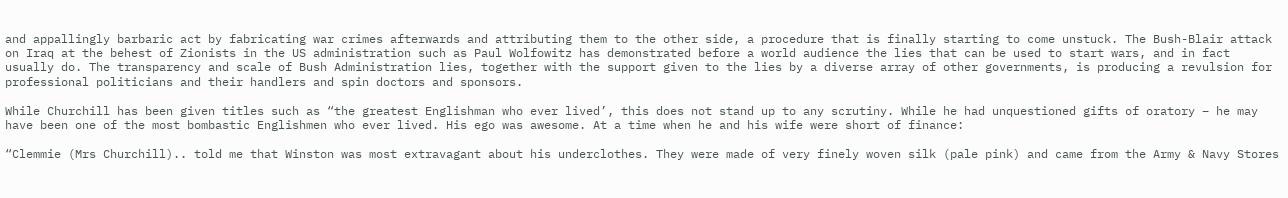and appallingly barbaric act by fabricating war crimes afterwards and attributing them to the other side, a procedure that is finally starting to come unstuck. The Bush-Blair attack on Iraq at the behest of Zionists in the US administration such as Paul Wolfowitz has demonstrated before a world audience the lies that can be used to start wars, and in fact usually do. The transparency and scale of Bush Administration lies, together with the support given to the lies by a diverse array of other governments, is producing a revulsion for professional politicians and their handlers and spin doctors and sponsors.

While Churchill has been given titles such as “the greatest Englishman who ever lived’, this does not stand up to any scrutiny. While he had unquestioned gifts of oratory – he may have been one of the most bombastic Englishmen who ever lived. His ego was awesome. At a time when he and his wife were short of finance:

“Clemmie (Mrs Churchill).. told me that Winston was most extravagant about his underclothes. They were made of very finely woven silk (pale pink) and came from the Army & Navy Stores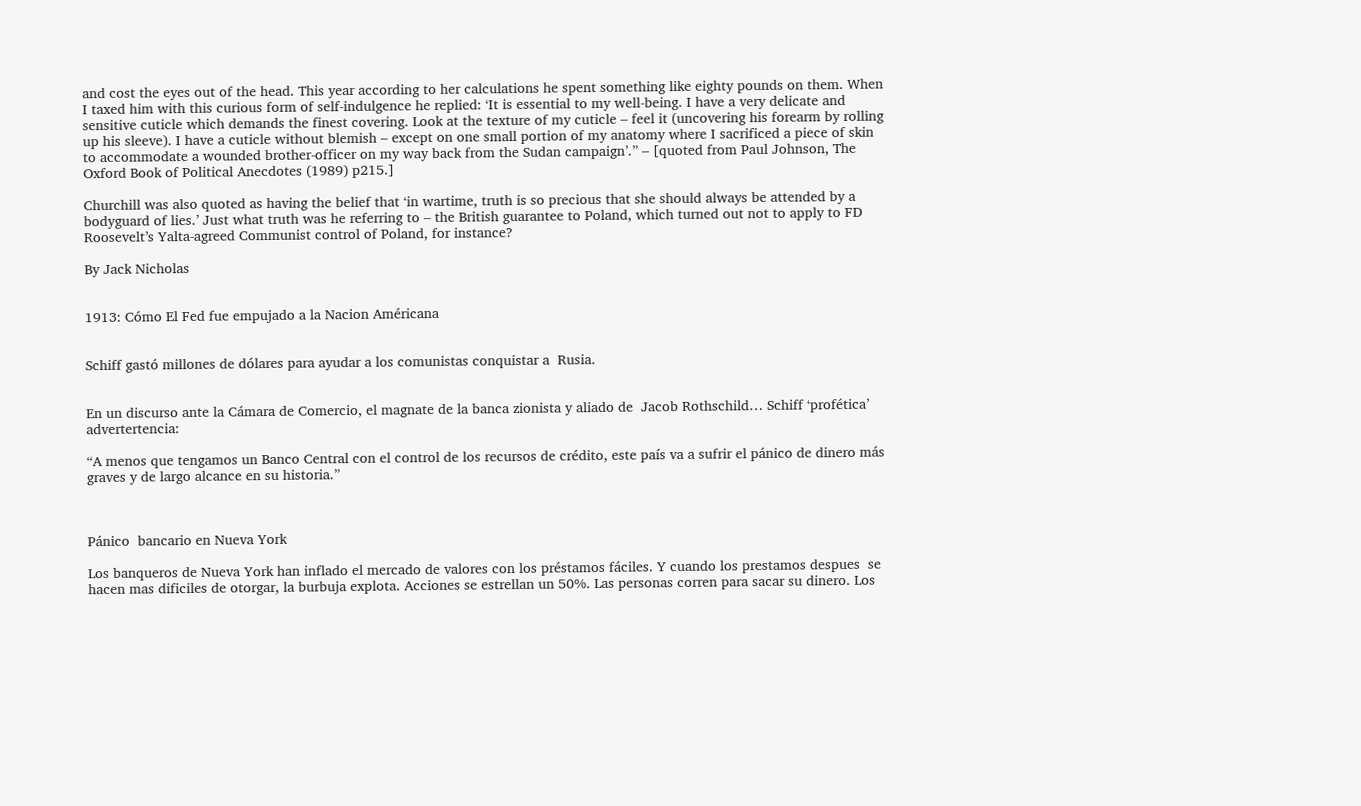and cost the eyes out of the head. This year according to her calculations he spent something like eighty pounds on them. When I taxed him with this curious form of self-indulgence he replied: ‘It is essential to my well-being. I have a very delicate and sensitive cuticle which demands the finest covering. Look at the texture of my cuticle – feel it (uncovering his forearm by rolling up his sleeve). I have a cuticle without blemish – except on one small portion of my anatomy where I sacrificed a piece of skin to accommodate a wounded brother-officer on my way back from the Sudan campaign’.” – [quoted from Paul Johnson, The Oxford Book of Political Anecdotes (1989) p215.]

Churchill was also quoted as having the belief that ‘in wartime, truth is so precious that she should always be attended by a bodyguard of lies.’ Just what truth was he referring to – the British guarantee to Poland, which turned out not to apply to FD Roosevelt’s Yalta-agreed Communist control of Poland, for instance?

By Jack Nicholas


1913: Cómo El Fed fue empujado a la Nacion Américana


Schiff gastó millones de dólares para ayudar a los comunistas conquistar a  Rusia.


En un discurso ante la Cámara de Comercio, el magnate de la banca zionista y aliado de  Jacob Rothschild… Schiff ‘profética’ advertertencia:

“A menos que tengamos un Banco Central con el control de los recursos de crédito, este país va a sufrir el pánico de dinero más graves y de largo alcance en su historia.”



Pánico  bancario en Nueva York

Los banqueros de Nueva York han inflado el mercado de valores con los préstamos fáciles. Y cuando los prestamos despues  se hacen mas dificiles de otorgar, la burbuja explota. Acciones se estrellan un 50%. Las personas corren para sacar su dinero. Los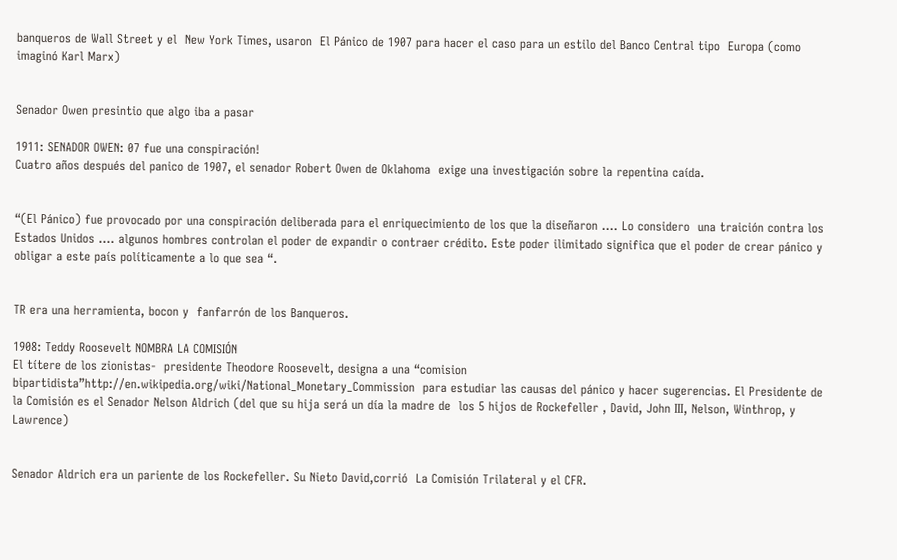banqueros de Wall Street y el  New York Times, usaron  El Pánico de 1907 para hacer el caso para un estilo del Banco Central tipo  Europa (como imaginó Karl Marx)


Senador Owen presintio que algo iba a pasar

1911: SENADOR OWEN: 07 fue una conspiración!
Cuatro años después del panico de 1907, el senador Robert Owen de Oklahoma  exige una investigación sobre la repentina caída.


“(El Pánico) fue provocado por una conspiración deliberada para el enriquecimiento de los que la diseñaron …. Lo considero  una traición contra los Estados Unidos …. algunos hombres controlan el poder de expandir o contraer crédito. Este poder ilimitado significa que el poder de crear pánico y obligar a este país políticamente a lo que sea “.


TR era una herramienta, bocon y  fanfarrón de los Banqueros.

1908: Teddy Roosevelt NOMBRA LA COMISIÓN
El títere de los zionistas-  presidente Theodore Roosevelt, designa a una “comision bipartidista”http://en.wikipedia.org/wiki/National_Monetary_Commission  para estudiar las causas del pánico y hacer sugerencias. El Presidente de la Comisión es el Senador Nelson Aldrich (del que su hija será un día la madre de  los 5 hijos de Rockefeller , David, John III, Nelson, Winthrop, y Lawrence)


Senador Aldrich era un pariente de los Rockefeller. Su Nieto David,corrió  La Comisión Trilateral y el CFR.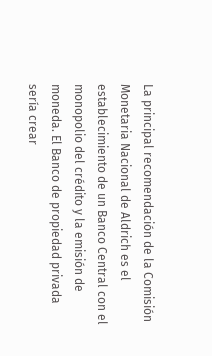La principal recomendación de la Comisión Monetaria Nacional de Aldrich es el establecimiento de un Banco Central con el monopolio del crédito y la emisión de moneda. El Banco de propiedad privada sería crear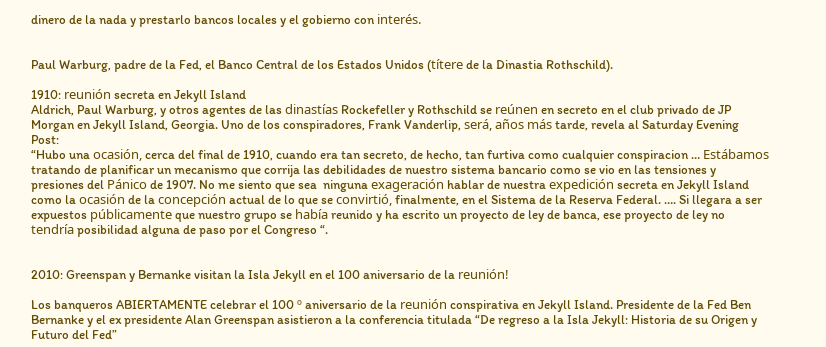dinero de la nada y prestarlo bancos locales y el gobierno con interés.


Paul Warburg, padre de la Fed, el Banco Central de los Estados Unidos (títere de la Dinastia Rothschild).

1910: reunión secreta en Jekyll Island
Aldrich, Paul Warburg, y otros agentes de las dinastías Rockefeller y Rothschild se reúnen en secreto en el club privado de JP Morgan en Jekyll Island, Georgia. Uno de los conspiradores, Frank Vanderlip, será, años más tarde, revela al Saturday Evening Post:
“Hubo una ocasión, cerca del final de 1910, cuando era tan secreto, de hecho, tan furtiva como cualquier conspiracion … Estábamos tratando de planificar un mecanismo que corrija las debilidades de nuestro sistema bancario como se vio en las tensiones y presiones del Pánico de 1907. No me siento que sea  ninguna exageración hablar de nuestra expedición secreta en Jekyll Island como la ocasión de la concepción actual de lo que se convirtió, finalmente, en el Sistema de la Reserva Federal. …. Si llegara a ser expuestos públicamente que nuestro grupo se había reunido y ha escrito un proyecto de ley de banca, ese proyecto de ley no tendría posibilidad alguna de paso por el Congreso “.


2010: Greenspan y Bernanke visitan la Isla Jekyll en el 100 aniversario de la reunión!

Los banqueros ABIERTAMENTE celebrar el 100 º aniversario de la reunión conspirativa en Jekyll Island. Presidente de la Fed Ben Bernanke y el ex presidente Alan Greenspan asistieron a la conferencia titulada “De regreso a la Isla Jekyll: Historia de su Origen y Futuro del Fed”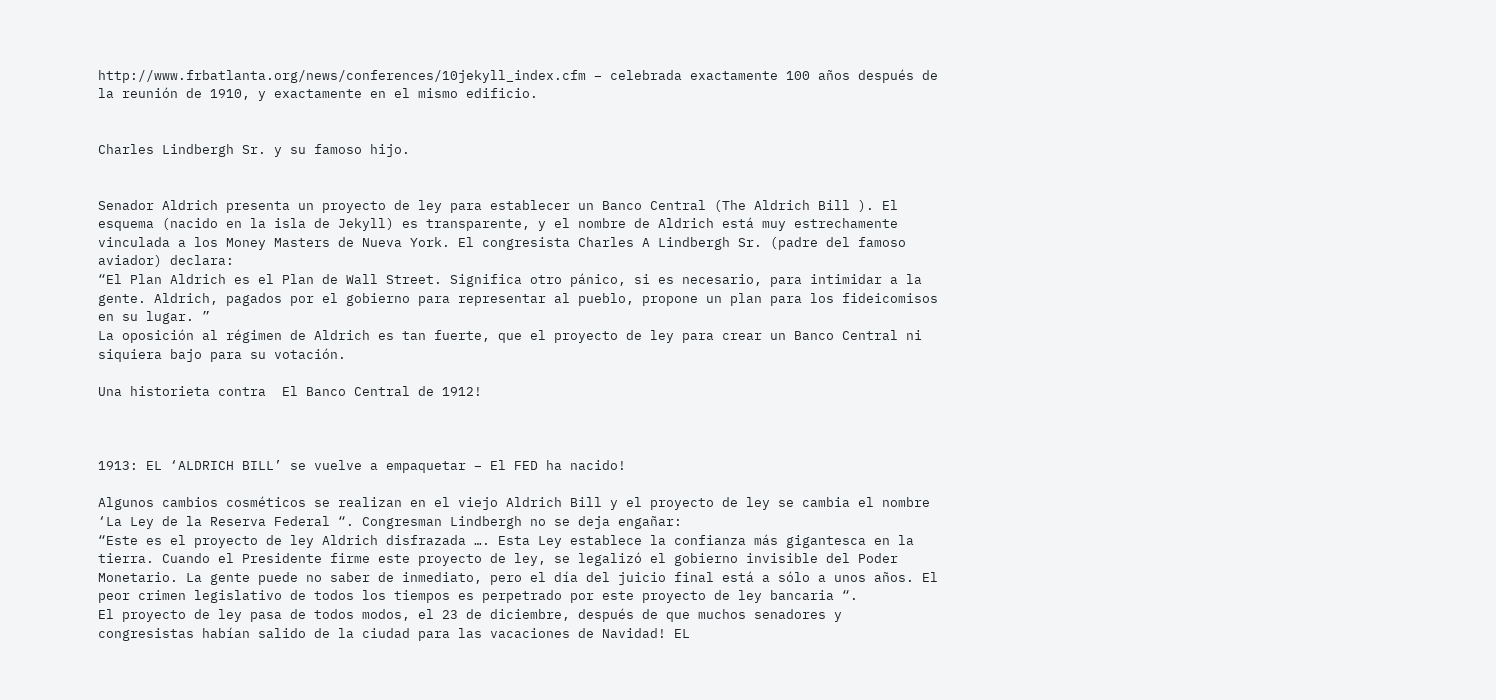http://www.frbatlanta.org/news/conferences/10jekyll_index.cfm – celebrada exactamente 100 años después de la reunión de 1910, y exactamente en el mismo edificio.


Charles Lindbergh Sr. y su famoso hijo.


Senador Aldrich presenta un proyecto de ley para establecer un Banco Central (The Aldrich Bill ). El esquema (nacido en la isla de Jekyll) es transparente, y el nombre de Aldrich está muy estrechamente vinculada a los Money Masters de Nueva York. El congresista Charles A Lindbergh Sr. (padre del famoso aviador) declara:
“El Plan Aldrich es el Plan de Wall Street. Significa otro pánico, si es necesario, para intimidar a la gente. Aldrich, pagados por el gobierno para representar al pueblo, propone un plan para los fideicomisos en su lugar. ”
La oposición al régimen de Aldrich es tan fuerte, que el proyecto de ley para crear un Banco Central ni siquiera bajo para su votación.

Una historieta contra  El Banco Central de 1912!



1913: EL ‘ALDRICH BILL’ se vuelve a empaquetar – El FED ha nacido!

Algunos cambios cosméticos se realizan en el viejo Aldrich Bill y el proyecto de ley se cambia el nombre ‘La Ley de la Reserva Federal “. Congresman Lindbergh no se deja engañar:
“Este es el proyecto de ley Aldrich disfrazada …. Esta Ley establece la confianza más gigantesca en la tierra. Cuando el Presidente firme este proyecto de ley, se legalizó el gobierno invisible del Poder Monetario. La gente puede no saber de inmediato, pero el día del juicio final está a sólo a unos años. El peor crimen legislativo de todos los tiempos es perpetrado por este proyecto de ley bancaria “.
El proyecto de ley pasa de todos modos, el 23 de diciembre, después de que muchos senadores y congresistas habían salido de la ciudad para las vacaciones de Navidad! EL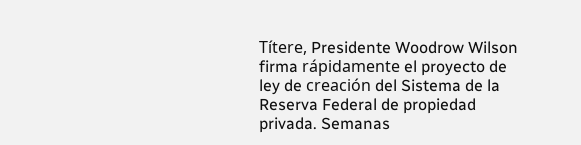Títere, Presidente Woodrow Wilson firma rápidamente el proyecto de ley de creación del Sistema de la Reserva Federal de propiedad privada. Semanas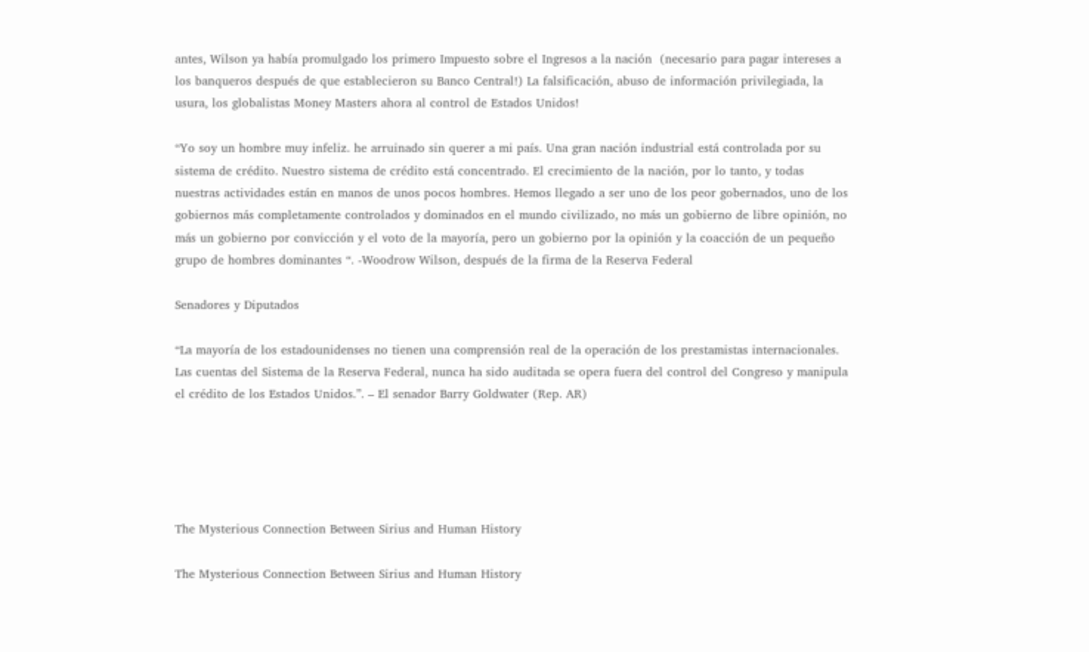antes, Wilson ya había promulgado los primero Impuesto sobre el Ingresos a la nación  (necesario para pagar intereses a los banqueros después de que establecieron su Banco Central!) La falsificación, abuso de información privilegiada, la usura, los globalistas Money Masters ahora al control de Estados Unidos!

“Yo soy un hombre muy infeliz. he arruinado sin querer a mi país. Una gran nación industrial está controlada por su sistema de crédito. Nuestro sistema de crédito está concentrado. El crecimiento de la nación, por lo tanto, y todas nuestras actividades están en manos de unos pocos hombres. Hemos llegado a ser uno de los peor gobernados, uno de los gobiernos más completamente controlados y dominados en el mundo civilizado, no más un gobierno de libre opinión, no más un gobierno por convicción y el voto de la mayoría, pero un gobierno por la opinión y la coacción de un pequeño grupo de hombres dominantes “. -Woodrow Wilson, después de la firma de la Reserva Federal

Senadores y Diputados

“La mayoría de los estadounidenses no tienen una comprensión real de la operación de los prestamistas internacionales. Las cuentas del Sistema de la Reserva Federal, nunca ha sido auditada se opera fuera del control del Congreso y manipula el crédito de los Estados Unidos.”. – El senador Barry Goldwater (Rep. AR)





The Mysterious Connection Between Sirius and Human History

The Mysterious Connection Between Sirius and Human History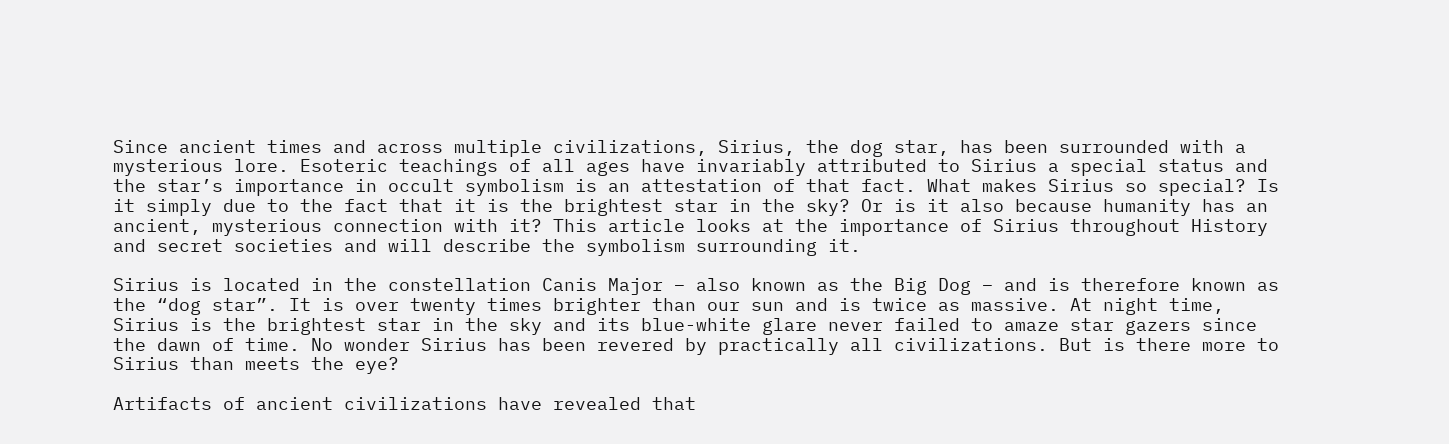Since ancient times and across multiple civilizations, Sirius, the dog star, has been surrounded with a mysterious lore. Esoteric teachings of all ages have invariably attributed to Sirius a special status and the star’s importance in occult symbolism is an attestation of that fact. What makes Sirius so special? Is it simply due to the fact that it is the brightest star in the sky? Or is it also because humanity has an ancient, mysterious connection with it? This article looks at the importance of Sirius throughout History and secret societies and will describe the symbolism surrounding it.

Sirius is located in the constellation Canis Major – also known as the Big Dog – and is therefore known as the “dog star”. It is over twenty times brighter than our sun and is twice as massive. At night time, Sirius is the brightest star in the sky and its blue-white glare never failed to amaze star gazers since the dawn of time. No wonder Sirius has been revered by practically all civilizations. But is there more to Sirius than meets the eye?

Artifacts of ancient civilizations have revealed that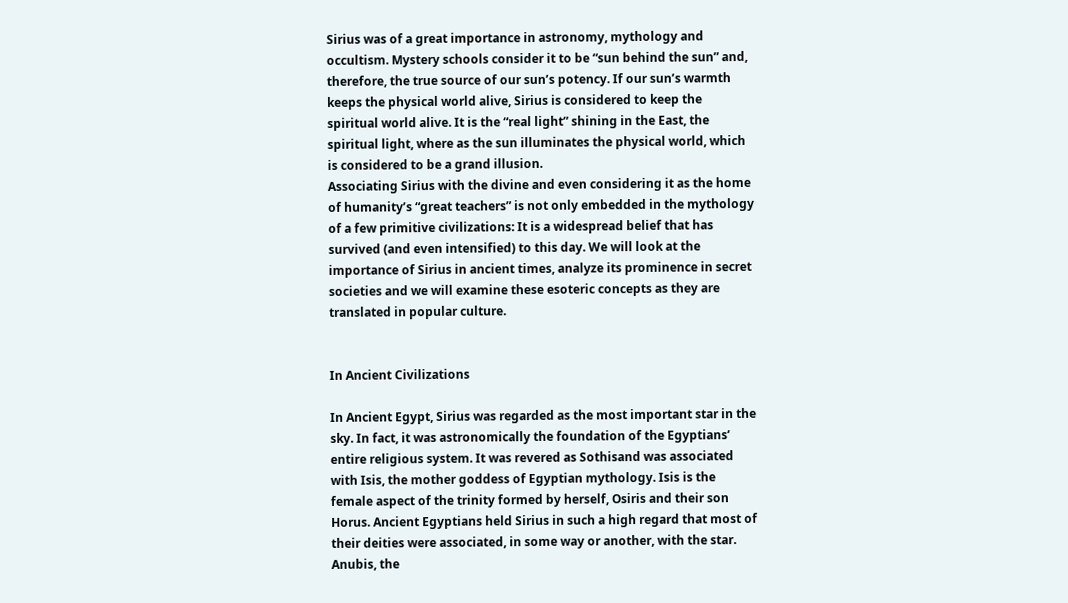Sirius was of a great importance in astronomy, mythology and occultism. Mystery schools consider it to be “sun behind the sun” and, therefore, the true source of our sun’s potency. If our sun’s warmth keeps the physical world alive, Sirius is considered to keep the spiritual world alive. It is the “real light” shining in the East, the spiritual light, where as the sun illuminates the physical world, which is considered to be a grand illusion.
Associating Sirius with the divine and even considering it as the home of humanity’s “great teachers” is not only embedded in the mythology of a few primitive civilizations: It is a widespread belief that has survived (and even intensified) to this day. We will look at the importance of Sirius in ancient times, analyze its prominence in secret societies and we will examine these esoteric concepts as they are translated in popular culture.


In Ancient Civilizations

In Ancient Egypt, Sirius was regarded as the most important star in the sky. In fact, it was astronomically the foundation of the Egyptians’ entire religious system. It was revered as Sothisand was associated with Isis, the mother goddess of Egyptian mythology. Isis is the female aspect of the trinity formed by herself, Osiris and their son Horus. Ancient Egyptians held Sirius in such a high regard that most of their deities were associated, in some way or another, with the star. Anubis, the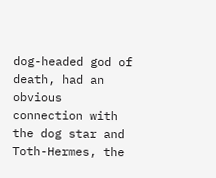dog-headed god of death, had an obvious connection with the dog star and Toth-Hermes, the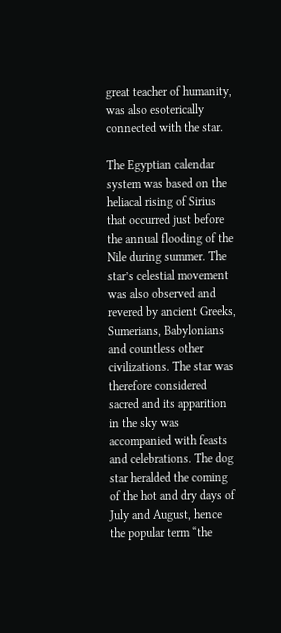great teacher of humanity, was also esoterically connected with the star.

The Egyptian calendar system was based on the heliacal rising of Sirius that occurred just before the annual flooding of the Nile during summer. The star’s celestial movement was also observed and revered by ancient Greeks, Sumerians, Babylonians and countless other civilizations. The star was therefore considered sacred and its apparition in the sky was accompanied with feasts and celebrations. The dog star heralded the coming of the hot and dry days of July and August, hence the popular term “the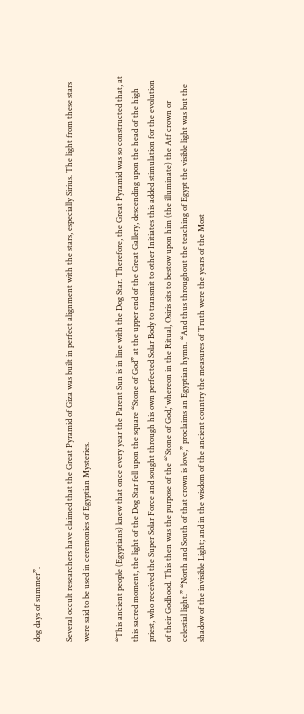dog days of summer”.

Several occult researchers have claimed that the Great Pyramid of Giza was built in perfect alignment with the stars, especially Sirius. The light from these stars were said to be used in ceremonies of Egyptian Mysteries.

“This ancient people (Egyptians) knew that once every year the Parent Sun is in line with the Dog Star. Therefore, the Great Pyramid was so constructed that, at this sacred moment, the light of the Dog Star fell upon the square “Stone of God” at the upper end of the Great Gallery, descending upon the head of the high priest, who received the Super Solar Force and sought through his own perfected Solar Body to transmit to other Initiates this added stimulation for the evolution of their Godhood. This then was the purpose of the “`Stone of God,’ whereon in the Ritual, Osiris sits to bestow upon him (the illuminate) the Atf crown or celestial light.” “North and South of that crown is love,” proclaims an Egyptian hymn. “And thus throughout the teaching of Egypt the visible light was but the shadow of the invisible Light; and in the wisdom of the ancient country the measures of Truth were the years of the Most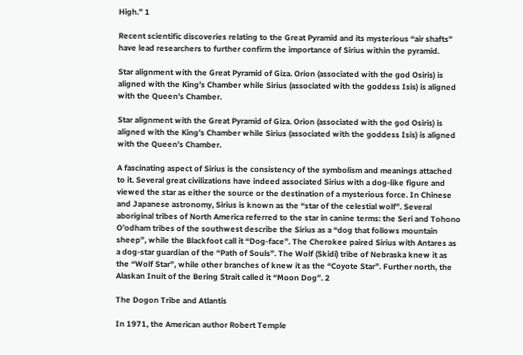High.” 1

Recent scientific discoveries relating to the Great Pyramid and its mysterious “air shafts” have lead researchers to further confirm the importance of Sirius within the pyramid.

Star alignment with the Great Pyramid of Giza. Orion (associated with the god Osiris) is aligned with the King’s Chamber while Sirius (associated with the goddess Isis) is aligned with the Queen’s Chamber.

Star alignment with the Great Pyramid of Giza. Orion (associated with the god Osiris) is aligned with the King’s Chamber while Sirius (associated with the goddess Isis) is aligned with the Queen’s Chamber.

A fascinating aspect of Sirius is the consistency of the symbolism and meanings attached to it. Several great civilizations have indeed associated Sirius with a dog-like figure and viewed the star as either the source or the destination of a mysterious force. In Chinese and Japanese astronomy, Sirius is known as the “star of the celestial wolf”. Several aboriginal tribes of North America referred to the star in canine terms: the Seri and Tohono O’odham tribes of the southwest describe the Sirius as a “dog that follows mountain sheep”, while the Blackfoot call it “Dog-face”. The Cherokee paired Sirius with Antares as a dog-star guardian of the “Path of Souls”. The Wolf (Skidi) tribe of Nebraska knew it as the “Wolf Star”, while other branches of knew it as the “Coyote Star”. Further north, the Alaskan Inuit of the Bering Strait called it “Moon Dog”. 2

The Dogon Tribe and Atlantis

In 1971, the American author Robert Temple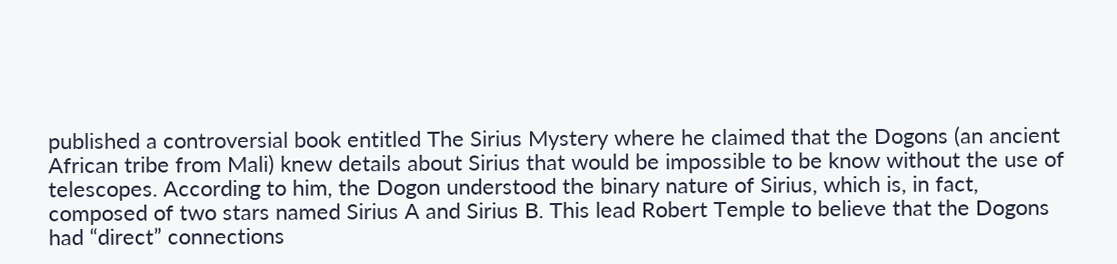published a controversial book entitled The Sirius Mystery where he claimed that the Dogons (an ancient African tribe from Mali) knew details about Sirius that would be impossible to be know without the use of telescopes. According to him, the Dogon understood the binary nature of Sirius, which is, in fact, composed of two stars named Sirius A and Sirius B. This lead Robert Temple to believe that the Dogons had “direct” connections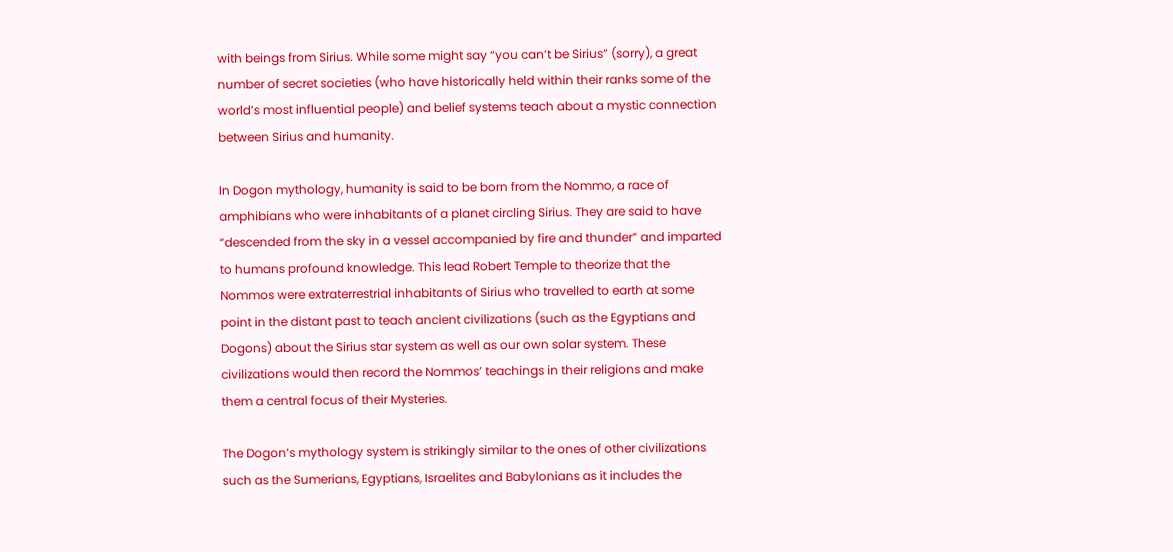with beings from Sirius. While some might say “you can’t be Sirius” (sorry), a great number of secret societies (who have historically held within their ranks some of the world’s most influential people) and belief systems teach about a mystic connection between Sirius and humanity.

In Dogon mythology, humanity is said to be born from the Nommo, a race of amphibians who were inhabitants of a planet circling Sirius. They are said to have “descended from the sky in a vessel accompanied by fire and thunder” and imparted to humans profound knowledge. This lead Robert Temple to theorize that the Nommos were extraterrestrial inhabitants of Sirius who travelled to earth at some point in the distant past to teach ancient civilizations (such as the Egyptians and Dogons) about the Sirius star system as well as our own solar system. These civilizations would then record the Nommos’ teachings in their religions and make them a central focus of their Mysteries.

The Dogon’s mythology system is strikingly similar to the ones of other civilizations such as the Sumerians, Egyptians, Israelites and Babylonians as it includes the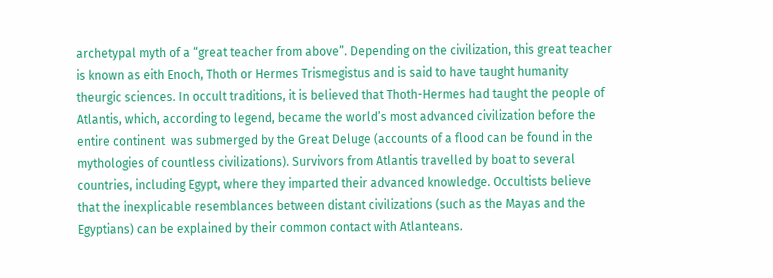archetypal myth of a “great teacher from above”. Depending on the civilization, this great teacher is known as eith Enoch, Thoth or Hermes Trismegistus and is said to have taught humanity theurgic sciences. In occult traditions, it is believed that Thoth-Hermes had taught the people of Atlantis, which, according to legend, became the world’s most advanced civilization before the entire continent  was submerged by the Great Deluge (accounts of a flood can be found in the mythologies of countless civilizations). Survivors from Atlantis travelled by boat to several countries, including Egypt, where they imparted their advanced knowledge. Occultists believe that the inexplicable resemblances between distant civilizations (such as the Mayas and the Egyptians) can be explained by their common contact with Atlanteans.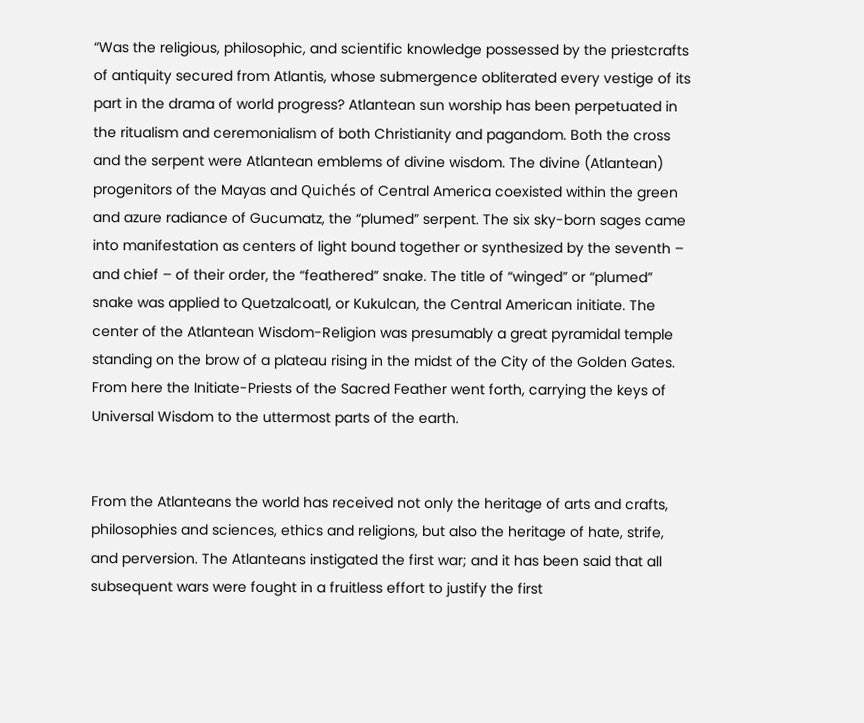“Was the religious, philosophic, and scientific knowledge possessed by the priestcrafts of antiquity secured from Atlantis, whose submergence obliterated every vestige of its part in the drama of world progress? Atlantean sun worship has been perpetuated in the ritualism and ceremonialism of both Christianity and pagandom. Both the cross and the serpent were Atlantean emblems of divine wisdom. The divine (Atlantean) progenitors of the Mayas and Quichés of Central America coexisted within the green and azure radiance of Gucumatz, the “plumed” serpent. The six sky-born sages came into manifestation as centers of light bound together or synthesized by the seventh – and chief – of their order, the “feathered” snake. The title of “winged” or “plumed” snake was applied to Quetzalcoatl, or Kukulcan, the Central American initiate. The center of the Atlantean Wisdom-Religion was presumably a great pyramidal temple standing on the brow of a plateau rising in the midst of the City of the Golden Gates. From here the Initiate-Priests of the Sacred Feather went forth, carrying the keys of Universal Wisdom to the uttermost parts of the earth.


From the Atlanteans the world has received not only the heritage of arts and crafts, philosophies and sciences, ethics and religions, but also the heritage of hate, strife, and perversion. The Atlanteans instigated the first war; and it has been said that all subsequent wars were fought in a fruitless effort to justify the first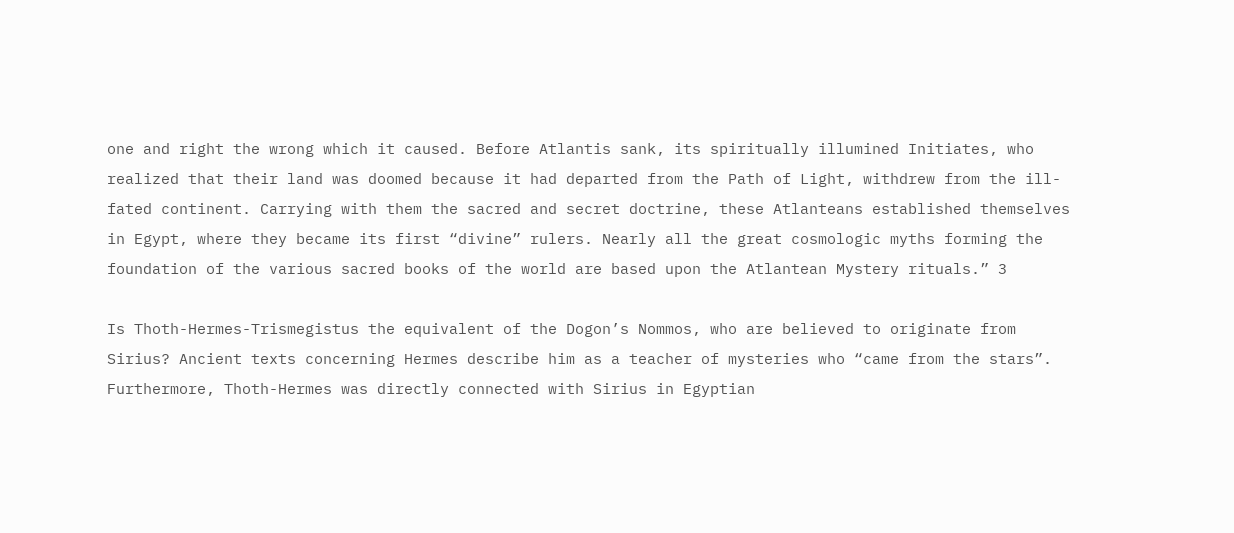one and right the wrong which it caused. Before Atlantis sank, its spiritually illumined Initiates, who realized that their land was doomed because it had departed from the Path of Light, withdrew from the ill-fated continent. Carrying with them the sacred and secret doctrine, these Atlanteans established themselves in Egypt, where they became its first “divine” rulers. Nearly all the great cosmologic myths forming the foundation of the various sacred books of the world are based upon the Atlantean Mystery rituals.” 3

Is Thoth-Hermes-Trismegistus the equivalent of the Dogon’s Nommos, who are believed to originate from Sirius? Ancient texts concerning Hermes describe him as a teacher of mysteries who “came from the stars”. Furthermore, Thoth-Hermes was directly connected with Sirius in Egyptian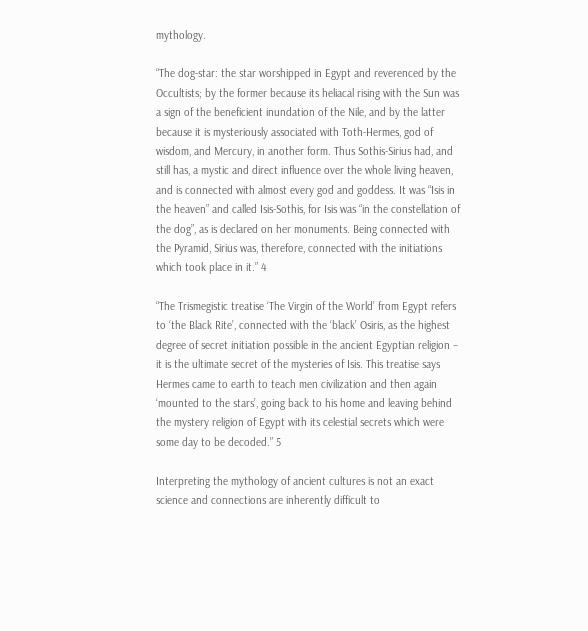mythology.

“The dog-star: the star worshipped in Egypt and reverenced by the Occultists; by the former because its heliacal rising with the Sun was a sign of the beneficient inundation of the Nile, and by the latter because it is mysteriously associated with Toth-Hermes, god of wisdom, and Mercury, in another form. Thus Sothis-Sirius had, and still has, a mystic and direct influence over the whole living heaven, and is connected with almost every god and goddess. It was “Isis in the heaven” and called Isis-Sothis, for Isis was “in the constellation of the dog”, as is declared on her monuments. Being connected with the Pyramid, Sirius was, therefore, connected with the initiations which took place in it.” 4

“The Trismegistic treatise ‘The Virgin of the World’ from Egypt refers to ‘the Black Rite’, connected with the ‘black’ Osiris, as the highest degree of secret initiation possible in the ancient Egyptian religion – it is the ultimate secret of the mysteries of Isis. This treatise says Hermes came to earth to teach men civilization and then again ‘mounted to the stars’, going back to his home and leaving behind the mystery religion of Egypt with its celestial secrets which were some day to be decoded.” 5

Interpreting the mythology of ancient cultures is not an exact science and connections are inherently difficult to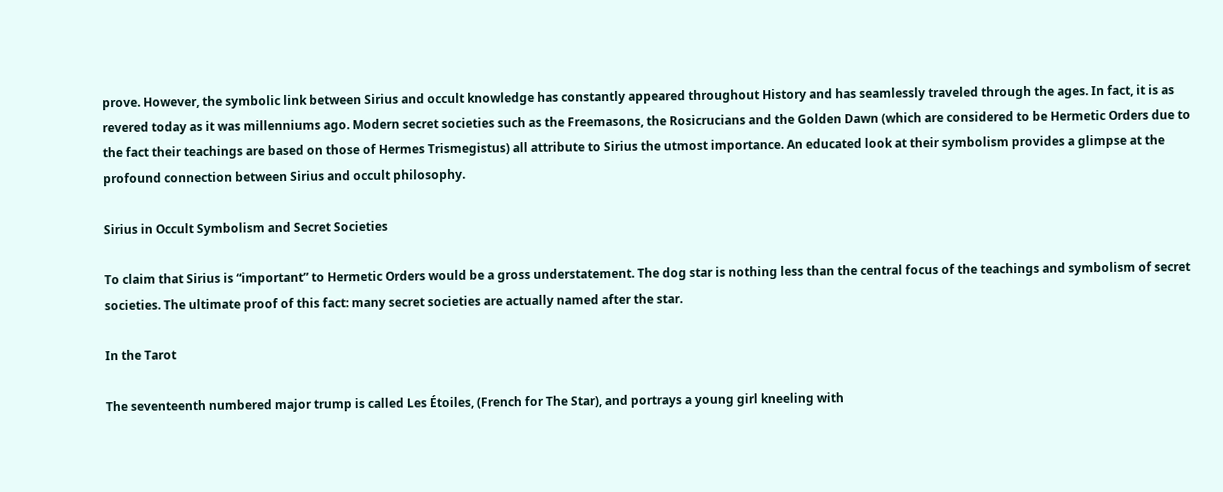prove. However, the symbolic link between Sirius and occult knowledge has constantly appeared throughout History and has seamlessly traveled through the ages. In fact, it is as revered today as it was millenniums ago. Modern secret societies such as the Freemasons, the Rosicrucians and the Golden Dawn (which are considered to be Hermetic Orders due to the fact their teachings are based on those of Hermes Trismegistus) all attribute to Sirius the utmost importance. An educated look at their symbolism provides a glimpse at the profound connection between Sirius and occult philosophy.

Sirius in Occult Symbolism and Secret Societies

To claim that Sirius is “important” to Hermetic Orders would be a gross understatement. The dog star is nothing less than the central focus of the teachings and symbolism of secret societies. The ultimate proof of this fact: many secret societies are actually named after the star.

In the Tarot

The seventeenth numbered major trump is called Les Étoiles, (French for The Star), and portrays a young girl kneeling with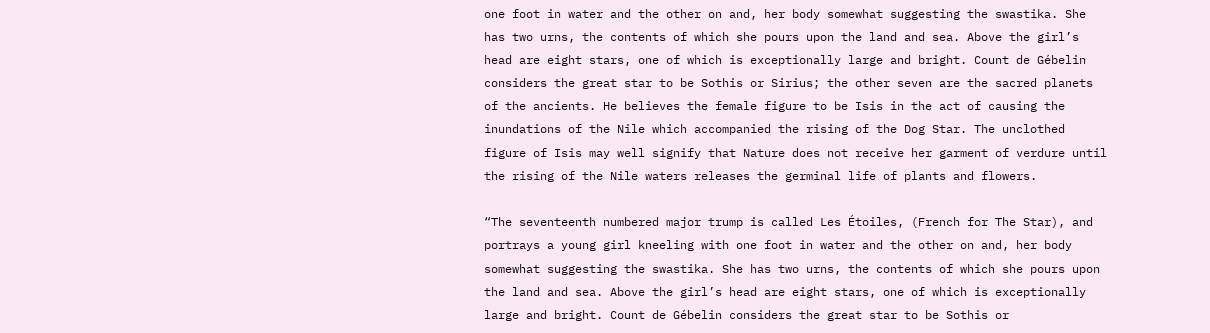one foot in water and the other on and, her body somewhat suggesting the swastika. She has two urns, the contents of which she pours upon the land and sea. Above the girl’s head are eight stars, one of which is exceptionally large and bright. Count de Gébelin considers the great star to be Sothis or Sirius; the other seven are the sacred planets of the ancients. He believes the female figure to be Isis in the act of causing the inundations of the Nile which accompanied the rising of the Dog Star. The unclothed figure of Isis may well signify that Nature does not receive her garment of verdure until the rising of the Nile waters releases the germinal life of plants and flowers.

“The seventeenth numbered major trump is called Les Étoiles, (French for The Star), and portrays a young girl kneeling with one foot in water and the other on and, her body somewhat suggesting the swastika. She has two urns, the contents of which she pours upon the land and sea. Above the girl’s head are eight stars, one of which is exceptionally large and bright. Count de Gébelin considers the great star to be Sothis or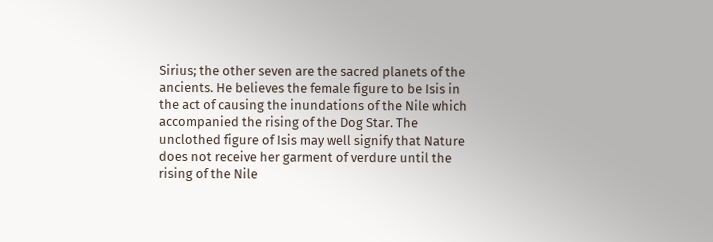Sirius; the other seven are the sacred planets of the ancients. He believes the female figure to be Isis in the act of causing the inundations of the Nile which accompanied the rising of the Dog Star. The unclothed figure of Isis may well signify that Nature does not receive her garment of verdure until the rising of the Nile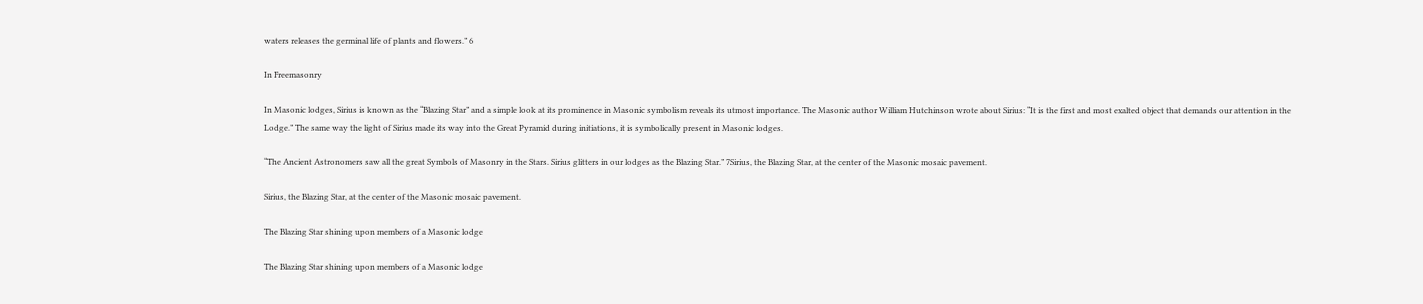waters releases the germinal life of plants and flowers.” 6

In Freemasonry

In Masonic lodges, Sirius is known as the “Blazing Star” and a simple look at its prominence in Masonic symbolism reveals its utmost importance. The Masonic author William Hutchinson wrote about Sirius: “It is the first and most exalted object that demands our attention in the Lodge.” The same way the light of Sirius made its way into the Great Pyramid during initiations, it is symbolically present in Masonic lodges.

“The Ancient Astronomers saw all the great Symbols of Masonry in the Stars. Sirius glitters in our lodges as the Blazing Star.” 7Sirius, the Blazing Star, at the center of the Masonic mosaic pavement.

Sirius, the Blazing Star, at the center of the Masonic mosaic pavement.

The Blazing Star shining upon members of a Masonic lodge

The Blazing Star shining upon members of a Masonic lodge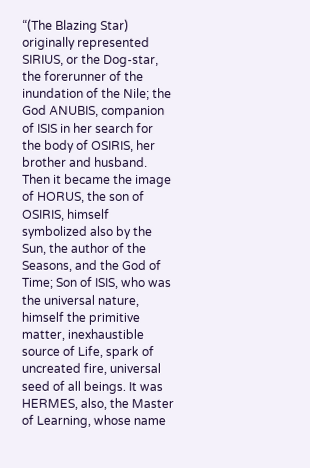“(The Blazing Star) originally represented SIRIUS, or the Dog-star, the forerunner of the inundation of the Nile; the God ANUBIS, companion of ISIS in her search for the body of OSIRIS, her brother and husband. Then it became the image of HORUS, the son of OSIRIS, himself symbolized also by the Sun, the author of the Seasons, and the God of Time; Son of ISIS, who was the universal nature, himself the primitive matter, inexhaustible source of Life, spark of uncreated fire, universal seed of all beings. It was HERMES, also, the Master of Learning, whose name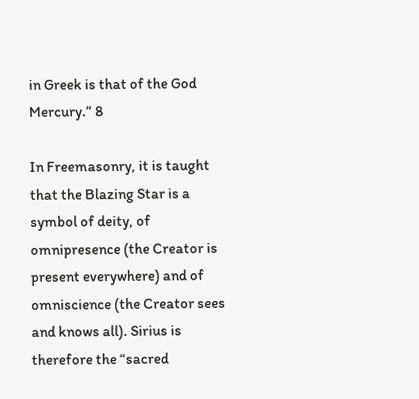in Greek is that of the God Mercury.” 8

In Freemasonry, it is taught that the Blazing Star is a symbol of deity, of omnipresence (the Creator is present everywhere) and of omniscience (the Creator sees and knows all). Sirius is therefore the “sacred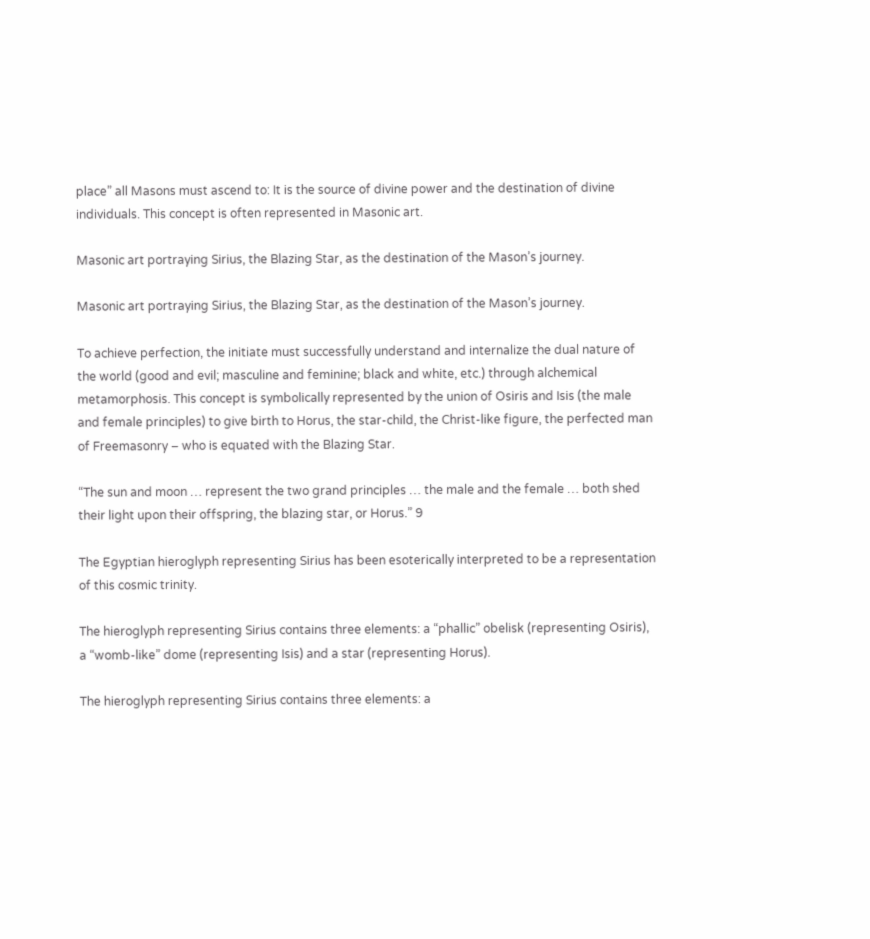place” all Masons must ascend to: It is the source of divine power and the destination of divine individuals. This concept is often represented in Masonic art.

Masonic art portraying Sirius, the Blazing Star, as the destination of the Mason’s journey.

Masonic art portraying Sirius, the Blazing Star, as the destination of the Mason’s journey.

To achieve perfection, the initiate must successfully understand and internalize the dual nature of the world (good and evil; masculine and feminine; black and white, etc.) through alchemical metamorphosis. This concept is symbolically represented by the union of Osiris and Isis (the male and female principles) to give birth to Horus, the star-child, the Christ-like figure, the perfected man of Freemasonry – who is equated with the Blazing Star.

“The sun and moon … represent the two grand principles … the male and the female … both shed their light upon their offspring, the blazing star, or Horus.” 9

The Egyptian hieroglyph representing Sirius has been esoterically interpreted to be a representation of this cosmic trinity.

The hieroglyph representing Sirius contains three elements: a “phallic” obelisk (representing Osiris), a “womb-like” dome (representing Isis) and a star (representing Horus).

The hieroglyph representing Sirius contains three elements: a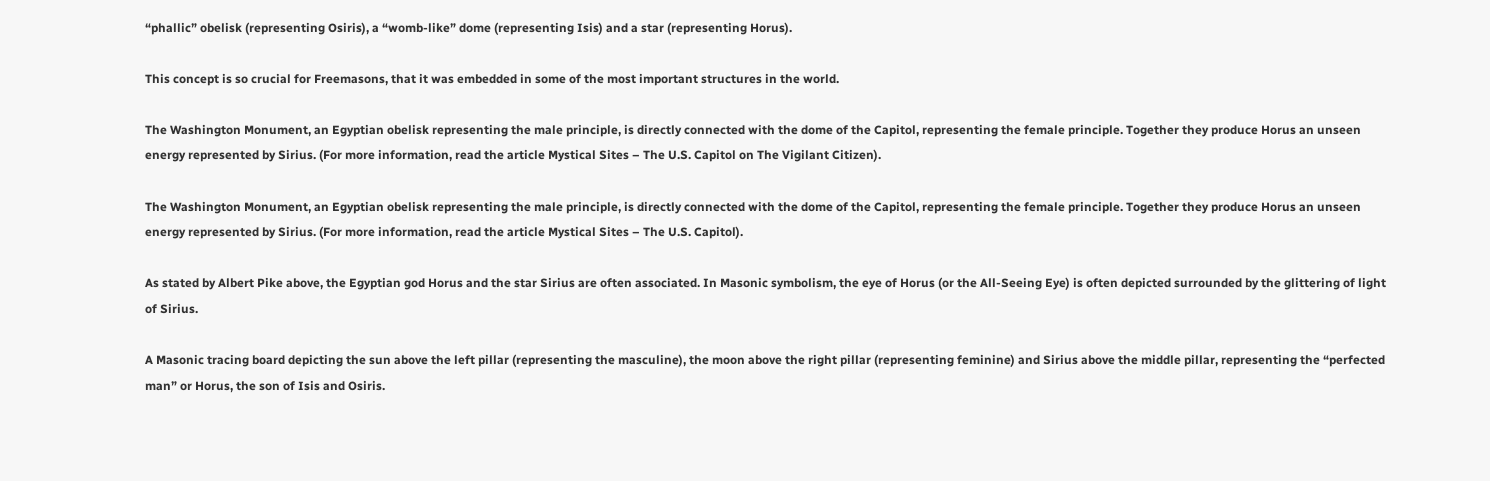“phallic” obelisk (representing Osiris), a “womb-like” dome (representing Isis) and a star (representing Horus).

This concept is so crucial for Freemasons, that it was embedded in some of the most important structures in the world.

The Washington Monument, an Egyptian obelisk representing the male principle, is directly connected with the dome of the Capitol, representing the female principle. Together they produce Horus an unseen energy represented by Sirius. (For more information, read the article Mystical Sites – The U.S. Capitol on The Vigilant Citizen).

The Washington Monument, an Egyptian obelisk representing the male principle, is directly connected with the dome of the Capitol, representing the female principle. Together they produce Horus an unseen energy represented by Sirius. (For more information, read the article Mystical Sites – The U.S. Capitol).

As stated by Albert Pike above, the Egyptian god Horus and the star Sirius are often associated. In Masonic symbolism, the eye of Horus (or the All-Seeing Eye) is often depicted surrounded by the glittering of light of Sirius.

A Masonic tracing board depicting the sun above the left pillar (representing the masculine), the moon above the right pillar (representing feminine) and Sirius above the middle pillar, representing the “perfected man” or Horus, the son of Isis and Osiris.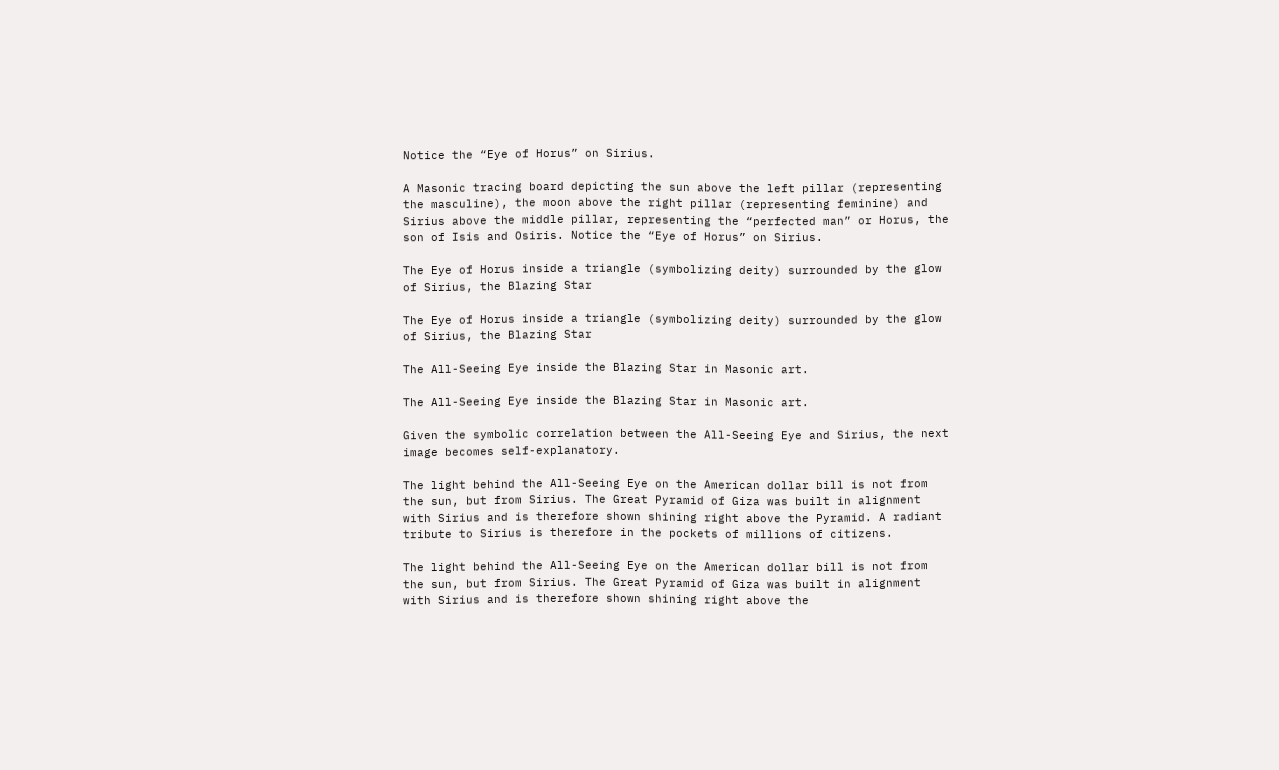Notice the “Eye of Horus” on Sirius.

A Masonic tracing board depicting the sun above the left pillar (representing the masculine), the moon above the right pillar (representing feminine) and Sirius above the middle pillar, representing the “perfected man” or Horus, the son of Isis and Osiris. Notice the “Eye of Horus” on Sirius.

The Eye of Horus inside a triangle (symbolizing deity) surrounded by the glow of Sirius, the Blazing Star

The Eye of Horus inside a triangle (symbolizing deity) surrounded by the glow of Sirius, the Blazing Star

The All-Seeing Eye inside the Blazing Star in Masonic art.

The All-Seeing Eye inside the Blazing Star in Masonic art.

Given the symbolic correlation between the All-Seeing Eye and Sirius, the next image becomes self-explanatory.

The light behind the All-Seeing Eye on the American dollar bill is not from the sun, but from Sirius. The Great Pyramid of Giza was built in alignment with Sirius and is therefore shown shining right above the Pyramid. A radiant tribute to Sirius is therefore in the pockets of millions of citizens.

The light behind the All-Seeing Eye on the American dollar bill is not from the sun, but from Sirius. The Great Pyramid of Giza was built in alignment with Sirius and is therefore shown shining right above the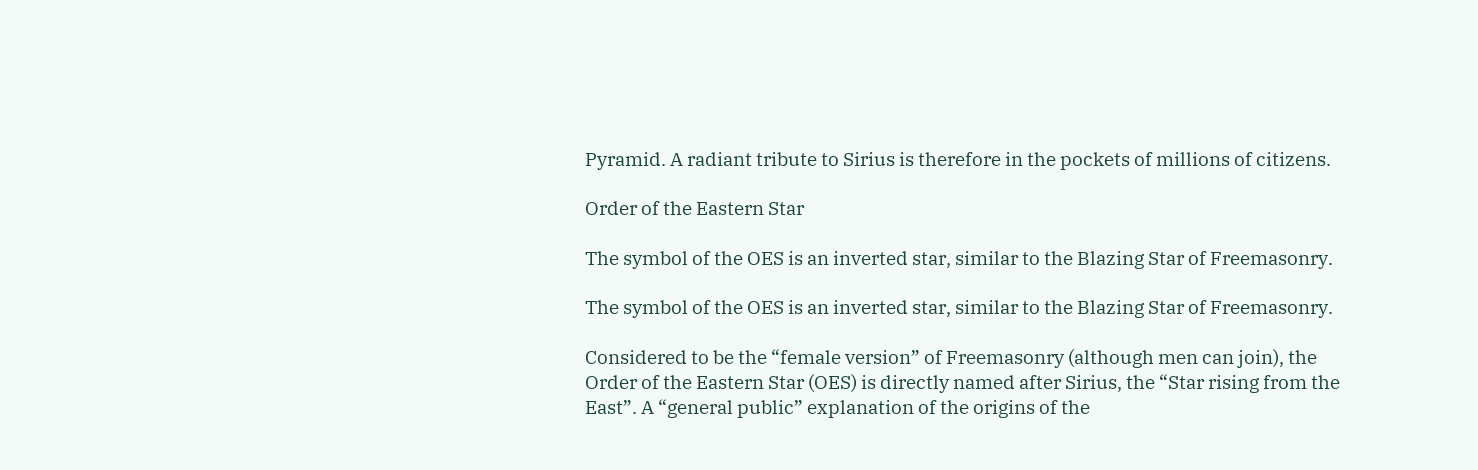Pyramid. A radiant tribute to Sirius is therefore in the pockets of millions of citizens.

Order of the Eastern Star

The symbol of the OES is an inverted star, similar to the Blazing Star of Freemasonry.

The symbol of the OES is an inverted star, similar to the Blazing Star of Freemasonry.

Considered to be the “female version” of Freemasonry (although men can join), the Order of the Eastern Star (OES) is directly named after Sirius, the “Star rising from the East”. A “general public” explanation of the origins of the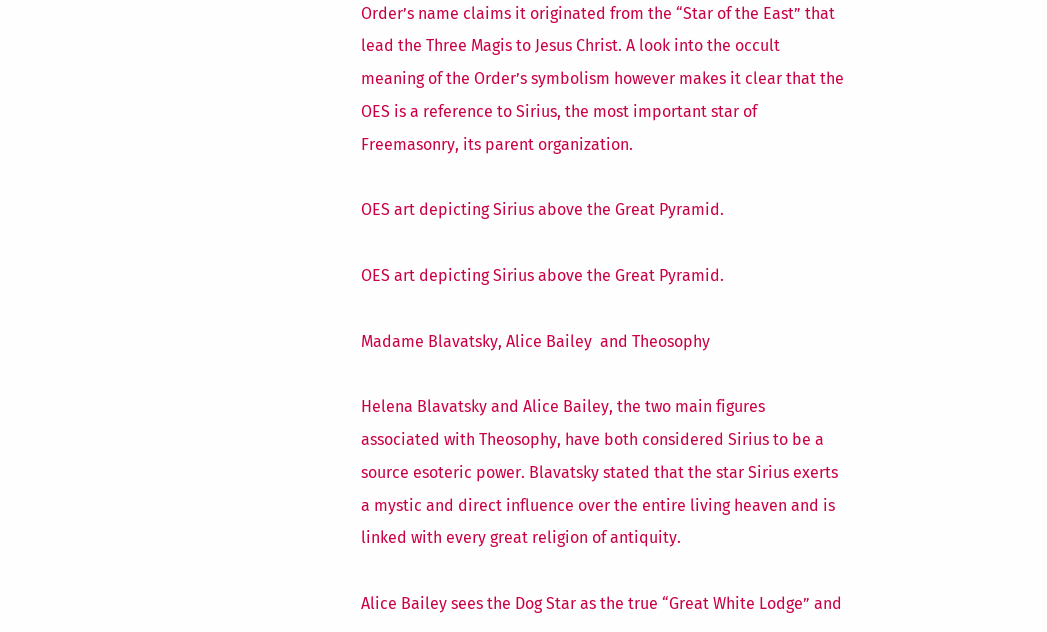Order’s name claims it originated from the “Star of the East” that lead the Three Magis to Jesus Christ. A look into the occult meaning of the Order’s symbolism however makes it clear that the OES is a reference to Sirius, the most important star of Freemasonry, its parent organization.

OES art depicting Sirius above the Great Pyramid.

OES art depicting Sirius above the Great Pyramid.

Madame Blavatsky, Alice Bailey  and Theosophy

Helena Blavatsky and Alice Bailey, the two main figures associated with Theosophy, have both considered Sirius to be a source esoteric power. Blavatsky stated that the star Sirius exerts a mystic and direct influence over the entire living heaven and is linked with every great religion of antiquity.

Alice Bailey sees the Dog Star as the true “Great White Lodge” and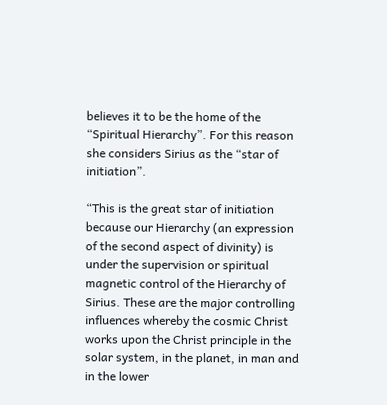believes it to be the home of the “Spiritual Hierarchy”. For this reason she considers Sirius as the “star of initiation”.

“This is the great star of initiation because our Hierarchy (an expression of the second aspect of divinity) is under the supervision or spiritual magnetic control of the Hierarchy of Sirius. These are the major controlling influences whereby the cosmic Christ works upon the Christ principle in the solar system, in the planet, in man and in the lower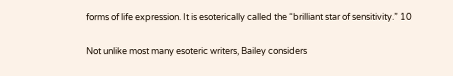forms of life expression. It is esoterically called the “brilliant star of sensitivity.” 10

Not unlike most many esoteric writers, Bailey considers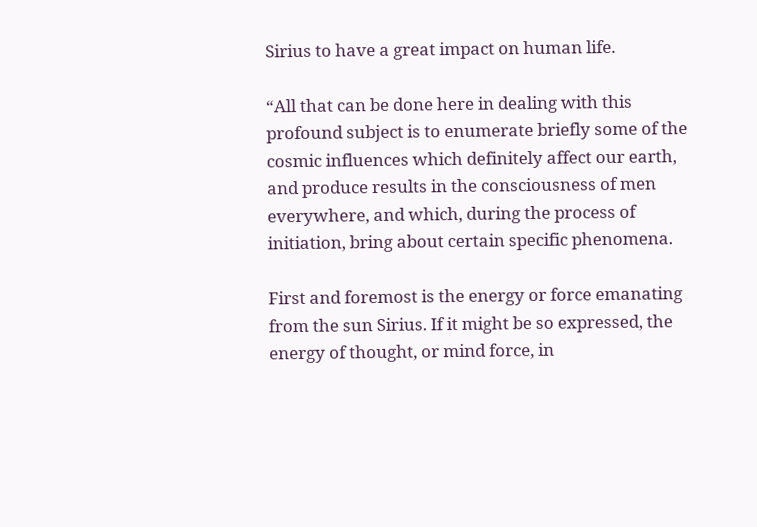Sirius to have a great impact on human life.

“All that can be done here in dealing with this profound subject is to enumerate briefly some of the cosmic influences which definitely affect our earth, and produce results in the consciousness of men everywhere, and which, during the process of initiation, bring about certain specific phenomena.

First and foremost is the energy or force emanating from the sun Sirius. If it might be so expressed, the energy of thought, or mind force, in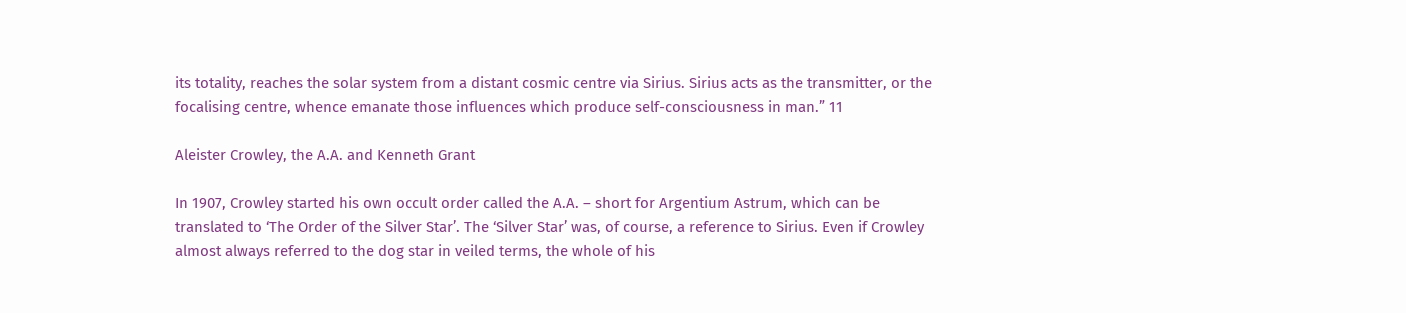its totality, reaches the solar system from a distant cosmic centre via Sirius. Sirius acts as the transmitter, or the focalising centre, whence emanate those influences which produce self-consciousness in man.” 11

Aleister Crowley, the A.A. and Kenneth Grant

In 1907, Crowley started his own occult order called the A.A. – short for Argentium Astrum, which can be translated to ‘The Order of the Silver Star’. The ‘Silver Star’ was, of course, a reference to Sirius. Even if Crowley almost always referred to the dog star in veiled terms, the whole of his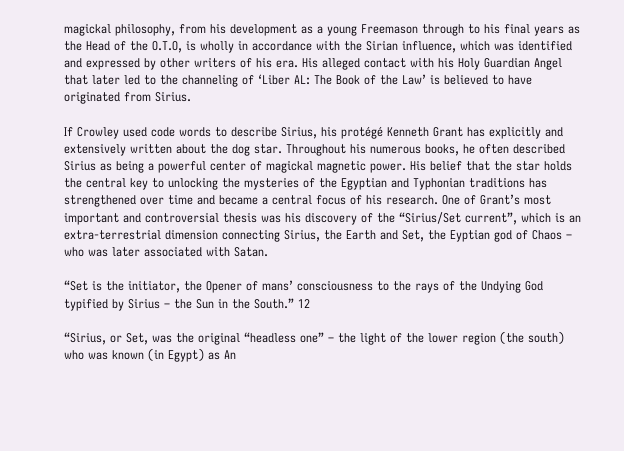magickal philosophy, from his development as a young Freemason through to his final years as the Head of the O.T.O, is wholly in accordance with the Sirian influence, which was identified and expressed by other writers of his era. His alleged contact with his Holy Guardian Angel that later led to the channeling of ‘Liber AL: The Book of the Law’ is believed to have originated from Sirius.

If Crowley used code words to describe Sirius, his protégé Kenneth Grant has explicitly and extensively written about the dog star. Throughout his numerous books, he often described Sirius as being a powerful center of magickal magnetic power. His belief that the star holds the central key to unlocking the mysteries of the Egyptian and Typhonian traditions has strengthened over time and became a central focus of his research. One of Grant’s most important and controversial thesis was his discovery of the “Sirius/Set current”, which is an extra-terrestrial dimension connecting Sirius, the Earth and Set, the Eyptian god of Chaos – who was later associated with Satan.

“Set is the initiator, the Opener of mans’ consciousness to the rays of the Undying God typified by Sirius – the Sun in the South.” 12

“Sirius, or Set, was the original “headless one” – the light of the lower region (the south) who was known (in Egypt) as An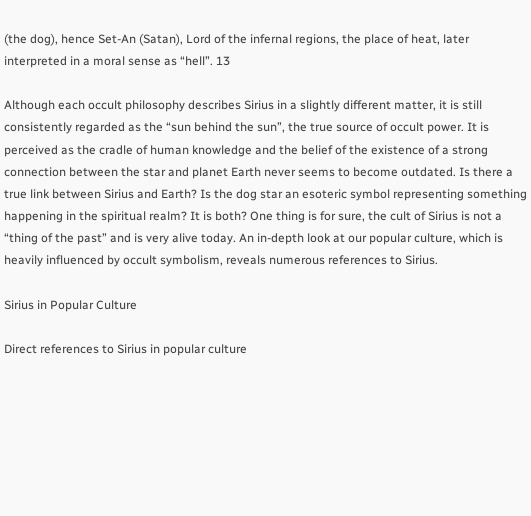(the dog), hence Set-An (Satan), Lord of the infernal regions, the place of heat, later interpreted in a moral sense as “hell”. 13

Although each occult philosophy describes Sirius in a slightly different matter, it is still consistently regarded as the “sun behind the sun”, the true source of occult power. It is perceived as the cradle of human knowledge and the belief of the existence of a strong connection between the star and planet Earth never seems to become outdated. Is there a true link between Sirius and Earth? Is the dog star an esoteric symbol representing something happening in the spiritual realm? It is both? One thing is for sure, the cult of Sirius is not a “thing of the past” and is very alive today. An in-depth look at our popular culture, which is heavily influenced by occult symbolism, reveals numerous references to Sirius.

Sirius in Popular Culture

Direct references to Sirius in popular culture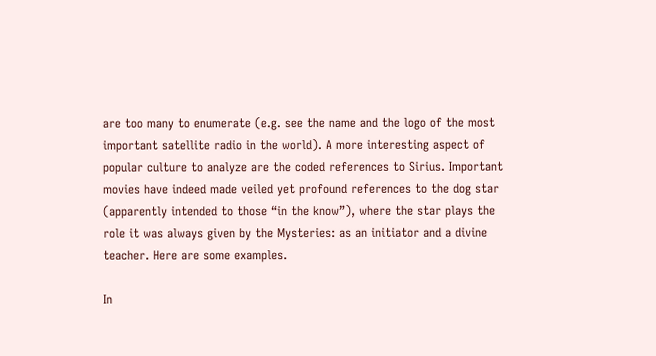are too many to enumerate (e.g. see the name and the logo of the most important satellite radio in the world). A more interesting aspect of popular culture to analyze are the coded references to Sirius. Important movies have indeed made veiled yet profound references to the dog star (apparently intended to those “in the know”), where the star plays the role it was always given by the Mysteries: as an initiator and a divine teacher. Here are some examples.

In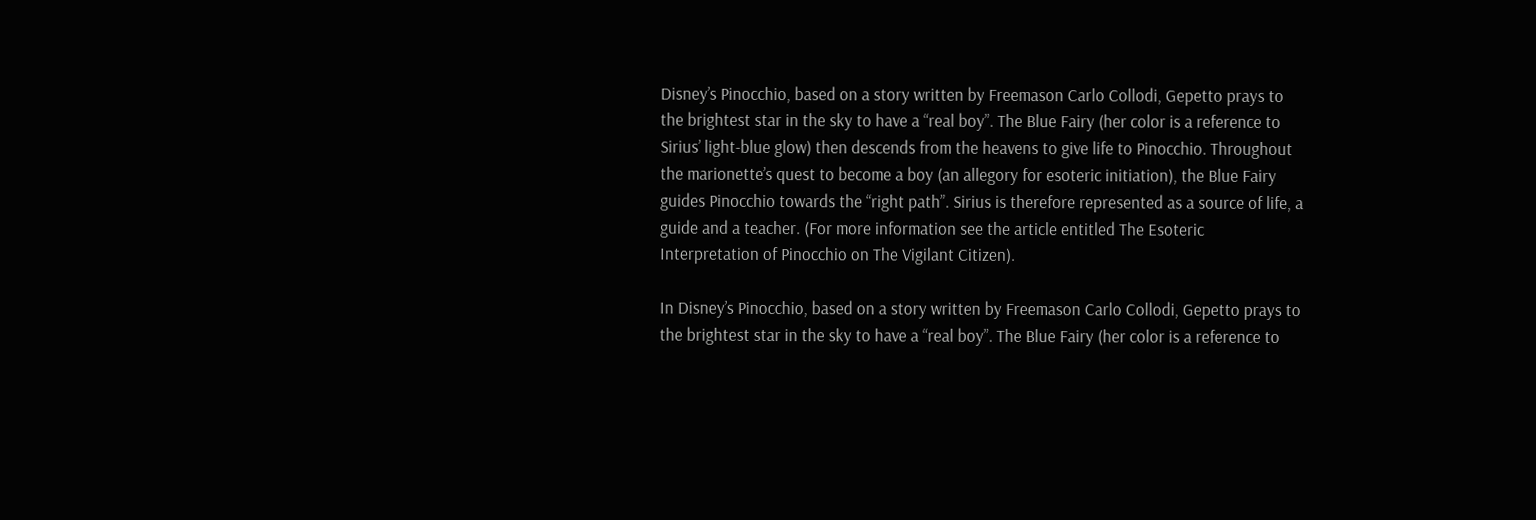Disney’s Pinocchio, based on a story written by Freemason Carlo Collodi, Gepetto prays to the brightest star in the sky to have a “real boy”. The Blue Fairy (her color is a reference to Sirius’ light-blue glow) then descends from the heavens to give life to Pinocchio. Throughout the marionette’s quest to become a boy (an allegory for esoteric initiation), the Blue Fairy guides Pinocchio towards the “right path”. Sirius is therefore represented as a source of life, a guide and a teacher. (For more information see the article entitled The Esoteric Interpretation of Pinocchio on The Vigilant Citizen).

In Disney’s Pinocchio, based on a story written by Freemason Carlo Collodi, Gepetto prays to the brightest star in the sky to have a “real boy”. The Blue Fairy (her color is a reference to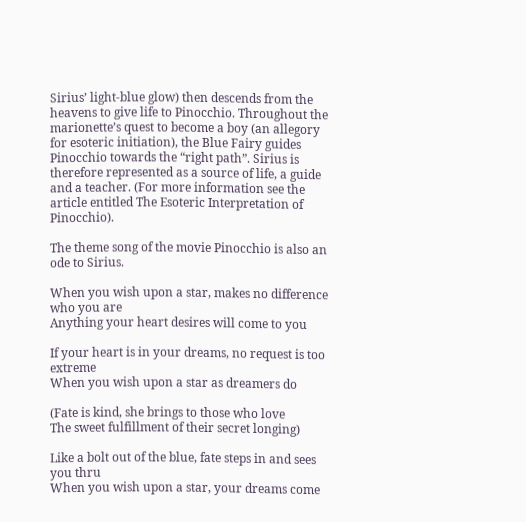Sirius’ light-blue glow) then descends from the heavens to give life to Pinocchio. Throughout the marionette’s quest to become a boy (an allegory for esoteric initiation), the Blue Fairy guides Pinocchio towards the “right path”. Sirius is therefore represented as a source of life, a guide and a teacher. (For more information see the article entitled The Esoteric Interpretation of Pinocchio).

The theme song of the movie Pinocchio is also an ode to Sirius.

When you wish upon a star, makes no difference who you are
Anything your heart desires will come to you

If your heart is in your dreams, no request is too extreme
When you wish upon a star as dreamers do

(Fate is kind, she brings to those who love
The sweet fulfillment of their secret longing)

Like a bolt out of the blue, fate steps in and sees you thru
When you wish upon a star, your dreams come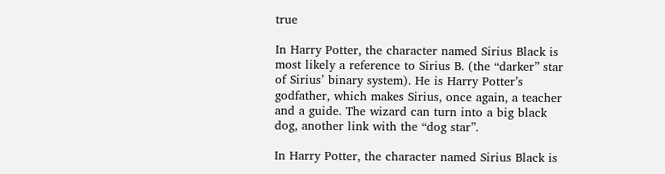true

In Harry Potter, the character named Sirius Black is most likely a reference to Sirius B. (the “darker” star of Sirius’ binary system). He is Harry Potter’s godfather, which makes Sirius, once again, a teacher and a guide. The wizard can turn into a big black dog, another link with the “dog star”.

In Harry Potter, the character named Sirius Black is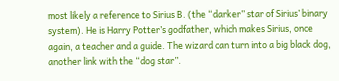most likely a reference to Sirius B. (the “darker” star of Sirius’ binary system). He is Harry Potter’s godfather, which makes Sirius, once again, a teacher and a guide. The wizard can turn into a big black dog, another link with the “dog star”.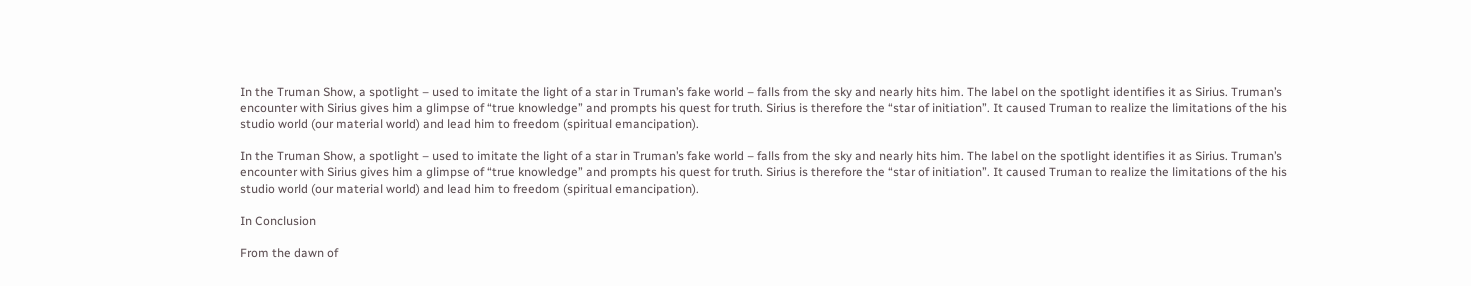In the Truman Show, a spotlight – used to imitate the light of a star in Truman’s fake world – falls from the sky and nearly hits him. The label on the spotlight identifies it as Sirius. Truman’s encounter with Sirius gives him a glimpse of “true knowledge” and prompts his quest for truth. Sirius is therefore the “star of initiation”. It caused Truman to realize the limitations of the his studio world (our material world) and lead him to freedom (spiritual emancipation).

In the Truman Show, a spotlight – used to imitate the light of a star in Truman’s fake world – falls from the sky and nearly hits him. The label on the spotlight identifies it as Sirius. Truman’s encounter with Sirius gives him a glimpse of “true knowledge” and prompts his quest for truth. Sirius is therefore the “star of initiation”. It caused Truman to realize the limitations of the his studio world (our material world) and lead him to freedom (spiritual emancipation).

In Conclusion

From the dawn of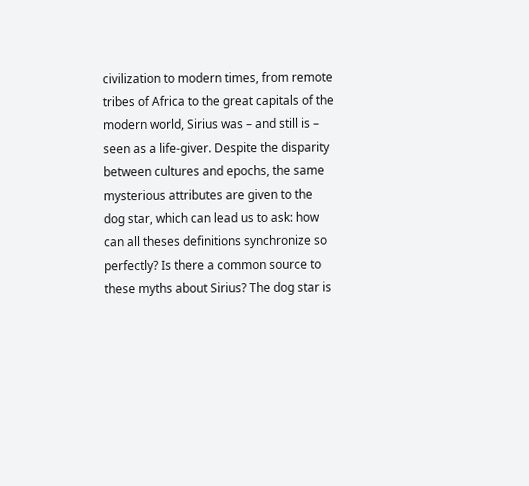civilization to modern times, from remote tribes of Africa to the great capitals of the modern world, Sirius was – and still is – seen as a life-giver. Despite the disparity between cultures and epochs, the same mysterious attributes are given to the dog star, which can lead us to ask: how can all theses definitions synchronize so perfectly? Is there a common source to these myths about Sirius? The dog star is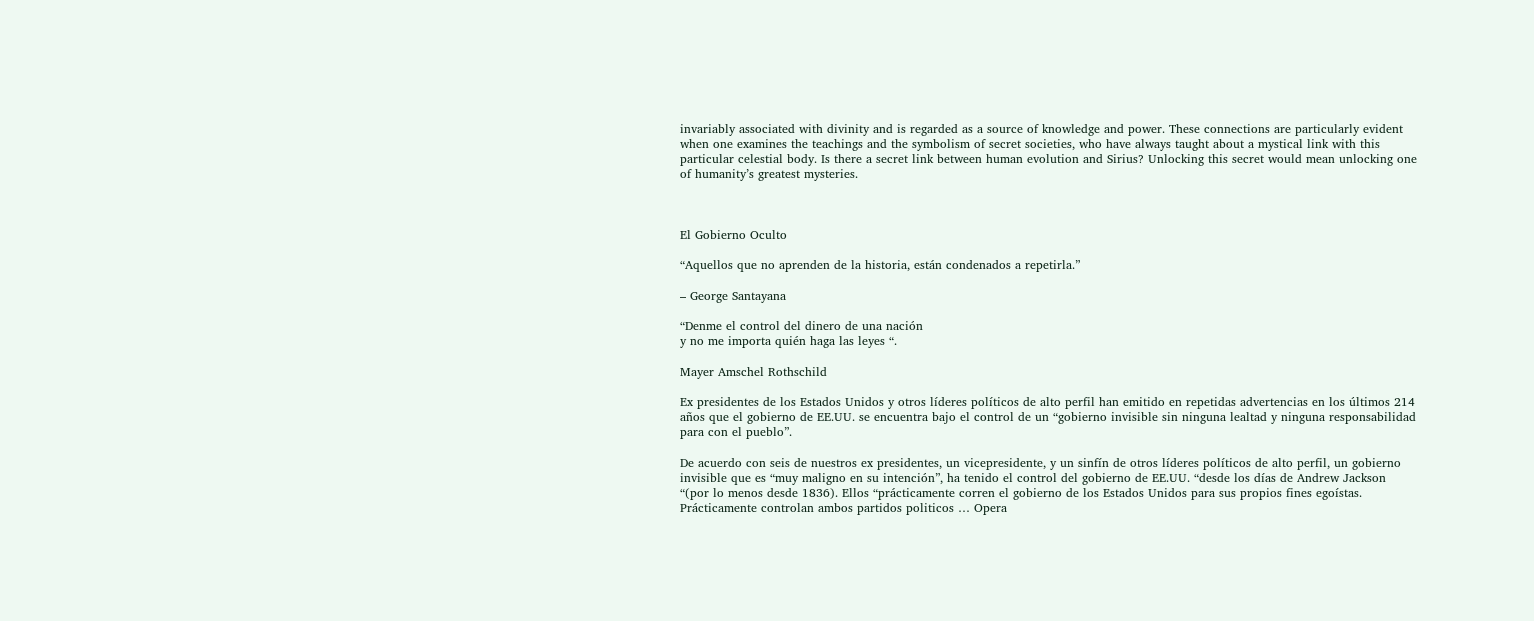invariably associated with divinity and is regarded as a source of knowledge and power. These connections are particularly evident when one examines the teachings and the symbolism of secret societies, who have always taught about a mystical link with this particular celestial body. Is there a secret link between human evolution and Sirius? Unlocking this secret would mean unlocking one of humanity’s greatest mysteries.



El Gobierno Oculto

“Aquellos que no aprenden de la historia, están condenados a repetirla.”

– George Santayana

“Denme el control del dinero de una nación
y no me importa quién haga las leyes “.

Mayer Amschel Rothschild

Ex presidentes de los Estados Unidos y otros líderes políticos de alto perfil han emitido en repetidas advertencias en los últimos 214 años que el gobierno de EE.UU. se encuentra bajo el control de un “gobierno invisible sin ninguna lealtad y ninguna responsabilidad para con el pueblo”.

De acuerdo con seis de nuestros ex presidentes, un vicepresidente, y un sinfín de otros líderes políticos de alto perfil, un gobierno invisible que es “muy maligno en su intención”, ha tenido el control del gobierno de EE.UU. “desde los días de Andrew Jackson “(por lo menos desde 1836). Ellos “prácticamente corren el gobierno de los Estados Unidos para sus propios fines egoístas. Prácticamente controlan ambos partidos politicos … Opera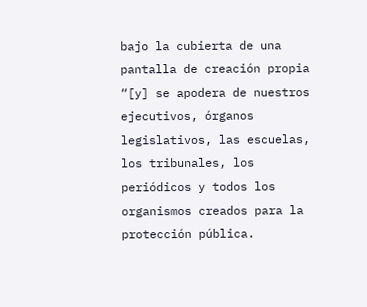bajo la cubierta de una pantalla de creación propia “[y] se apodera de nuestros ejecutivos, órganos legislativos, las escuelas, los tribunales, los periódicos y todos los organismos creados para la protección pública.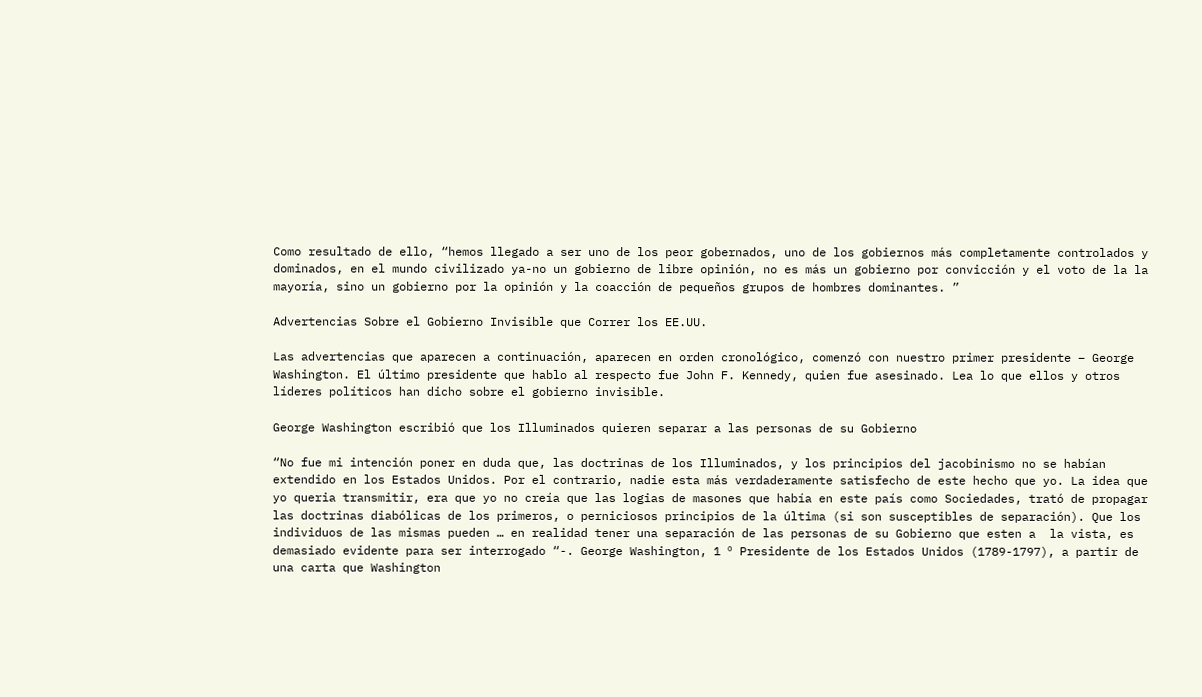Como resultado de ello, “hemos llegado a ser uno de los peor gobernados, uno de los gobiernos más completamente controlados y dominados, en el mundo civilizado ya-no un gobierno de libre opinión, no es más un gobierno por convicción y el voto de la la mayoría, sino un gobierno por la opinión y la coacción de pequeños grupos de hombres dominantes. ”

Advertencias Sobre el Gobierno Invisible que Correr los EE.UU.

Las advertencias que aparecen a continuación, aparecen en orden cronológico, comenzó con nuestro primer presidente – George Washington. El último presidente que hablo al respecto fue John F. Kennedy, quien fue asesinado. Lea lo que ellos y otros líderes políticos han dicho sobre el gobierno invisible.

George Washington escribió que los Illuminados quieren separar a las personas de su Gobierno

“No fue mi intención poner en duda que, las doctrinas de los Illuminados, y los principios del jacobinismo no se habían extendido en los Estados Unidos. Por el contrario, nadie esta más verdaderamente satisfecho de este hecho que yo. La idea que yo queria transmitir, era que yo no creía que las logias de masones que había en este país como Sociedades, trató de propagar las doctrinas diabólicas de los primeros, o perniciosos principios de la última (si son susceptibles de separación). Que los individuos de las mismas pueden … en realidad tener una separación de las personas de su Gobierno que esten a  la vista, es demasiado evidente para ser interrogado “-. George Washington, 1 º Presidente de los Estados Unidos (1789-1797), a partir de una carta que Washington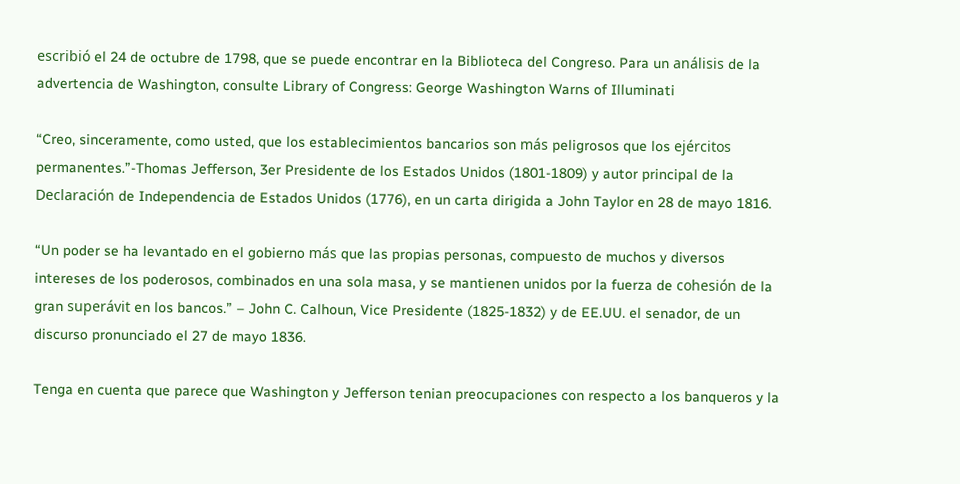escribió el 24 de octubre de 1798, que se puede encontrar en la Biblioteca del Congreso. Para un análisis de la advertencia de Washington, consulte Library of Congress: George Washington Warns of Illuminati

“Creo, sinceramente, como usted, que los establecimientos bancarios son más peligrosos que los ejércitos permanentes.”-Thomas Jefferson, 3er Presidente de los Estados Unidos (1801-1809) y autor principal de la Declaración de Independencia de Estados Unidos (1776), en un carta dirigida a John Taylor en 28 de mayo 1816.

“Un poder se ha levantado en el gobierno más que las propias personas, compuesto de muchos y diversos intereses de los poderosos, combinados en una sola masa, y se mantienen unidos por la fuerza de cohesión de la gran superávit en los bancos.” – John C. Calhoun, Vice Presidente (1825-1832) y de EE.UU. el senador, de un discurso pronunciado el 27 de mayo 1836.

Tenga en cuenta que parece que Washington y Jefferson tenian preocupaciones con respecto a los banqueros y la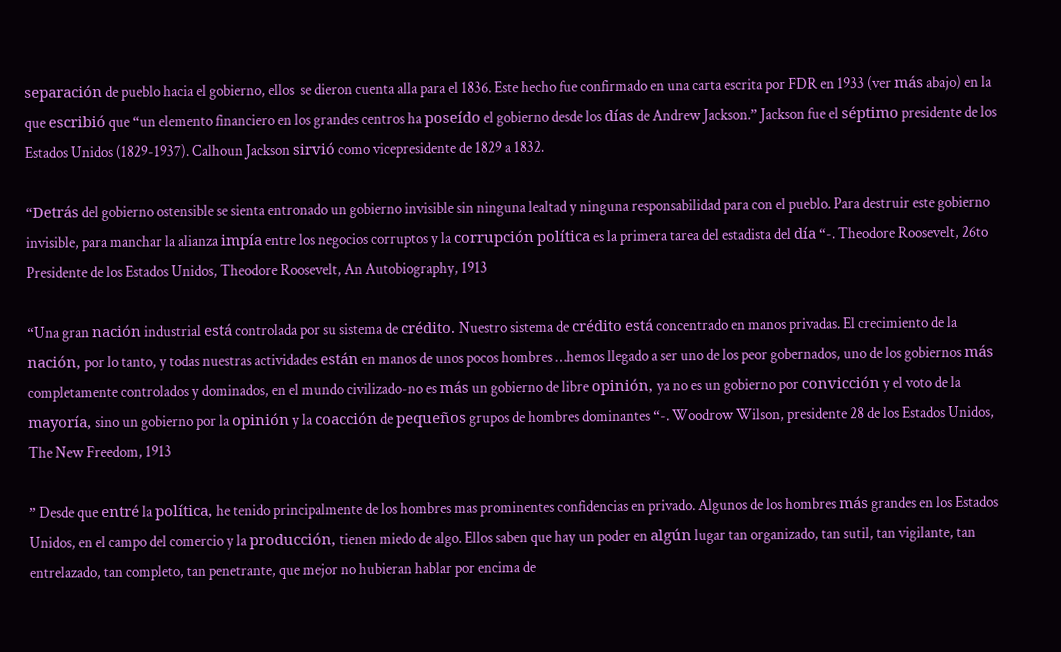separación de pueblo hacia el gobierno, ellos  se dieron cuenta alla para el 1836. Este hecho fue confirmado en una carta escrita por FDR en 1933 (ver más abajo) en la que escribió que “un elemento financiero en los grandes centros ha poseído el gobierno desde los días de Andrew Jackson.” Jackson fue el séptimo presidente de los Estados Unidos (1829-1937). Calhoun Jackson sirvió como vicepresidente de 1829 a 1832.

“Detrás del gobierno ostensible se sienta entronado un gobierno invisible sin ninguna lealtad y ninguna responsabilidad para con el pueblo. Para destruir este gobierno invisible, para manchar la alianza impía entre los negocios corruptos y la corrupción política es la primera tarea del estadista del día “-. Theodore Roosevelt, 26to Presidente de los Estados Unidos, Theodore Roosevelt, An Autobiography, 1913

“Una gran nación industrial está controlada por su sistema de crédito. Nuestro sistema de crédito está concentrado en manos privadas. El crecimiento de la nación, por lo tanto, y todas nuestras actividades están en manos de unos pocos hombres …hemos llegado a ser uno de los peor gobernados, uno de los gobiernos más completamente controlados y dominados, en el mundo civilizado-no es más un gobierno de libre opinión, ya no es un gobierno por convicción y el voto de la mayoría, sino un gobierno por la opinión y la coacción de pequeños grupos de hombres dominantes “-. Woodrow Wilson, presidente 28 de los Estados Unidos, The New Freedom, 1913

” Desde que entré la política, he tenido principalmente de los hombres mas prominentes confidencias en privado. Algunos de los hombres más grandes en los Estados Unidos, en el campo del comercio y la producción, tienen miedo de algo. Ellos saben que hay un poder en algún lugar tan organizado, tan sutil, tan vigilante, tan entrelazado, tan completo, tan penetrante, que mejor no hubieran hablar por encima de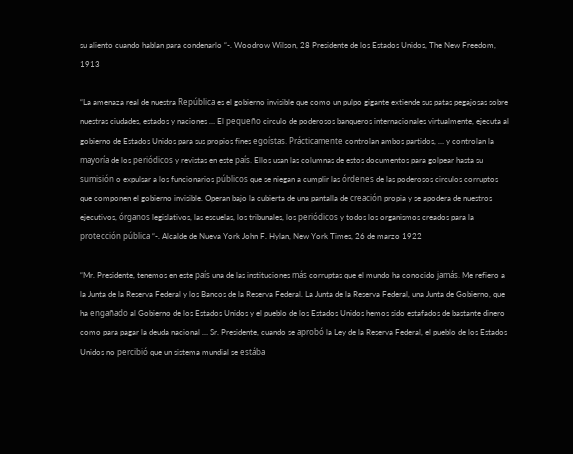su aliento cuando hablan para condenarlo “-. Woodrow Wilson, 28 Presidente de los Estados Unidos, The New Freedom, 1913

“La amenaza real de nuestra República es el gobierno invisible que como un pulpo gigante extiende sus patas pegajosas sobre nuestras ciudades, estados y naciones … El pequeño circulo de poderosos banqueros internacionales virtualmente, ejecuta al gobierno de Estados Unidos para sus propios fines egoístas. Prácticamente controlan ambos partidos, … y controlan la mayoría de los periódicos y revistas en este país. Ellos usan las columnas de estos documentos para golpear hasta su sumisión o expulsar a los funcionarios públicos que se niegan a cumplir las órdenes de las poderosos circulos corruptos que componen el gobierno invisible. Operan bajo la cubierta de una pantalla de creación propia y se apodera de nuestros ejecutivos, órganos legislativos, las escuelas, los tribunales, los periódicos y todos los organismos creados para la protección pública “-. Alcalde de Nueva York John F. Hylan, New York Times, 26 de marzo 1922

“Mr. Presidente, tenemos en este país una de las instituciones más corruptas que el mundo ha conocido jamás. Me refiero a la Junta de la Reserva Federal y los Bancos de la Reserva Federal. La Junta de la Reserva Federal, una Junta de Gobierno, que ha engañado al Gobierno de los Estados Unidos y el pueblo de los Estados Unidos hemos sido estafados de bastante dinero como para pagar la deuda nacional … Sr. Presidente, cuando se aprobó la Ley de la Reserva Federal, el pueblo de los Estados Unidos no percibió que un sistema mundial se estába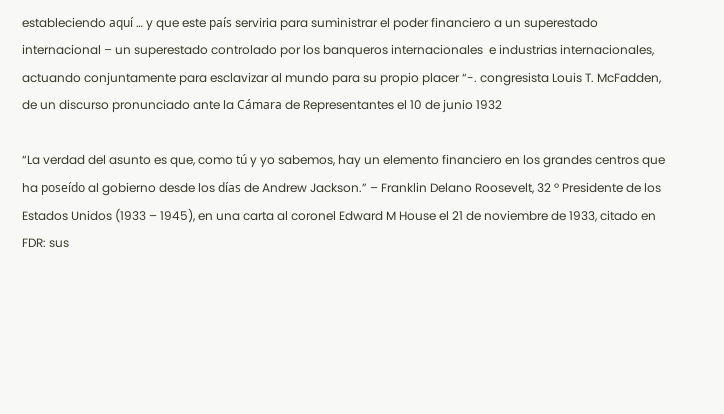estableciendo aquí … y que este país serviria para suministrar el poder financiero a un superestado internacional – un superestado controlado por los banqueros internacionales  e industrias internacionales, actuando conjuntamente para esclavizar al mundo para su propio placer “-. congresista Louis T. McFadden, de un discurso pronunciado ante la Cámara de Representantes el 10 de junio 1932

“La verdad del asunto es que, como tú y yo sabemos, hay un elemento financiero en los grandes centros que ha poseído al gobierno desde los días de Andrew Jackson.” – Franklin Delano Roosevelt, 32 º Presidente de los Estados Unidos (1933 – 1945), en una carta al coronel Edward M House el 21 de noviembre de 1933, citado en FDR: sus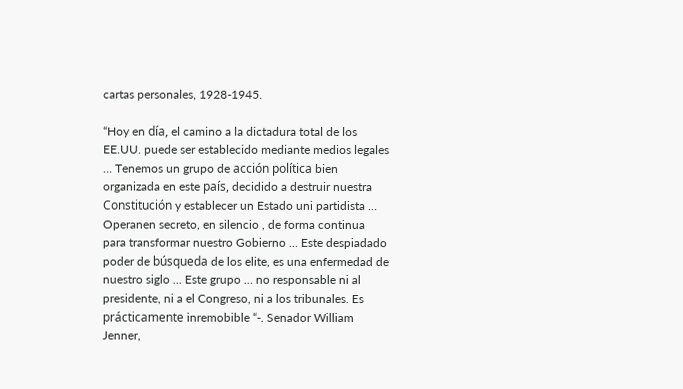cartas personales, 1928-1945.

“Hoy en día, el camino a la dictadura total de los EE.UU. puede ser establecido mediante medios legales … Tenemos un grupo de acción política bien organizada en este país, decidido a destruir nuestra Constitución y establecer un Estado uni partidista … Operanen secreto, en silencio , de forma continua para transformar nuestro Gobierno … Este despiadado poder de búsqueda de los elite, es una enfermedad de nuestro siglo … Este grupo … no responsable ni al presidente, ni a el Congreso, ni a los tribunales. Es prácticamente inremobible “-. Senador William Jenner,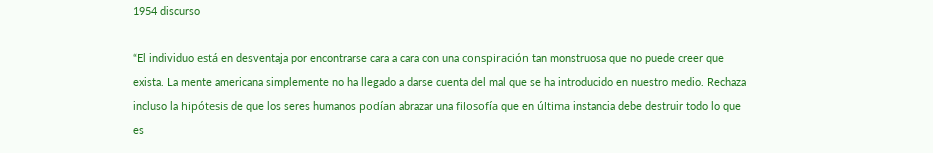1954 discurso

“El individuo está en desventaja por encontrarse cara a cara con una conspiración tan monstruosa que no puede creer que exista. La mente americana simplemente no ha llegado a darse cuenta del mal que se ha introducido en nuestro medio. Rechaza incluso la hipótesis de que los seres humanos podían abrazar una filosofía que en última instancia debe destruir todo lo que es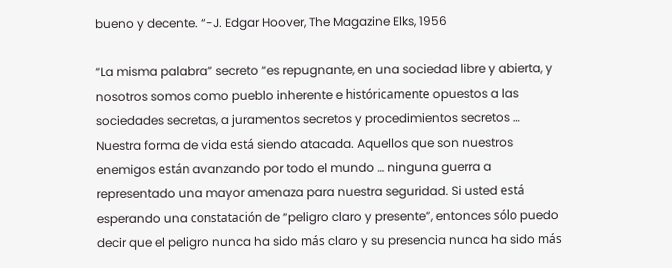bueno y decente. “-J. Edgar Hoover, The Magazine Elks, 1956

“La misma palabra” secreto “es repugnante, en una sociedad libre y abierta, y nosotros somos como pueblo inherente e históricamente opuestos a las sociedades secretas, a juramentos secretos y procedimientos secretos … Nuestra forma de vida está siendo atacada. Aquellos que son nuestros enemigos están avanzando por todo el mundo … ninguna guerra a representado una mayor amenaza para nuestra seguridad. Si usted está esperando una constatación de “peligro claro y presente”, entonces sólo puedo decir que el peligro nunca ha sido más claro y su presencia nunca ha sido más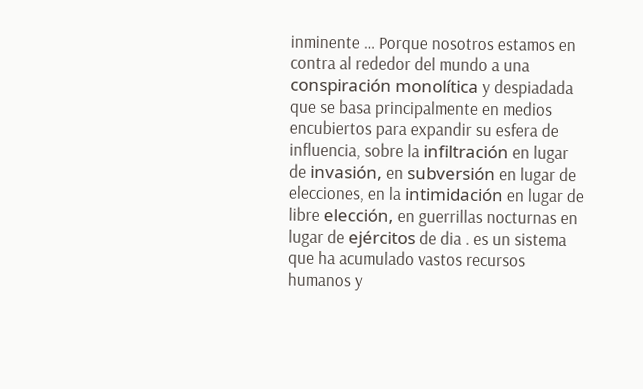inminente … Porque nosotros estamos en contra al rededor del mundo a una conspiración monolítica y despiadada que se basa principalmente en medios encubiertos para expandir su esfera de influencia, sobre la infiltración en lugar de invasión, en subversión en lugar de elecciones, en la intimidación en lugar de libre elección, en guerrillas nocturnas en lugar de ejércitos de dia . es un sistema que ha acumulado vastos recursos humanos y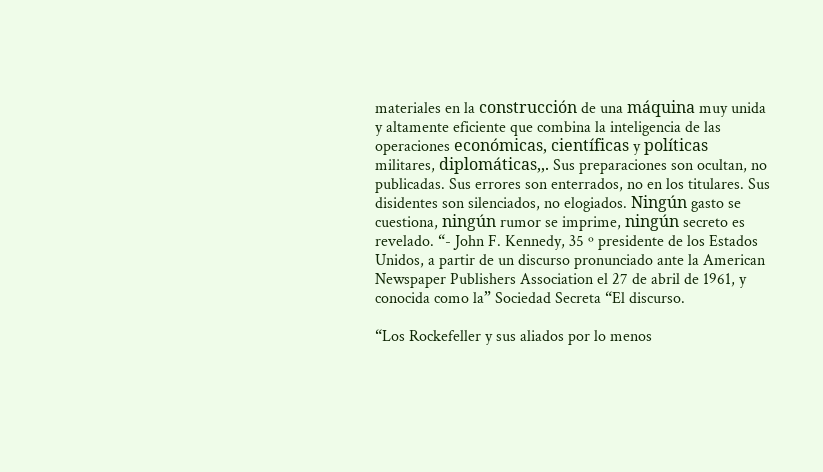materiales en la construcción de una máquina muy unida y altamente eficiente que combina la inteligencia de las operaciones económicas, científicas y políticas militares, diplomáticas,,. Sus preparaciones son ocultan, no publicadas. Sus errores son enterrados, no en los titulares. Sus disidentes son silenciados, no elogiados. Ningún gasto se cuestiona, ningún rumor se imprime, ningún secreto es revelado. “- John F. Kennedy, 35 º presidente de los Estados Unidos, a partir de un discurso pronunciado ante la American Newspaper Publishers Association el 27 de abril de 1961, y conocida como la” Sociedad Secreta “El discurso.

“Los Rockefeller y sus aliados por lo menos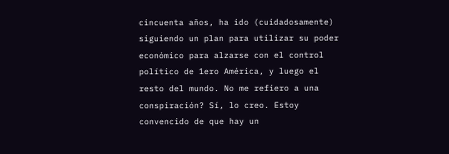cincuenta años, ha ido (cuidadosamente) siguiendo un plan para utilizar su poder económico para alzarse con el control político de 1ero América, y luego el resto del mundo. No me refiero a una conspiración? Sí, lo creo. Estoy convencido de que hay un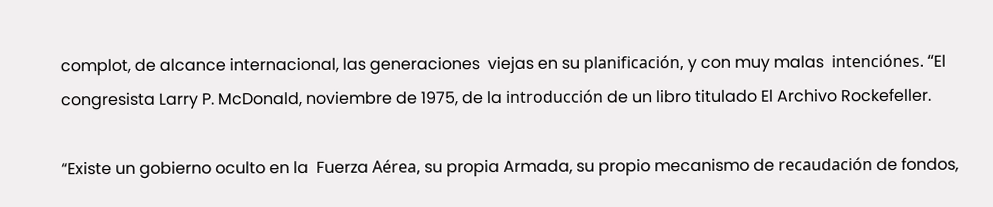complot, de alcance internacional, las generaciones  viejas en su planificación, y con muy malas  intenciónes. “El congresista Larry P. McDonald, noviembre de 1975, de la introducción de un libro titulado El Archivo Rockefeller.

“Existe un gobierno oculto en la  Fuerza Aérea, su propia Armada, su propio mecanismo de recaudación de fondos,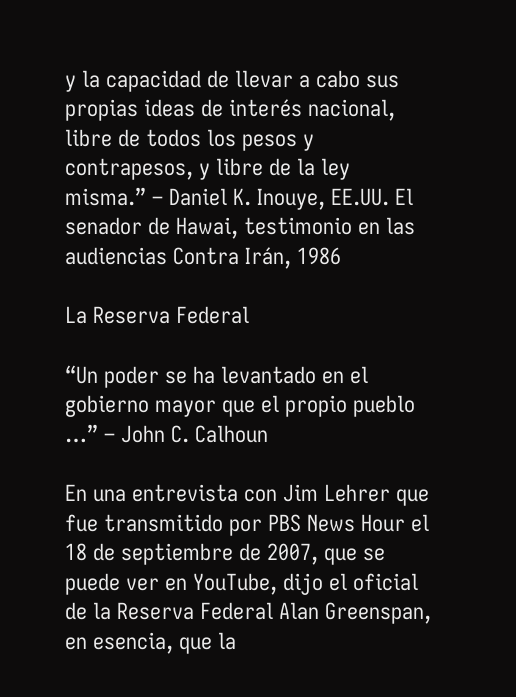y la capacidad de llevar a cabo sus propias ideas de interés nacional, libre de todos los pesos y contrapesos, y libre de la ley misma.” – Daniel K. Inouye, EE.UU. El senador de Hawai, testimonio en las audiencias Contra Irán, 1986

La Reserva Federal

“Un poder se ha levantado en el gobierno mayor que el propio pueblo …” – John C. Calhoun

En una entrevista con Jim Lehrer que fue transmitido por PBS News Hour el 18 de septiembre de 2007, que se puede ver en YouTube, dijo el oficial de la Reserva Federal Alan Greenspan, en esencia, que la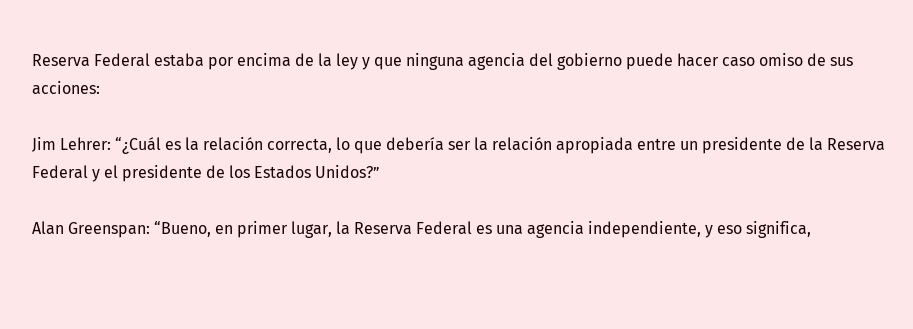Reserva Federal estaba por encima de la ley y que ninguna agencia del gobierno puede hacer caso omiso de sus acciones:

Jim Lehrer: “¿Cuál es la relación correcta, lo que debería ser la relación apropiada entre un presidente de la Reserva Federal y el presidente de los Estados Unidos?”

Alan Greenspan: “Bueno, en primer lugar, la Reserva Federal es una agencia independiente, y eso significa,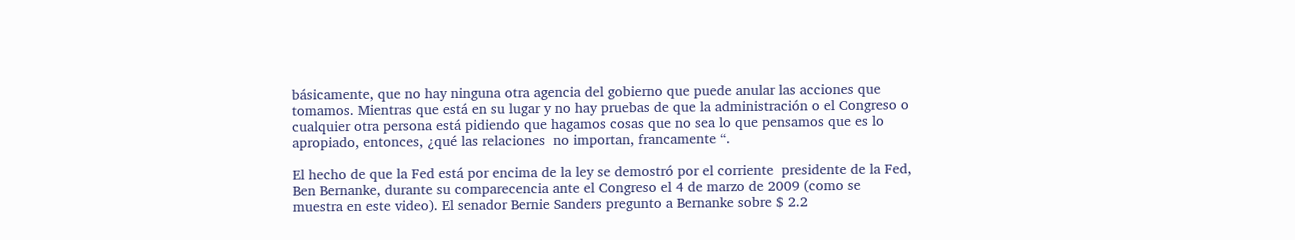básicamente, que no hay ninguna otra agencia del gobierno que puede anular las acciones que tomamos. Mientras que está en su lugar y no hay pruebas de que la administración o el Congreso o cualquier otra persona está pidiendo que hagamos cosas que no sea lo que pensamos que es lo apropiado, entonces, ¿qué las relaciones  no importan, francamente “.

El hecho de que la Fed está por encima de la ley se demostró por el corriente  presidente de la Fed, Ben Bernanke, durante su comparecencia ante el Congreso el 4 de marzo de 2009 (como se muestra en este video). El senador Bernie Sanders pregunto a Bernanke sobre $ 2.2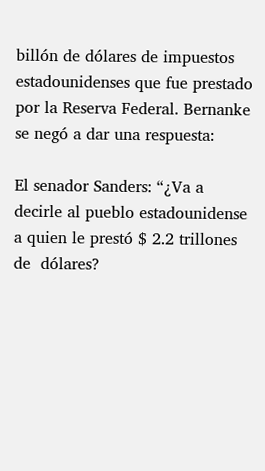billón de dólares de impuestos estadounidenses que fue prestado por la Reserva Federal. Bernanke se negó a dar una respuesta:

El senador Sanders: “¿Va a decirle al pueblo estadounidense a quien le prestó $ 2.2 trillones de  dólares?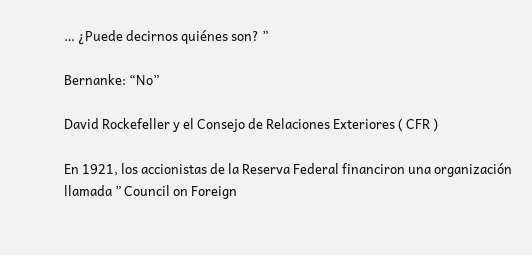… ¿Puede decirnos quiénes son? ”

Bernanke: “No”

David Rockefeller y el Consejo de Relaciones Exteriores ( CFR )

En 1921, los accionistas de la Reserva Federal financiron una organización llamada ” Council on Foreign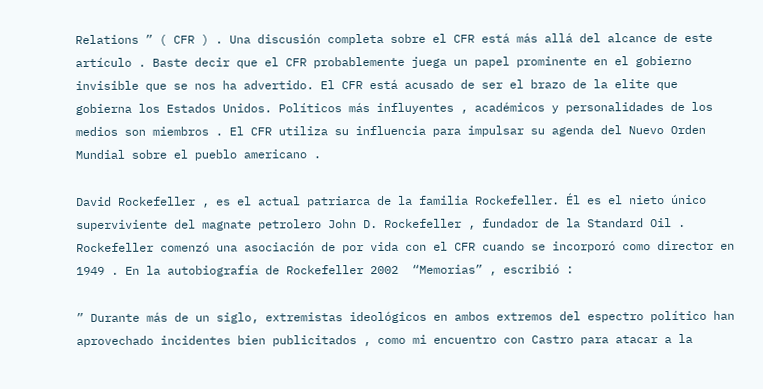Relations ” ( CFR ) . Una discusión completa sobre el CFR está más allá del alcance de este artículo . Baste decir que el CFR probablemente juega un papel prominente en el gobierno invisible que se nos ha advertido. El CFR está acusado de ser el brazo de la elite que gobierna los Estados Unidos. Políticos más influyentes , académicos y personalidades de los medios son miembros . El CFR utiliza su influencia para impulsar su agenda del Nuevo Orden Mundial sobre el pueblo americano .

David Rockefeller , es el actual patriarca de la familia Rockefeller. Él es el nieto único superviviente del magnate petrolero John D. Rockefeller , fundador de la Standard Oil . Rockefeller comenzó una asociación de por vida con el CFR cuando se incorporó como director en 1949 . En la autobiografía de Rockefeller 2002  “Memorias” , escribió :

” Durante más de un siglo, extremistas ideológicos en ambos extremos del espectro político han aprovechado incidentes bien publicitados , como mi encuentro con Castro para atacar a la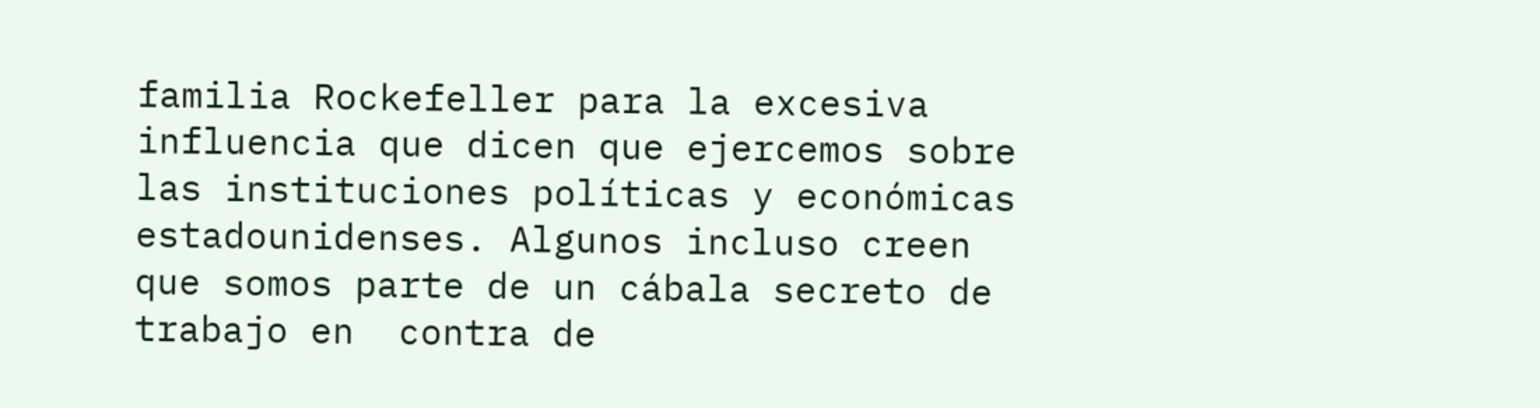familia Rockefeller para la excesiva influencia que dicen que ejercemos sobre las instituciones políticas y económicas estadounidenses. Algunos incluso creen que somos parte de un cábala secreto de trabajo en  contra de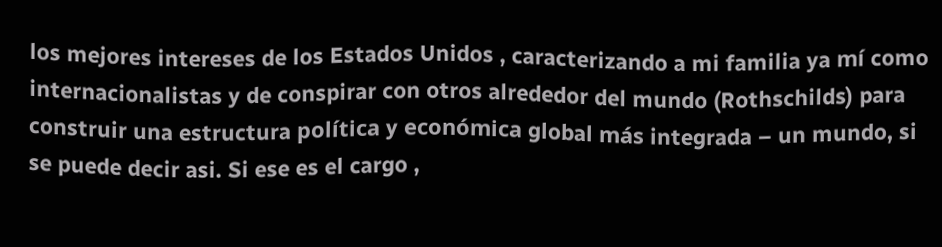los mejores intereses de los Estados Unidos , caracterizando a mi familia ya mí como internacionalistas y de conspirar con otros alrededor del mundo (Rothschilds) para construir una estructura política y económica global más integrada – un mundo, si se puede decir asi. Si ese es el cargo ,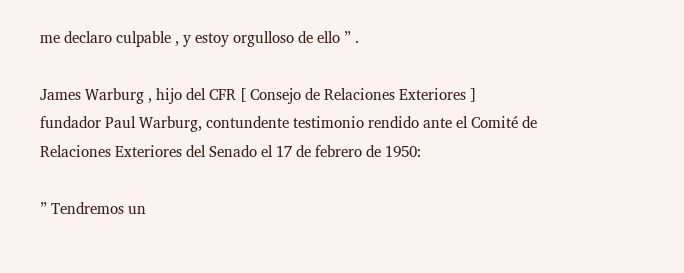me declaro culpable , y estoy orgulloso de ello ” .

James Warburg , hijo del CFR [ Consejo de Relaciones Exteriores ] fundador Paul Warburg, contundente testimonio rendido ante el Comité de Relaciones Exteriores del Senado el 17 de febrero de 1950:

” Tendremos un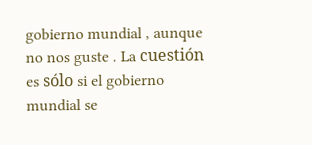gobierno mundial , aunque no nos guste . La cuestión es sólo si el gobierno mundial se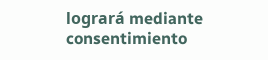logrará mediante consentimiento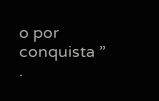o por conquista ” .